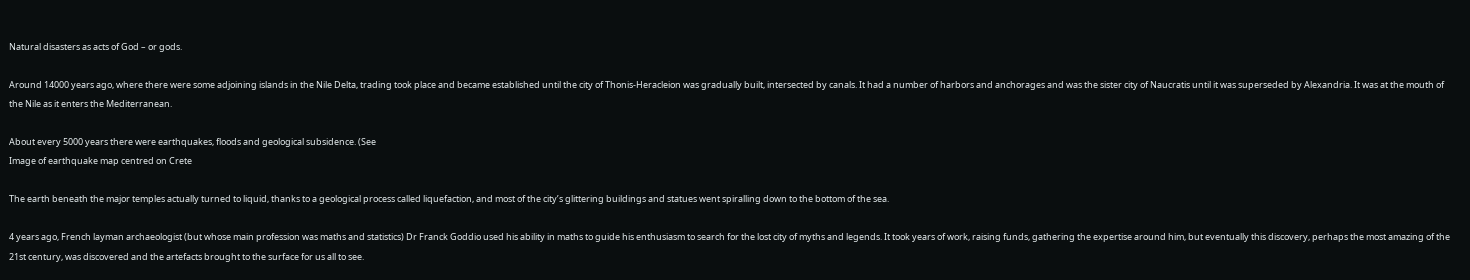Natural disasters as acts of God – or gods.

Around 14000 years ago, where there were some adjoining islands in the Nile Delta, trading took place and became established until the city of Thonis-Heracleion was gradually built, intersected by canals. It had a number of harbors and anchorages and was the sister city of Naucratis until it was superseded by Alexandria. It was at the mouth of the Nile as it enters the Mediterranean.

About every 5000 years there were earthquakes, floods and geological subsidence. (See
Image of earthquake map centred on Crete

The earth beneath the major temples actually turned to liquid, thanks to a geological process called liquefaction, and most of the city’s glittering buildings and statues went spiralling down to the bottom of the sea.

4 years ago, French layman archaeologist (but whose main profession was maths and statistics) Dr Franck Goddio used his ability in maths to guide his enthusiasm to search for the lost city of myths and legends. It took years of work, raising funds, gathering the expertise around him, but eventually this discovery, perhaps the most amazing of the 21st century, was discovered and the artefacts brought to the surface for us all to see.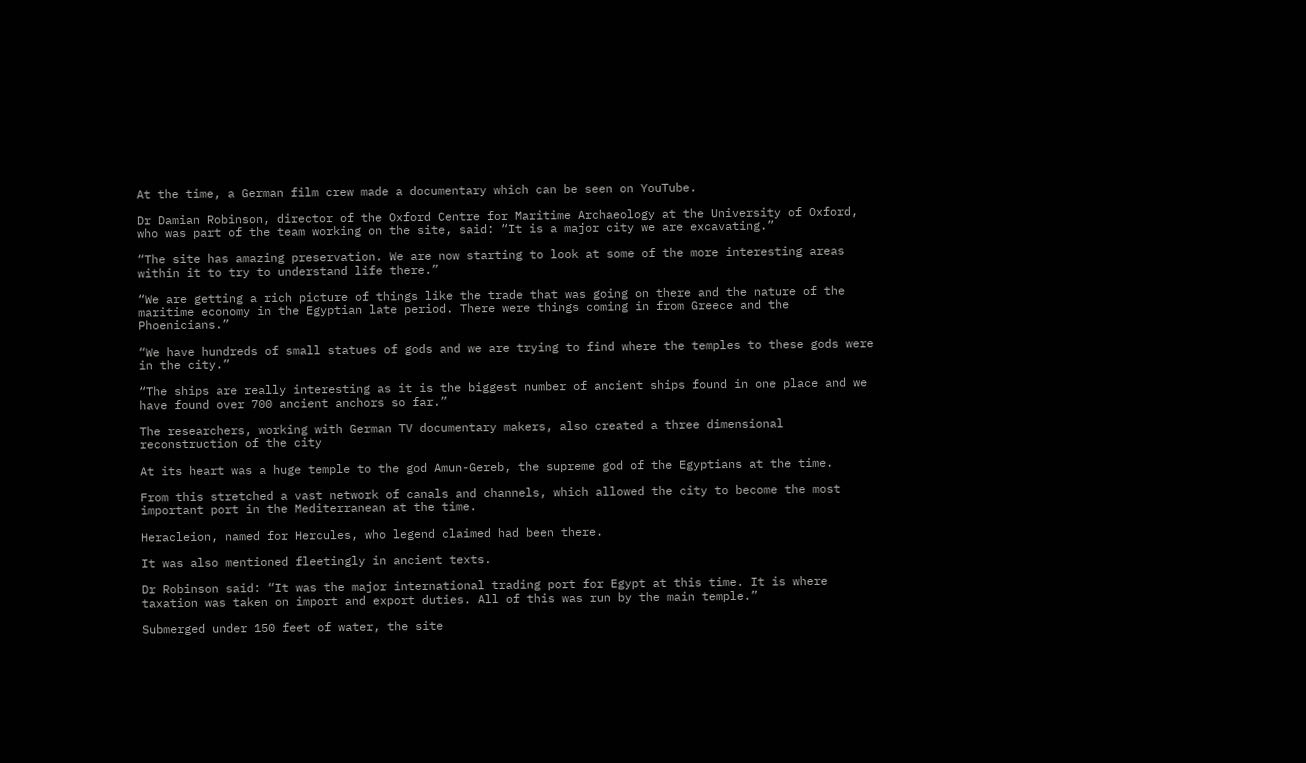At the time, a German film crew made a documentary which can be seen on YouTube.

Dr Damian Robinson, director of the Oxford Centre for Maritime Archaeology at the University of Oxford, who was part of the team working on the site, said: “It is a major city we are excavating.”

“The site has amazing preservation. We are now starting to look at some of the more interesting areas within it to try to understand life there.”

“We are getting a rich picture of things like the trade that was going on there and the nature of the maritime economy in the Egyptian late period. There were things coming in from Greece and the Phoenicians.”

“We have hundreds of small statues of gods and we are trying to find where the temples to these gods were in the city.”

“The ships are really interesting as it is the biggest number of ancient ships found in one place and we have found over 700 ancient anchors so far.”

The researchers, working with German TV documentary makers, also created a three dimensional reconstruction of the city

At its heart was a huge temple to the god Amun-Gereb, the supreme god of the Egyptians at the time.

From this stretched a vast network of canals and channels, which allowed the city to become the most important port in the Mediterranean at the time.

Heracleion, named for Hercules, who legend claimed had been there.

It was also mentioned fleetingly in ancient texts.

Dr Robinson said: “It was the major international trading port for Egypt at this time. It is where taxation was taken on import and export duties. All of this was run by the main temple.”

Submerged under 150 feet of water, the site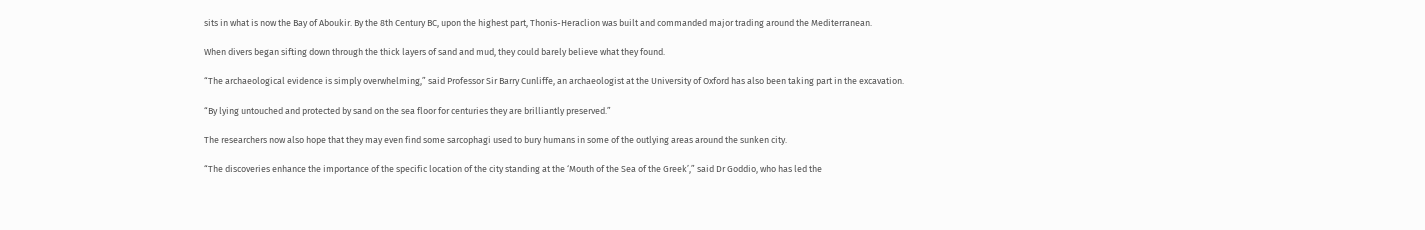sits in what is now the Bay of Aboukir. By the 8th Century BC, upon the highest part, Thonis-Heraclion was built and commanded major trading around the Mediterranean.

When divers began sifting down through the thick layers of sand and mud, they could barely believe what they found.

“The archaeological evidence is simply overwhelming,” said Professor Sir Barry Cunliffe, an archaeologist at the University of Oxford has also been taking part in the excavation.

“By lying untouched and protected by sand on the sea floor for centuries they are brilliantly preserved.”

The researchers now also hope that they may even find some sarcophagi used to bury humans in some of the outlying areas around the sunken city.

“The discoveries enhance the importance of the specific location of the city standing at the ‘Mouth of the Sea of the Greek’,” said Dr Goddio, who has led the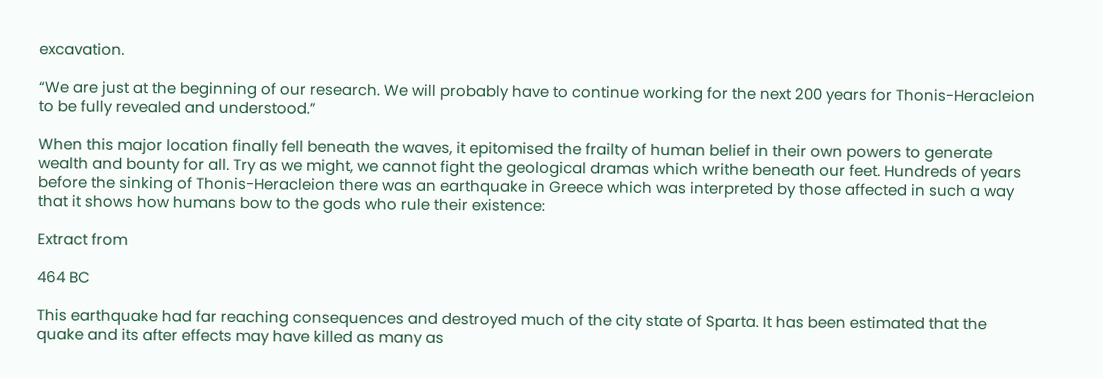excavation.

“We are just at the beginning of our research. We will probably have to continue working for the next 200 years for Thonis-Heracleion to be fully revealed and understood.”

When this major location finally fell beneath the waves, it epitomised the frailty of human belief in their own powers to generate wealth and bounty for all. Try as we might, we cannot fight the geological dramas which writhe beneath our feet. Hundreds of years before the sinking of Thonis-Heracleion there was an earthquake in Greece which was interpreted by those affected in such a way that it shows how humans bow to the gods who rule their existence:

Extract from

464 BC

This earthquake had far reaching consequences and destroyed much of the city state of Sparta. It has been estimated that the quake and its after effects may have killed as many as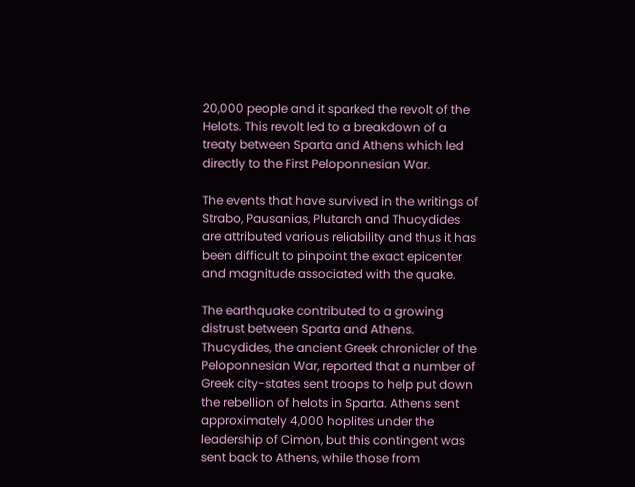20,000 people and it sparked the revolt of the Helots. This revolt led to a breakdown of a treaty between Sparta and Athens which led directly to the First Peloponnesian War.

The events that have survived in the writings of Strabo, Pausanias, Plutarch and Thucydides are attributed various reliability and thus it has been difficult to pinpoint the exact epicenter and magnitude associated with the quake.

The earthquake contributed to a growing distrust between Sparta and Athens. Thucydides, the ancient Greek chronicler of the Peloponnesian War, reported that a number of Greek city-states sent troops to help put down the rebellion of helots in Sparta. Athens sent approximately 4,000 hoplites under the leadership of Cimon, but this contingent was sent back to Athens, while those from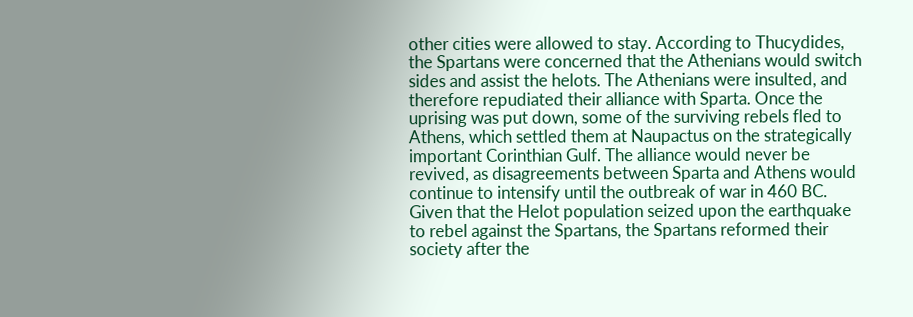other cities were allowed to stay. According to Thucydides, the Spartans were concerned that the Athenians would switch sides and assist the helots. The Athenians were insulted, and therefore repudiated their alliance with Sparta. Once the uprising was put down, some of the surviving rebels fled to Athens, which settled them at Naupactus on the strategically important Corinthian Gulf. The alliance would never be revived, as disagreements between Sparta and Athens would continue to intensify until the outbreak of war in 460 BC. Given that the Helot population seized upon the earthquake to rebel against the Spartans, the Spartans reformed their society after the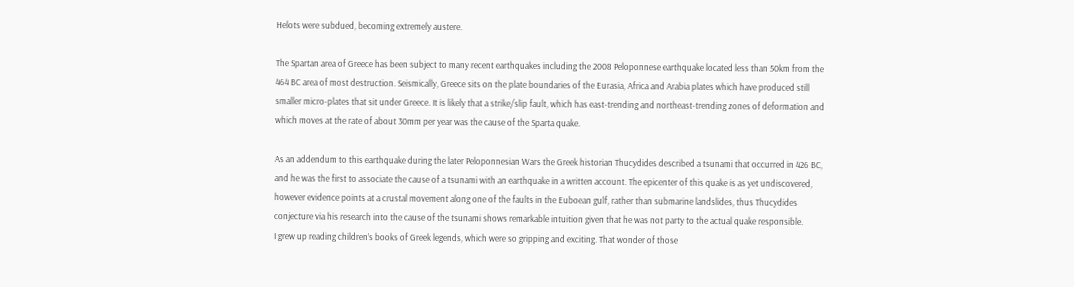Helots were subdued, becoming extremely austere.

The Spartan area of Greece has been subject to many recent earthquakes including the 2008 Peloponnese earthquake located less than 50km from the 464 BC area of most destruction. Seismically, Greece sits on the plate boundaries of the Eurasia, Africa and Arabia plates which have produced still smaller micro-plates that sit under Greece. It is likely that a strike/slip fault, which has east-trending and northeast-trending zones of deformation and which moves at the rate of about 30mm per year was the cause of the Sparta quake.

As an addendum to this earthquake during the later Peloponnesian Wars the Greek historian Thucydides described a tsunami that occurred in 426 BC, and he was the first to associate the cause of a tsunami with an earthquake in a written account. The epicenter of this quake is as yet undiscovered, however evidence points at a crustal movement along one of the faults in the Euboean gulf, rather than submarine landslides, thus Thucydides conjecture via his research into the cause of the tsunami shows remarkable intuition given that he was not party to the actual quake responsible.
I grew up reading children’s books of Greek legends, which were so gripping and exciting. That wonder of those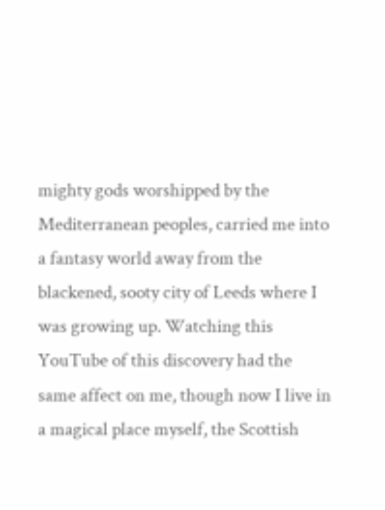mighty gods worshipped by the Mediterranean peoples, carried me into a fantasy world away from the blackened, sooty city of Leeds where I was growing up. Watching this YouTube of this discovery had the same affect on me, though now I live in a magical place myself, the Scottish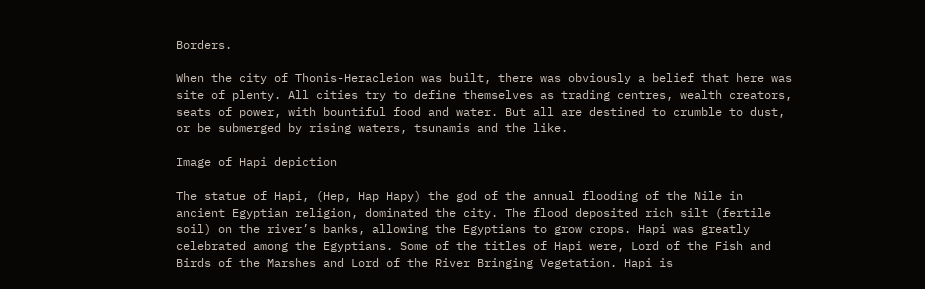Borders.

When the city of Thonis-Heracleion was built, there was obviously a belief that here was site of plenty. All cities try to define themselves as trading centres, wealth creators, seats of power, with bountiful food and water. But all are destined to crumble to dust, or be submerged by rising waters, tsunamis and the like.

Image of Hapi depiction

The statue of Hapi, (Hep, Hap Hapy) the god of the annual flooding of the Nile in ancient Egyptian religion, dominated the city. The flood deposited rich silt (fertile soil) on the river’s banks, allowing the Egyptians to grow crops. Hapi was greatly celebrated among the Egyptians. Some of the titles of Hapi were, Lord of the Fish and Birds of the Marshes and Lord of the River Bringing Vegetation. Hapi is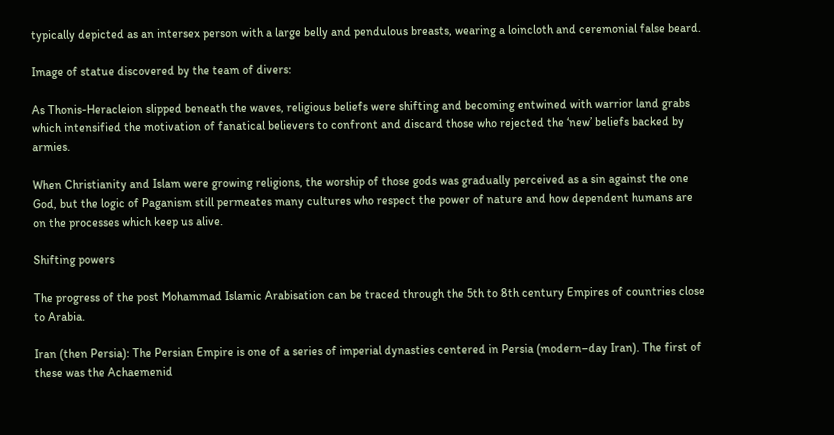typically depicted as an intersex person with a large belly and pendulous breasts, wearing a loincloth and ceremonial false beard.

Image of statue discovered by the team of divers:

As Thonis-Heracleion slipped beneath the waves, religious beliefs were shifting and becoming entwined with warrior land grabs which intensified the motivation of fanatical believers to confront and discard those who rejected the ‘new’ beliefs backed by armies.

When Christianity and Islam were growing religions, the worship of those gods was gradually perceived as a sin against the one God, but the logic of Paganism still permeates many cultures who respect the power of nature and how dependent humans are on the processes which keep us alive.

Shifting powers

The progress of the post Mohammad Islamic Arabisation can be traced through the 5th to 8th century Empires of countries close to Arabia.

Iran (then Persia): The Persian Empire is one of a series of imperial dynasties centered in Persia (modern–day Iran). The first of these was the Achaemenid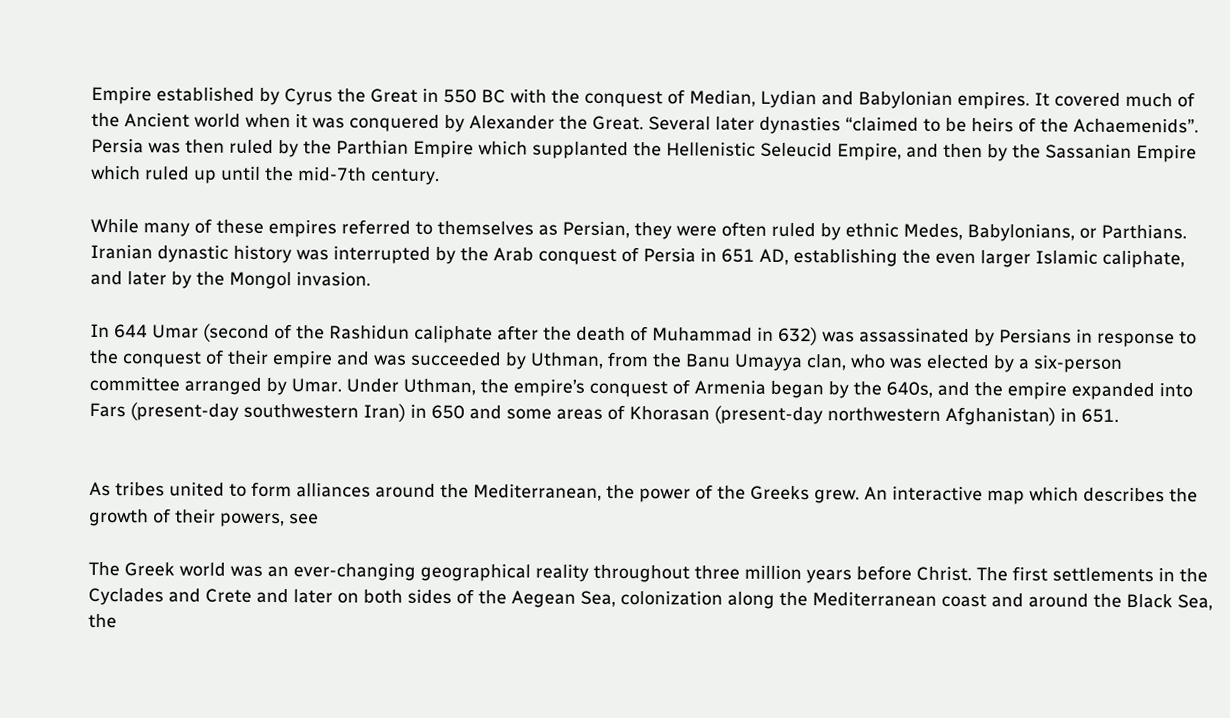Empire established by Cyrus the Great in 550 BC with the conquest of Median, Lydian and Babylonian empires. It covered much of the Ancient world when it was conquered by Alexander the Great. Several later dynasties “claimed to be heirs of the Achaemenids”. Persia was then ruled by the Parthian Empire which supplanted the Hellenistic Seleucid Empire, and then by the Sassanian Empire which ruled up until the mid-7th century.

While many of these empires referred to themselves as Persian, they were often ruled by ethnic Medes, Babylonians, or Parthians. Iranian dynastic history was interrupted by the Arab conquest of Persia in 651 AD, establishing the even larger Islamic caliphate, and later by the Mongol invasion.

In 644 Umar (second of the Rashidun caliphate after the death of Muhammad in 632) was assassinated by Persians in response to the conquest of their empire and was succeeded by Uthman, from the Banu Umayya clan, who was elected by a six-person committee arranged by Umar. Under Uthman, the empire’s conquest of Armenia began by the 640s, and the empire expanded into Fars (present-day southwestern Iran) in 650 and some areas of Khorasan (present-day northwestern Afghanistan) in 651.


As tribes united to form alliances around the Mediterranean, the power of the Greeks grew. An interactive map which describes the growth of their powers, see

The Greek world was an ever-changing geographical reality throughout three million years before Christ. The first settlements in the Cyclades and Crete and later on both sides of the Aegean Sea, colonization along the Mediterranean coast and around the Black Sea, the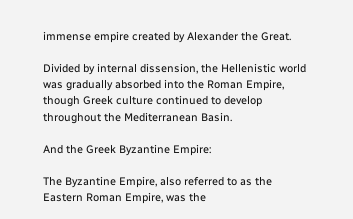immense empire created by Alexander the Great.

Divided by internal dissension, the Hellenistic world was gradually absorbed into the Roman Empire, though Greek culture continued to develop throughout the Mediterranean Basin.

And the Greek Byzantine Empire:

The Byzantine Empire, also referred to as the Eastern Roman Empire, was the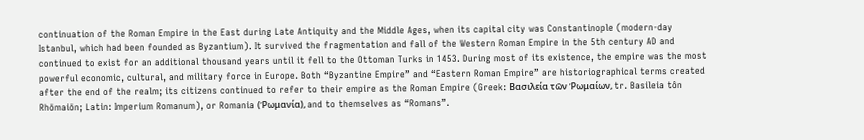continuation of the Roman Empire in the East during Late Antiquity and the Middle Ages, when its capital city was Constantinople (modern-day Istanbul, which had been founded as Byzantium). It survived the fragmentation and fall of the Western Roman Empire in the 5th century AD and continued to exist for an additional thousand years until it fell to the Ottoman Turks in 1453. During most of its existence, the empire was the most powerful economic, cultural, and military force in Europe. Both “Byzantine Empire” and “Eastern Roman Empire” are historiographical terms created after the end of the realm; its citizens continued to refer to their empire as the Roman Empire (Greek: Βασιλεία τῶν Ῥωμαίων, tr. Basileia tôn Rhōmaiōn; Latin: Imperium Romanum), or Romania (Ῥωμανία), and to themselves as “Romans”.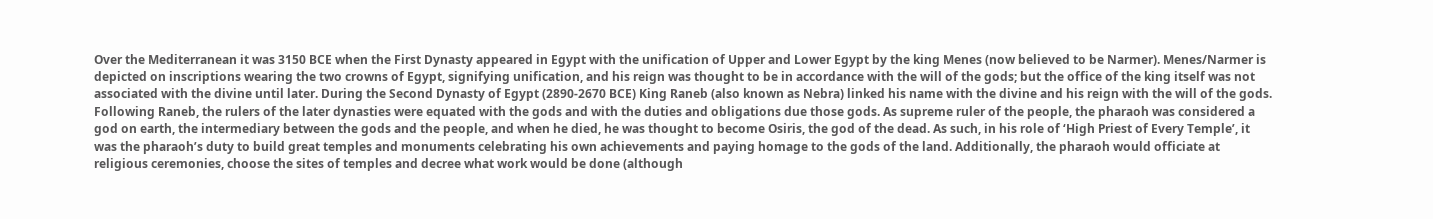Over the Mediterranean it was 3150 BCE when the First Dynasty appeared in Egypt with the unification of Upper and Lower Egypt by the king Menes (now believed to be Narmer). Menes/Narmer is depicted on inscriptions wearing the two crowns of Egypt, signifying unification, and his reign was thought to be in accordance with the will of the gods; but the office of the king itself was not associated with the divine until later. During the Second Dynasty of Egypt (2890-2670 BCE) King Raneb (also known as Nebra) linked his name with the divine and his reign with the will of the gods. Following Raneb, the rulers of the later dynasties were equated with the gods and with the duties and obligations due those gods. As supreme ruler of the people, the pharaoh was considered a god on earth, the intermediary between the gods and the people, and when he died, he was thought to become Osiris, the god of the dead. As such, in his role of ‘High Priest of Every Temple’, it was the pharaoh’s duty to build great temples and monuments celebrating his own achievements and paying homage to the gods of the land. Additionally, the pharaoh would officiate at religious ceremonies, choose the sites of temples and decree what work would be done (although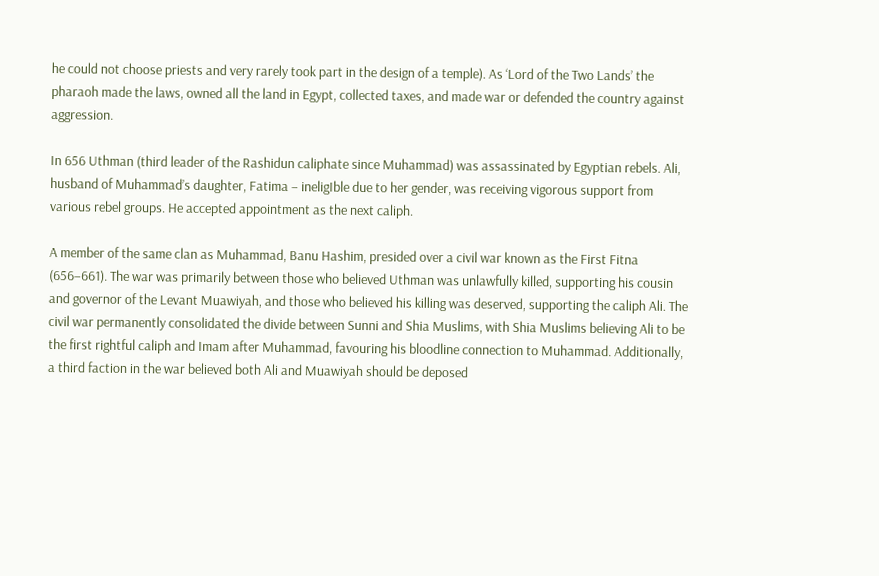he could not choose priests and very rarely took part in the design of a temple). As ‘Lord of the Two Lands’ the pharaoh made the laws, owned all the land in Egypt, collected taxes, and made war or defended the country against aggression.

In 656 Uthman (third leader of the Rashidun caliphate since Muhammad) was assassinated by Egyptian rebels. Ali, husband of Muhammad’s daughter, Fatima – ineligIble due to her gender, was receiving vigorous support from various rebel groups. He accepted appointment as the next caliph.

A member of the same clan as Muhammad, Banu Hashim, presided over a civil war known as the First Fitna (656–661). The war was primarily between those who believed Uthman was unlawfully killed, supporting his cousin and governor of the Levant Muawiyah, and those who believed his killing was deserved, supporting the caliph Ali. The civil war permanently consolidated the divide between Sunni and Shia Muslims, with Shia Muslims believing Ali to be the first rightful caliph and Imam after Muhammad, favouring his bloodline connection to Muhammad. Additionally, a third faction in the war believed both Ali and Muawiyah should be deposed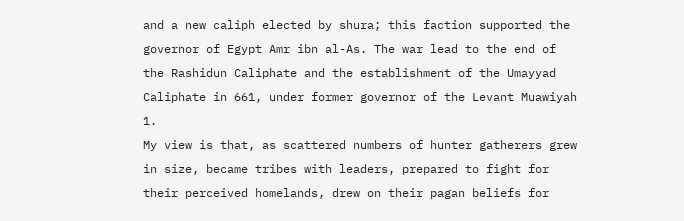and a new caliph elected by shura; this faction supported the governor of Egypt Amr ibn al-As. The war lead to the end of the Rashidun Caliphate and the establishment of the Umayyad Caliphate in 661, under former governor of the Levant Muawiyah 1.
My view is that, as scattered numbers of hunter gatherers grew in size, became tribes with leaders, prepared to fight for their perceived homelands, drew on their pagan beliefs for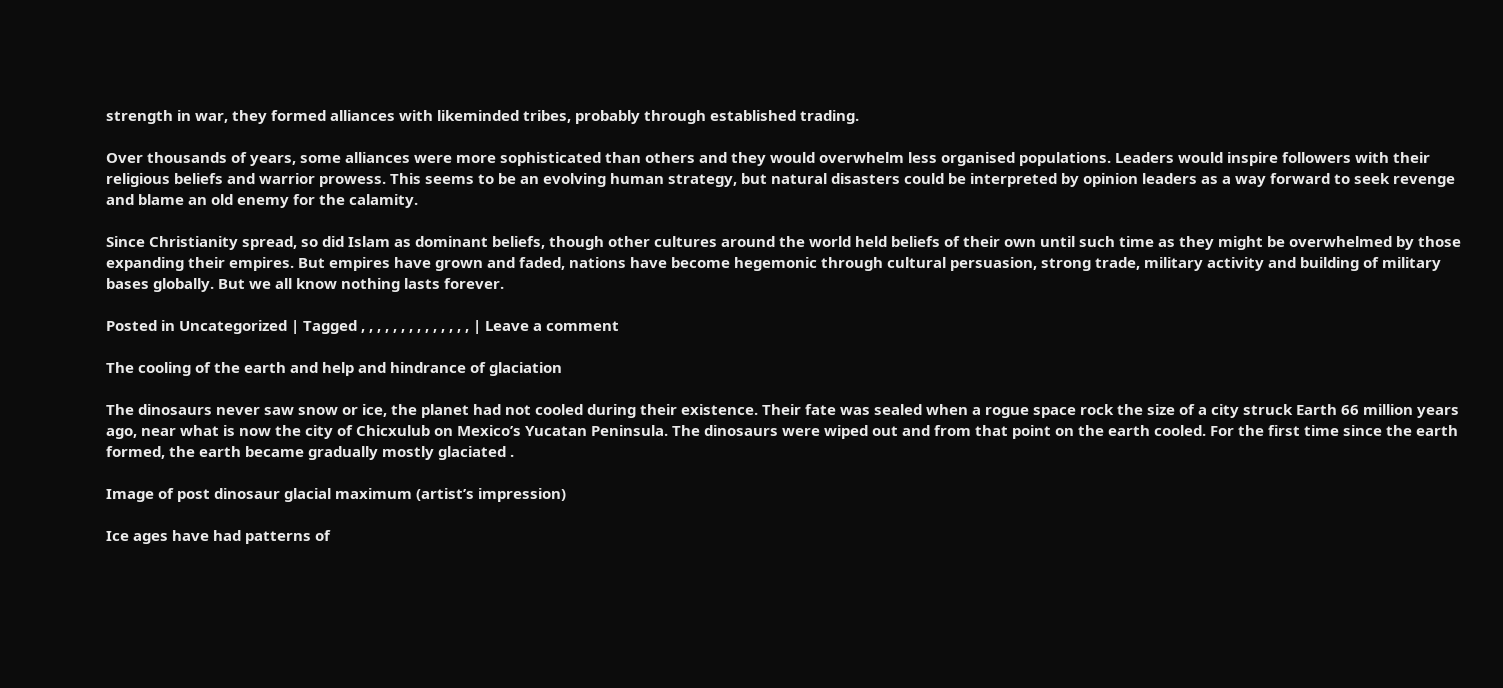strength in war, they formed alliances with likeminded tribes, probably through established trading.

Over thousands of years, some alliances were more sophisticated than others and they would overwhelm less organised populations. Leaders would inspire followers with their religious beliefs and warrior prowess. This seems to be an evolving human strategy, but natural disasters could be interpreted by opinion leaders as a way forward to seek revenge and blame an old enemy for the calamity.

Since Christianity spread, so did Islam as dominant beliefs, though other cultures around the world held beliefs of their own until such time as they might be overwhelmed by those expanding their empires. But empires have grown and faded, nations have become hegemonic through cultural persuasion, strong trade, military activity and building of military bases globally. But we all know nothing lasts forever.

Posted in Uncategorized | Tagged , , , , , , , , , , , , , , | Leave a comment

The cooling of the earth and help and hindrance of glaciation

The dinosaurs never saw snow or ice, the planet had not cooled during their existence. Their fate was sealed when a rogue space rock the size of a city struck Earth 66 million years ago, near what is now the city of Chicxulub on Mexico’s Yucatan Peninsula. The dinosaurs were wiped out and from that point on the earth cooled. For the first time since the earth formed, the earth became gradually mostly glaciated .

Image of post dinosaur glacial maximum (artist’s impression)

Ice ages have had patterns of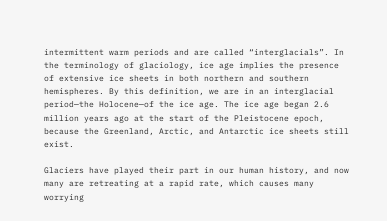intermittent warm periods and are called “interglacials”. In the terminology of glaciology, ice age implies the presence of extensive ice sheets in both northern and southern hemispheres. By this definition, we are in an interglacial period—the Holocene—of the ice age. The ice age began 2.6 million years ago at the start of the Pleistocene epoch, because the Greenland, Arctic, and Antarctic ice sheets still exist.

Glaciers have played their part in our human history, and now many are retreating at a rapid rate, which causes many worrying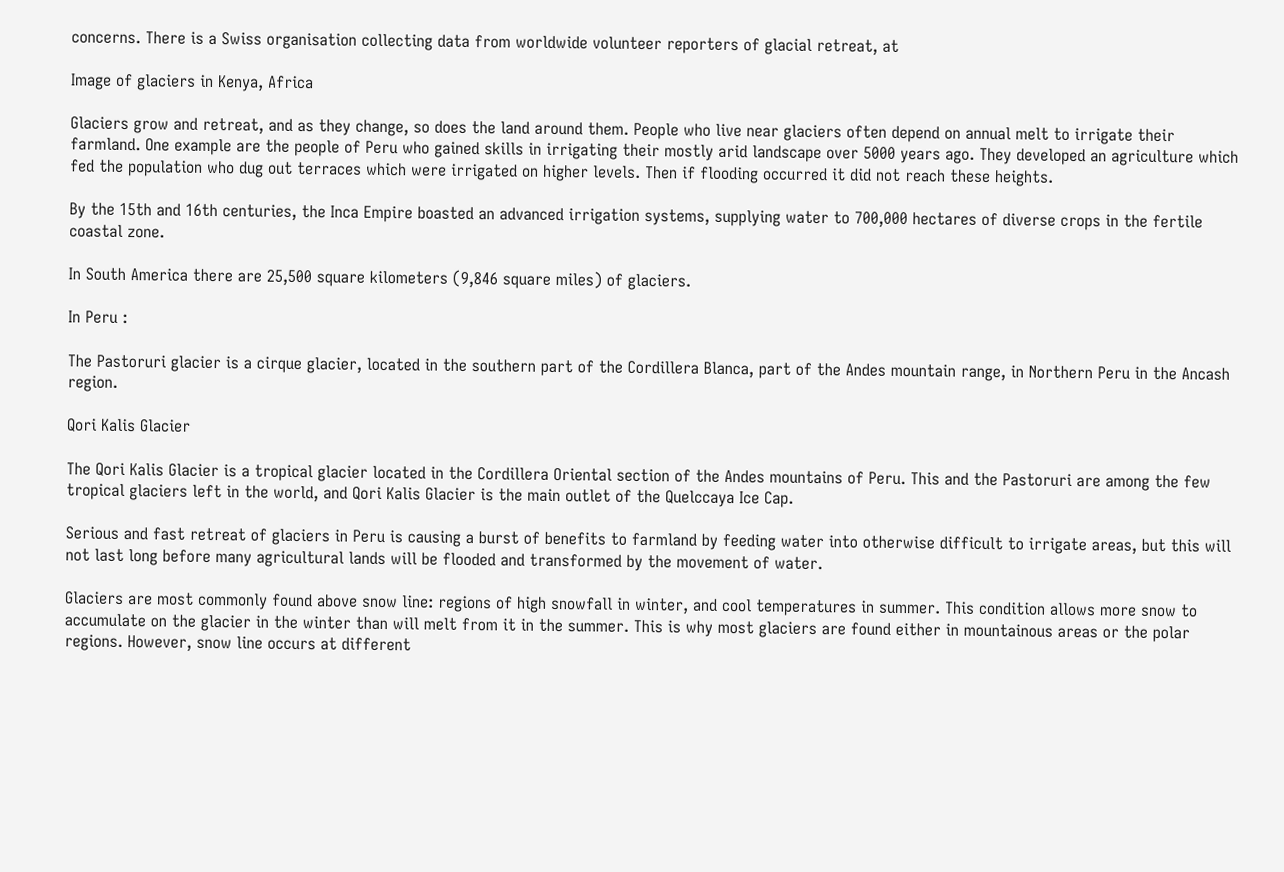concerns. There is a Swiss organisation collecting data from worldwide volunteer reporters of glacial retreat, at

Image of glaciers in Kenya, Africa

Glaciers grow and retreat, and as they change, so does the land around them. People who live near glaciers often depend on annual melt to irrigate their farmland. One example are the people of Peru who gained skills in irrigating their mostly arid landscape over 5000 years ago. They developed an agriculture which fed the population who dug out terraces which were irrigated on higher levels. Then if flooding occurred it did not reach these heights.

By the 15th and 16th centuries, the Inca Empire boasted an advanced irrigation systems, supplying water to 700,000 hectares of diverse crops in the fertile coastal zone.

In South America there are 25,500 square kilometers (9,846 square miles) of glaciers.

In Peru :

The Pastoruri glacier is a cirque glacier, located in the southern part of the Cordillera Blanca, part of the Andes mountain range, in Northern Peru in the Ancash region.

Qori Kalis Glacier

The Qori Kalis Glacier is a tropical glacier located in the Cordillera Oriental section of the Andes mountains of Peru. This and the Pastoruri are among the few tropical glaciers left in the world, and Qori Kalis Glacier is the main outlet of the Quelccaya Ice Cap.

Serious and fast retreat of glaciers in Peru is causing a burst of benefits to farmland by feeding water into otherwise difficult to irrigate areas, but this will not last long before many agricultural lands will be flooded and transformed by the movement of water.

Glaciers are most commonly found above snow line: regions of high snowfall in winter, and cool temperatures in summer. This condition allows more snow to accumulate on the glacier in the winter than will melt from it in the summer. This is why most glaciers are found either in mountainous areas or the polar regions. However, snow line occurs at different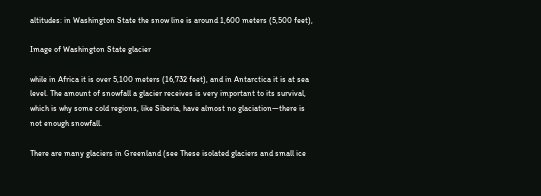altitudes: in Washington State the snow line is around 1,600 meters (5,500 feet),

Image of Washington State glacier

while in Africa it is over 5,100 meters (16,732 feet), and in Antarctica it is at sea level. The amount of snowfall a glacier receives is very important to its survival, which is why some cold regions, like Siberia, have almost no glaciation—there is not enough snowfall.

There are many glaciers in Greenland (see These isolated glaciers and small ice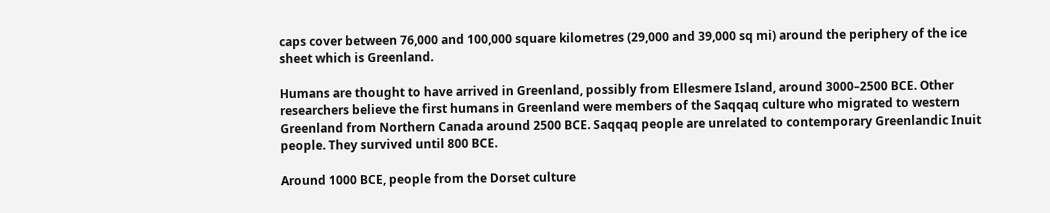caps cover between 76,000 and 100,000 square kilometres (29,000 and 39,000 sq mi) around the periphery of the ice sheet which is Greenland.

Humans are thought to have arrived in Greenland, possibly from Ellesmere Island, around 3000–2500 BCE. Other researchers believe the first humans in Greenland were members of the Saqqaq culture who migrated to western Greenland from Northern Canada around 2500 BCE. Saqqaq people are unrelated to contemporary Greenlandic Inuit people. They survived until 800 BCE.

Around 1000 BCE, people from the Dorset culture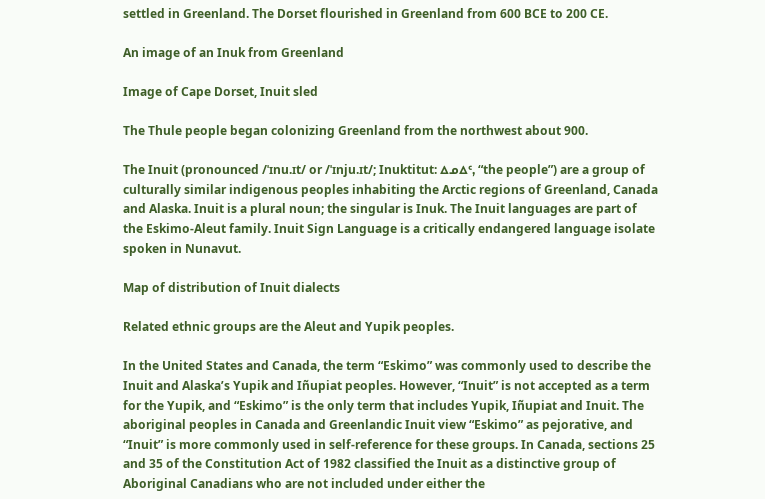settled in Greenland. The Dorset flourished in Greenland from 600 BCE to 200 CE.

An image of an Inuk from Greenland

Image of Cape Dorset, Inuit sled

The Thule people began colonizing Greenland from the northwest about 900.

The Inuit (pronounced /ˈɪnu.ɪt/ or /ˈɪnju.ɪt/; Inuktitut: ᐃᓄᐃᑦ, “the people”) are a group of culturally similar indigenous peoples inhabiting the Arctic regions of Greenland, Canada and Alaska. Inuit is a plural noun; the singular is Inuk. The Inuit languages are part of the Eskimo-Aleut family. Inuit Sign Language is a critically endangered language isolate spoken in Nunavut.

Map of distribution of Inuit dialects

Related ethnic groups are the Aleut and Yupik peoples.

In the United States and Canada, the term “Eskimo” was commonly used to describe the Inuit and Alaska’s Yupik and Iñupiat peoples. However, “Inuit” is not accepted as a term for the Yupik, and “Eskimo” is the only term that includes Yupik, Iñupiat and Inuit. The aboriginal peoples in Canada and Greenlandic Inuit view “Eskimo” as pejorative, and “Inuit” is more commonly used in self-reference for these groups. In Canada, sections 25 and 35 of the Constitution Act of 1982 classified the Inuit as a distinctive group of Aboriginal Canadians who are not included under either the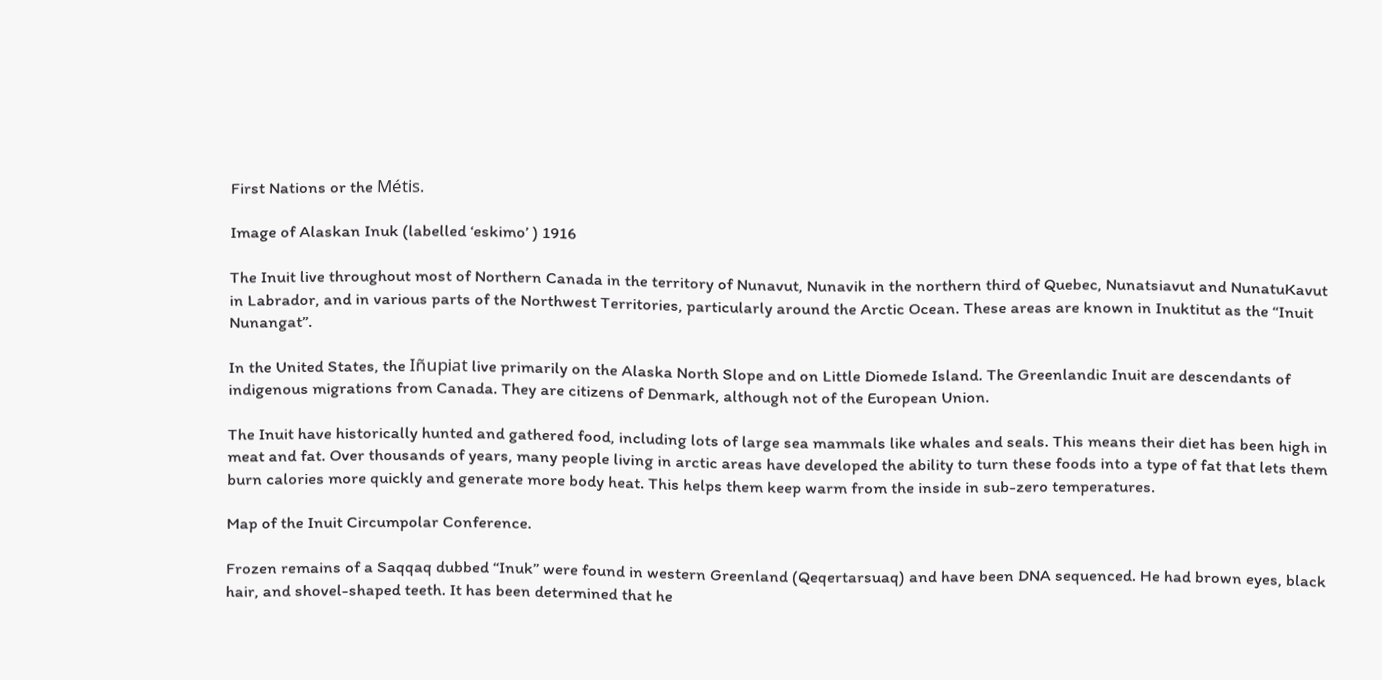First Nations or the Métis.

Image of Alaskan Inuk (labelled ‘eskimo’ ) 1916

The Inuit live throughout most of Northern Canada in the territory of Nunavut, Nunavik in the northern third of Quebec, Nunatsiavut and NunatuKavut in Labrador, and in various parts of the Northwest Territories, particularly around the Arctic Ocean. These areas are known in Inuktitut as the “Inuit Nunangat”.

In the United States, the Iñupiat live primarily on the Alaska North Slope and on Little Diomede Island. The Greenlandic Inuit are descendants of indigenous migrations from Canada. They are citizens of Denmark, although not of the European Union.

The Inuit have historically hunted and gathered food, including lots of large sea mammals like whales and seals. This means their diet has been high in meat and fat. Over thousands of years, many people living in arctic areas have developed the ability to turn these foods into a type of fat that lets them burn calories more quickly and generate more body heat. This helps them keep warm from the inside in sub-zero temperatures.

Map of the Inuit Circumpolar Conference.

Frozen remains of a Saqqaq dubbed “Inuk” were found in western Greenland (Qeqertarsuaq) and have been DNA sequenced. He had brown eyes, black hair, and shovel-shaped teeth. It has been determined that he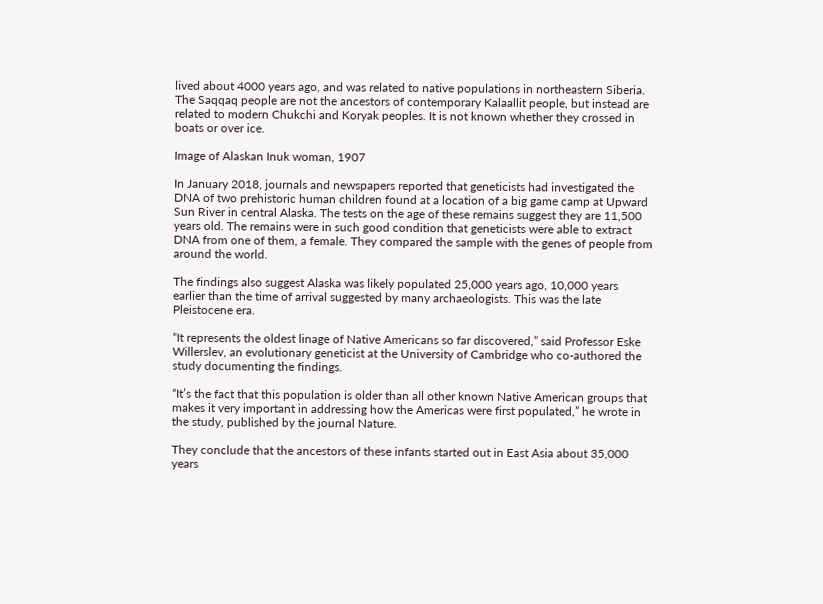lived about 4000 years ago, and was related to native populations in northeastern Siberia. The Saqqaq people are not the ancestors of contemporary Kalaallit people, but instead are related to modern Chukchi and Koryak peoples. It is not known whether they crossed in boats or over ice.

Image of Alaskan Inuk woman, 1907

In January 2018, journals and newspapers reported that geneticists had investigated the DNA of two prehistoric human children found at a location of a big game camp at Upward Sun River in central Alaska. The tests on the age of these remains suggest they are 11,500 years old. The remains were in such good condition that geneticists were able to extract DNA from one of them, a female. They compared the sample with the genes of people from around the world.

The findings also suggest Alaska was likely populated 25,000 years ago, 10,000 years earlier than the time of arrival suggested by many archaeologists. This was the late Pleistocene era.

“It represents the oldest linage of Native Americans so far discovered,” said Professor Eske Willerslev, an evolutionary geneticist at the University of Cambridge who co-authored the study documenting the findings.

“It’s the fact that this population is older than all other known Native American groups that makes it very important in addressing how the Americas were first populated,” he wrote in the study, published by the journal Nature.

They conclude that the ancestors of these infants started out in East Asia about 35,000 years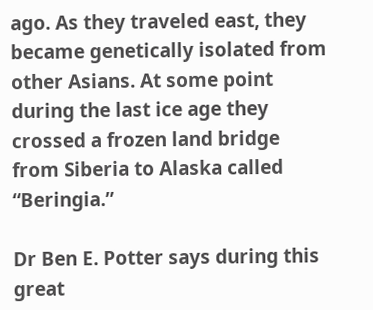ago. As they traveled east, they became genetically isolated from other Asians. At some point during the last ice age they crossed a frozen land bridge from Siberia to Alaska called “Beringia.”

Dr Ben E. Potter says during this great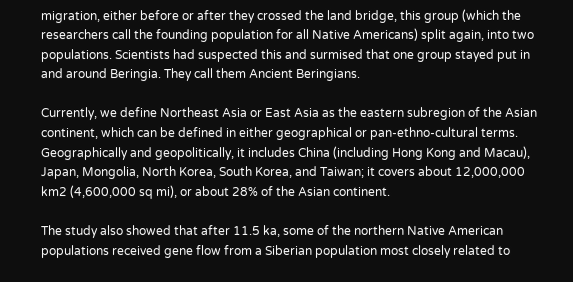migration, either before or after they crossed the land bridge, this group (which the researchers call the founding population for all Native Americans) split again, into two populations. Scientists had suspected this and surmised that one group stayed put in and around Beringia. They call them Ancient Beringians.

Currently, we define Northeast Asia or East Asia as the eastern subregion of the Asian continent, which can be defined in either geographical or pan-ethno-cultural terms. Geographically and geopolitically, it includes China (including Hong Kong and Macau), Japan, Mongolia, North Korea, South Korea, and Taiwan; it covers about 12,000,000 km2 (4,600,000 sq mi), or about 28% of the Asian continent.

The study also showed that after 11.5 ka, some of the northern Native American populations received gene flow from a Siberian population most closely related to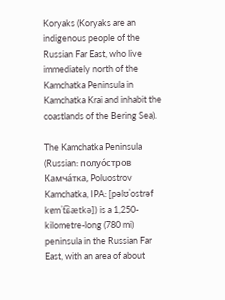Koryaks (Koryaks are an indigenous people of the Russian Far East, who live immediately north of the Kamchatka Peninsula in Kamchatka Krai and inhabit the coastlands of the Bering Sea).

The Kamchatka Peninsula (Russian: полуо́стров Камча́тка, Poluostrov Kamchatka, IPA: [pəlʊˈostrəf kɐmˈt͡ɕætkə]) is a 1,250-kilometre-long (780 mi) peninsula in the Russian Far East, with an area of about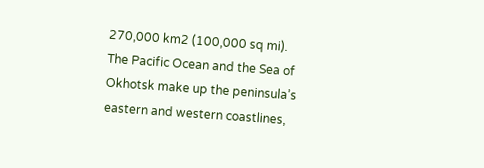270,000 km2 (100,000 sq mi). The Pacific Ocean and the Sea of Okhotsk make up the peninsula’s eastern and western coastlines,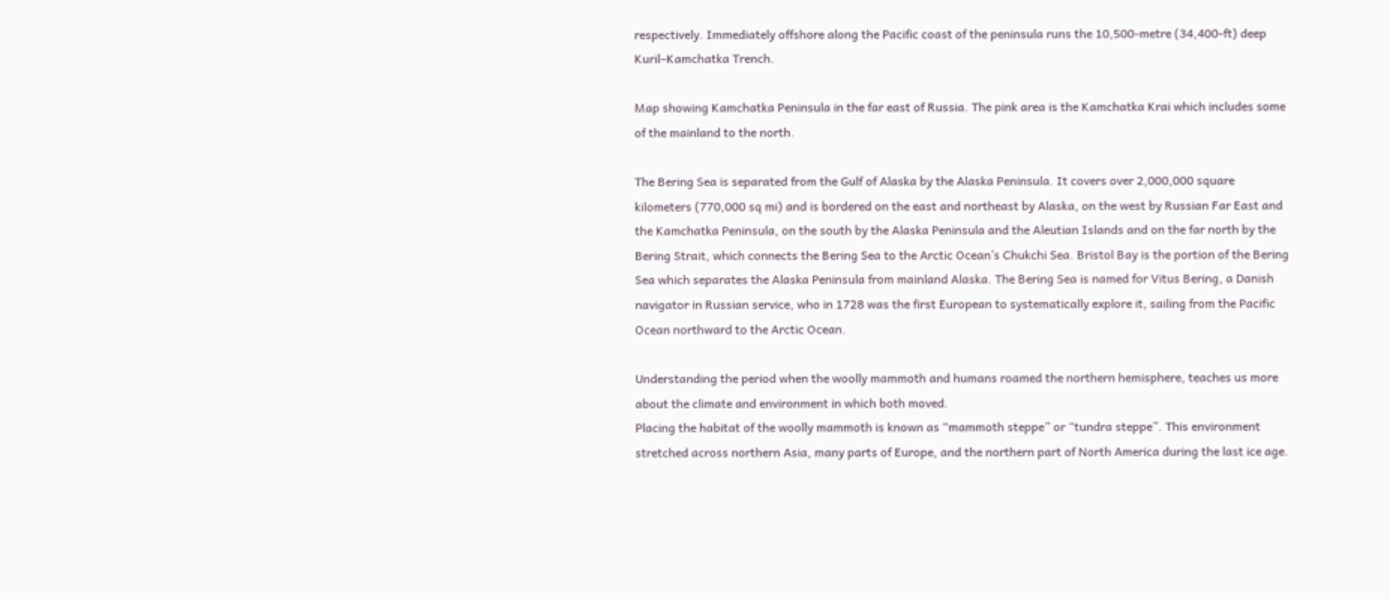respectively. Immediately offshore along the Pacific coast of the peninsula runs the 10,500-metre (34,400-ft) deep Kuril–Kamchatka Trench.

Map showing Kamchatka Peninsula in the far east of Russia. The pink area is the Kamchatka Krai which includes some of the mainland to the north.

The Bering Sea is separated from the Gulf of Alaska by the Alaska Peninsula. It covers over 2,000,000 square kilometers (770,000 sq mi) and is bordered on the east and northeast by Alaska, on the west by Russian Far East and the Kamchatka Peninsula, on the south by the Alaska Peninsula and the Aleutian Islands and on the far north by the Bering Strait, which connects the Bering Sea to the Arctic Ocean’s Chukchi Sea. Bristol Bay is the portion of the Bering Sea which separates the Alaska Peninsula from mainland Alaska. The Bering Sea is named for Vitus Bering, a Danish navigator in Russian service, who in 1728 was the first European to systematically explore it, sailing from the Pacific Ocean northward to the Arctic Ocean.

Understanding the period when the woolly mammoth and humans roamed the northern hemisphere, teaches us more about the climate and environment in which both moved.
Placing the habitat of the woolly mammoth is known as “mammoth steppe” or “tundra steppe”. This environment stretched across northern Asia, many parts of Europe, and the northern part of North America during the last ice age.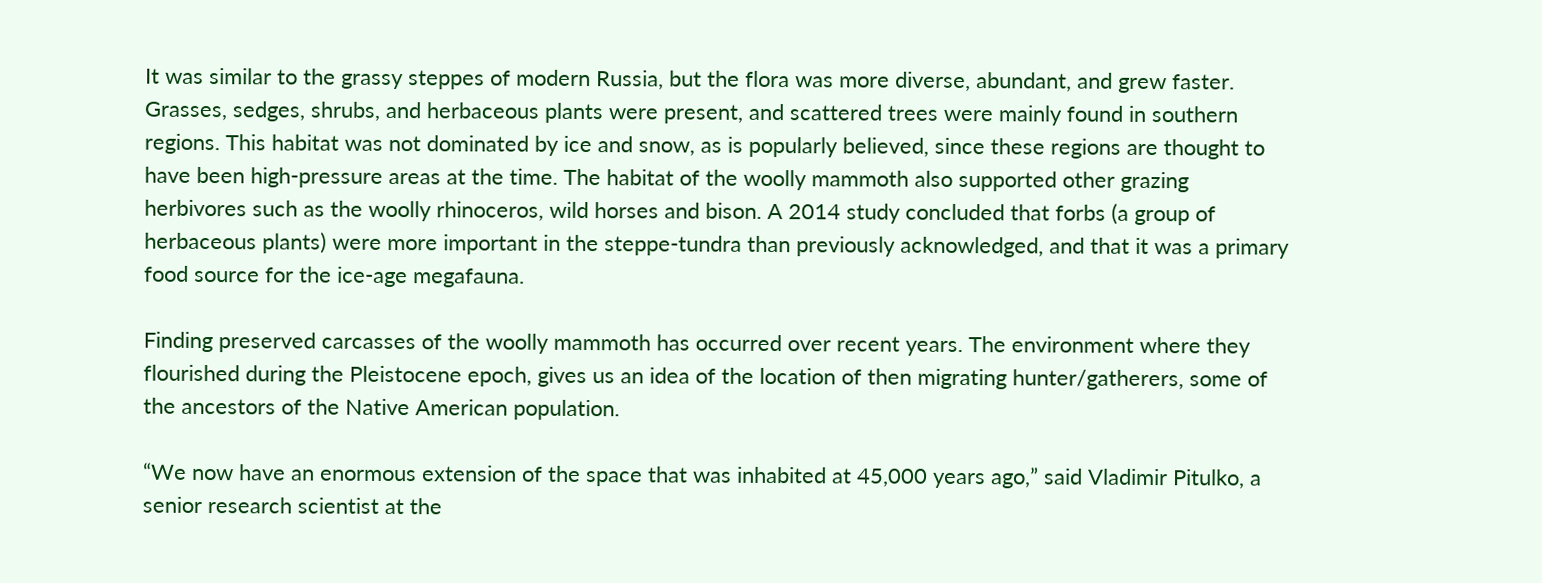It was similar to the grassy steppes of modern Russia, but the flora was more diverse, abundant, and grew faster. Grasses, sedges, shrubs, and herbaceous plants were present, and scattered trees were mainly found in southern regions. This habitat was not dominated by ice and snow, as is popularly believed, since these regions are thought to have been high-pressure areas at the time. The habitat of the woolly mammoth also supported other grazing herbivores such as the woolly rhinoceros, wild horses and bison. A 2014 study concluded that forbs (a group of herbaceous plants) were more important in the steppe-tundra than previously acknowledged, and that it was a primary food source for the ice-age megafauna.

Finding preserved carcasses of the woolly mammoth has occurred over recent years. The environment where they flourished during the Pleistocene epoch, gives us an idea of the location of then migrating hunter/gatherers, some of the ancestors of the Native American population.

“We now have an enormous extension of the space that was inhabited at 45,000 years ago,” said Vladimir Pitulko, a senior research scientist at the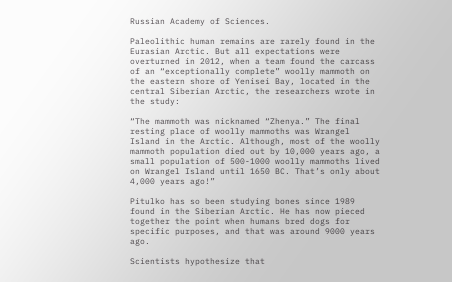Russian Academy of Sciences.

Paleolithic human remains are rarely found in the Eurasian Arctic. But all expectations were overturned in 2012, when a team found the carcass of an “exceptionally complete” woolly mammoth on the eastern shore of Yenisei Bay, located in the central Siberian Arctic, the researchers wrote in the study:

“The mammoth was nicknamed “Zhenya.” The final resting place of woolly mammoths was Wrangel Island in the Arctic. Although, most of the woolly mammoth population died out by 10,000 years ago, a small population of 500-1000 woolly mammoths lived on Wrangel Island until 1650 BC. That’s only about 4,000 years ago!”

Pitulko has so been studying bones since 1989 found in the Siberian Arctic. He has now pieced together the point when humans bred dogs for specific purposes, and that was around 9000 years ago.

Scientists hypothesize that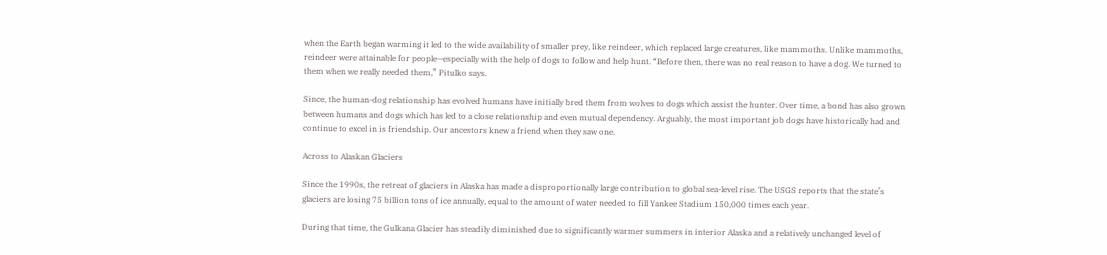when the Earth began warming it led to the wide availability of smaller prey, like reindeer, which replaced large creatures, like mammoths. Unlike mammoths, reindeer were attainable for people—especially with the help of dogs to follow and help hunt. “Before then, there was no real reason to have a dog. We turned to them when we really needed them,” Pitulko says.

Since, the human-dog relationship has evolved humans have initially bred them from wolves to dogs which assist the hunter. Over time, a bond has also grown between humans and dogs which has led to a close relationship and even mutual dependency. Arguably, the most important job dogs have historically had and continue to excel in is friendship. Our ancestors knew a friend when they saw one.

Across to Alaskan Glaciers

Since the 1990s, the retreat of glaciers in Alaska has made a disproportionally large contribution to global sea-level rise. The USGS reports that the state’s glaciers are losing 75 billion tons of ice annually, equal to the amount of water needed to fill Yankee Stadium 150,000 times each year.

During that time, the Gulkana Glacier has steadily diminished due to significantly warmer summers in interior Alaska and a relatively unchanged level of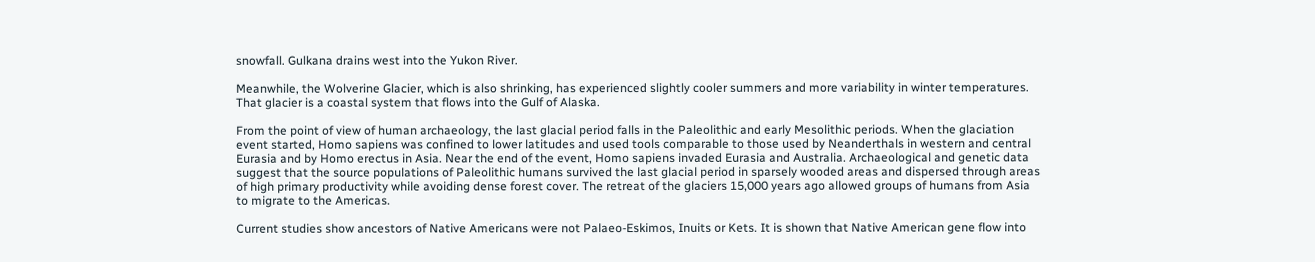snowfall. Gulkana drains west into the Yukon River.

Meanwhile, the Wolverine Glacier, which is also shrinking, has experienced slightly cooler summers and more variability in winter temperatures. That glacier is a coastal system that flows into the Gulf of Alaska.

From the point of view of human archaeology, the last glacial period falls in the Paleolithic and early Mesolithic periods. When the glaciation event started, Homo sapiens was confined to lower latitudes and used tools comparable to those used by Neanderthals in western and central Eurasia and by Homo erectus in Asia. Near the end of the event, Homo sapiens invaded Eurasia and Australia. Archaeological and genetic data suggest that the source populations of Paleolithic humans survived the last glacial period in sparsely wooded areas and dispersed through areas of high primary productivity while avoiding dense forest cover. The retreat of the glaciers 15,000 years ago allowed groups of humans from Asia to migrate to the Americas.

Current studies show ancestors of Native Americans were not Palaeo-Eskimos, Inuits or Kets. It is shown that Native American gene flow into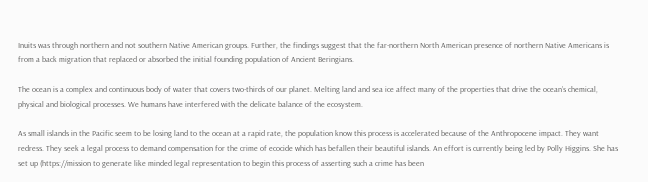Inuits was through northern and not southern Native American groups. Further, the findings suggest that the far-northern North American presence of northern Native Americans is from a back migration that replaced or absorbed the initial founding population of Ancient Beringians.

The ocean is a complex and continuous body of water that covers two-thirds of our planet. Melting land and sea ice affect many of the properties that drive the ocean’s chemical, physical and biological processes. We humans have interfered with the delicate balance of the ecosystem.

As small islands in the Pacific seem to be losing land to the ocean at a rapid rate, the population know this process is accelerated because of the Anthropocene impact. They want redress. They seek a legal process to demand compensation for the crime of ecocide which has befallen their beautiful islands. An effort is currently being led by Polly Higgins. She has set up (https://mission to generate like minded legal representation to begin this process of asserting such a crime has been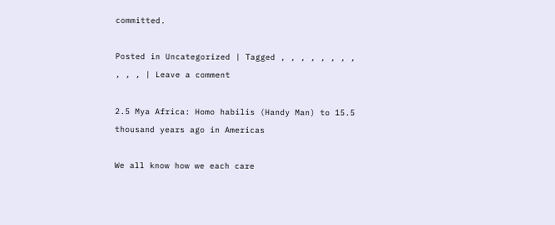committed.

Posted in Uncategorized | Tagged , , , , , , , , , , , | Leave a comment

2.5 Mya Africa: Homo habilis (Handy Man) to 15.5 thousand years ago in Americas

We all know how we each care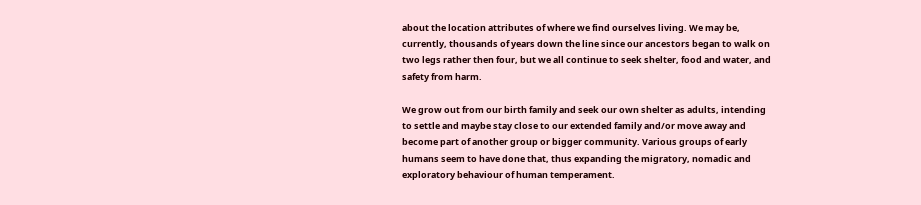about the location attributes of where we find ourselves living. We may be, currently, thousands of years down the line since our ancestors began to walk on two legs rather then four, but we all continue to seek shelter, food and water, and safety from harm.

We grow out from our birth family and seek our own shelter as adults, intending to settle and maybe stay close to our extended family and/or move away and become part of another group or bigger community. Various groups of early humans seem to have done that, thus expanding the migratory, nomadic and exploratory behaviour of human temperament.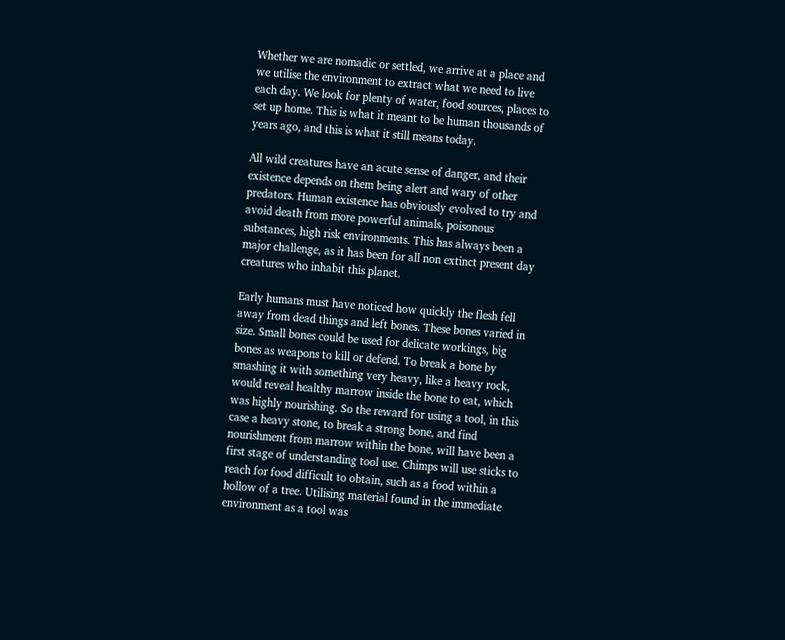Whether we are nomadic or settled, we arrive at a place and we utilise the environment to extract what we need to live each day. We look for plenty of water, food sources, places to set up home. This is what it meant to be human thousands of years ago, and this is what it still means today.

All wild creatures have an acute sense of danger, and their existence depends on them being alert and wary of other predators. Human existence has obviously evolved to try and avoid death from more powerful animals, poisonous substances, high risk environments. This has always been a major challenge, as it has been for all non extinct present day creatures who inhabit this planet.

Early humans must have noticed how quickly the flesh fell away from dead things and left bones. These bones varied in size. Small bones could be used for delicate workings, big bones as weapons to kill or defend. To break a bone by smashing it with something very heavy, like a heavy rock, would reveal healthy marrow inside the bone to eat, which was highly nourishing. So the reward for using a tool, in this case a heavy stone, to break a strong bone, and find nourishment from marrow within the bone, will have been a first stage of understanding tool use. Chimps will use sticks to reach for food difficult to obtain, such as a food within a hollow of a tree. Utilising material found in the immediate environment as a tool was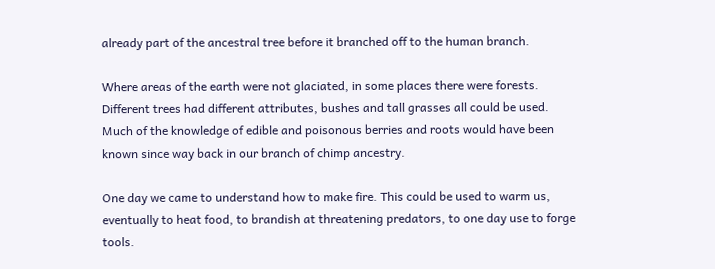already part of the ancestral tree before it branched off to the human branch.

Where areas of the earth were not glaciated, in some places there were forests. Different trees had different attributes, bushes and tall grasses all could be used. Much of the knowledge of edible and poisonous berries and roots would have been known since way back in our branch of chimp ancestry.

One day we came to understand how to make fire. This could be used to warm us, eventually to heat food, to brandish at threatening predators, to one day use to forge tools.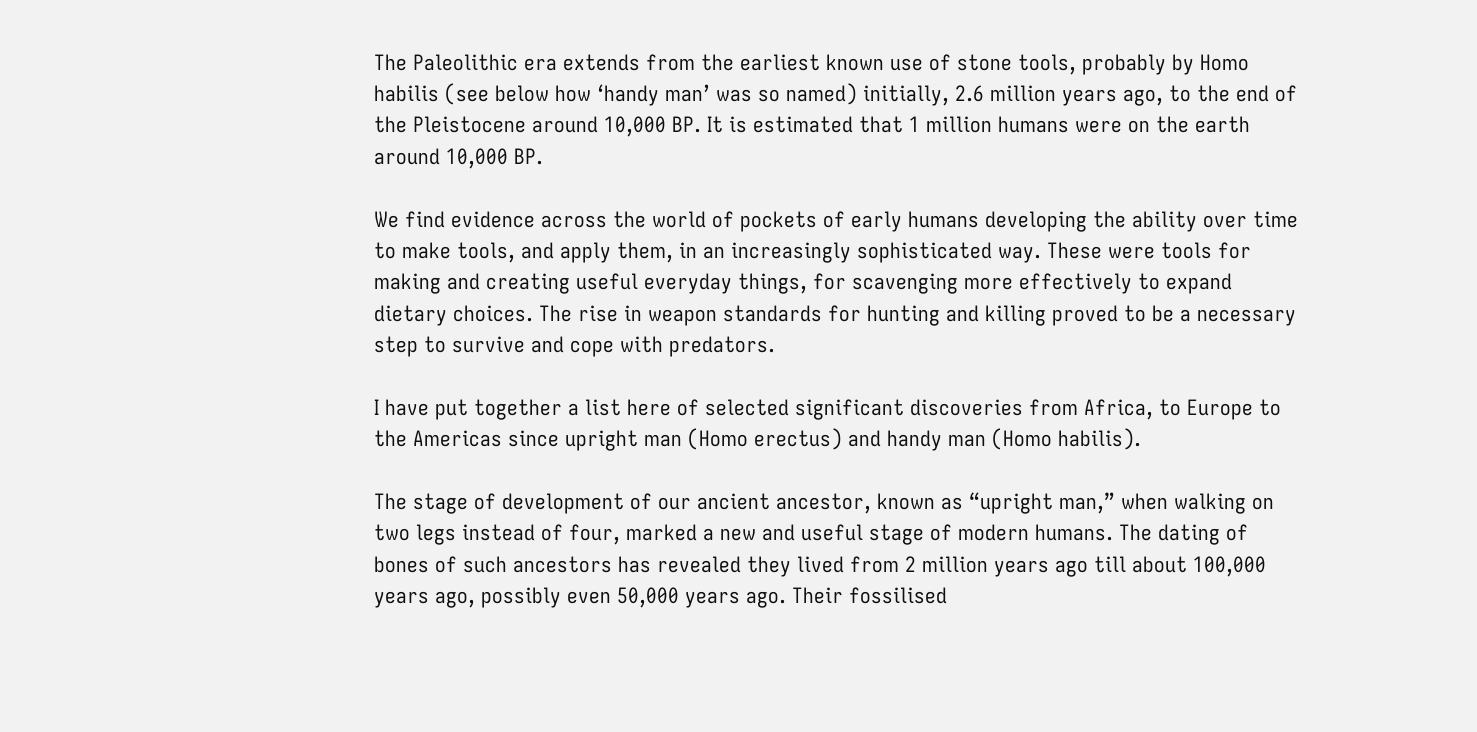The Paleolithic era extends from the earliest known use of stone tools, probably by Homo habilis (see below how ‘handy man’ was so named) initially, 2.6 million years ago, to the end of the Pleistocene around 10,000 BP. It is estimated that 1 million humans were on the earth around 10,000 BP.

We find evidence across the world of pockets of early humans developing the ability over time to make tools, and apply them, in an increasingly sophisticated way. These were tools for making and creating useful everyday things, for scavenging more effectively to expand dietary choices. The rise in weapon standards for hunting and killing proved to be a necessary step to survive and cope with predators.

I have put together a list here of selected significant discoveries from Africa, to Europe to the Americas since upright man (Homo erectus) and handy man (Homo habilis).

The stage of development of our ancient ancestor, known as “upright man,” when walking on two legs instead of four, marked a new and useful stage of modern humans. The dating of bones of such ancestors has revealed they lived from 2 million years ago till about 100,000 years ago, possibly even 50,000 years ago. Their fossilised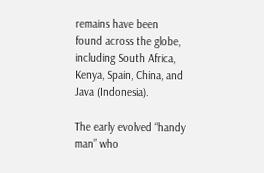remains have been found across the globe, including South Africa, Kenya, Spain, China, and Java (Indonesia).

The early evolved “handy man” who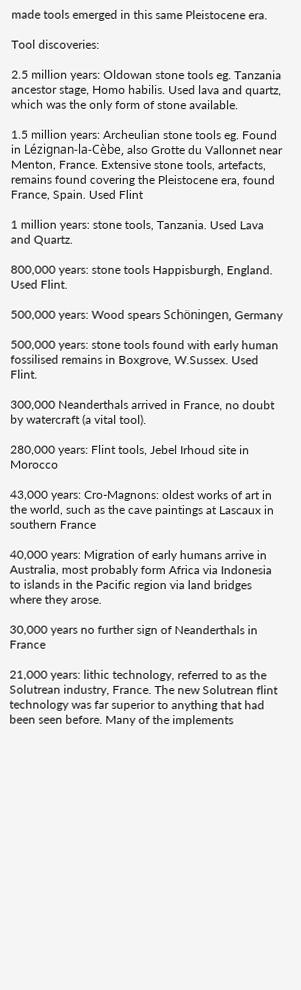made tools emerged in this same Pleistocene era.

Tool discoveries:

2.5 million years: Oldowan stone tools eg. Tanzania ancestor stage, Homo habilis. Used lava and quartz, which was the only form of stone available.

1.5 million years: Archeulian stone tools eg. Found in Lézignan-la-Cèbe, also Grotte du Vallonnet near Menton, France. Extensive stone tools, artefacts, remains found covering the Pleistocene era, found France, Spain. Used Flint

1 million years: stone tools, Tanzania. Used Lava and Quartz.

800,000 years: stone tools Happisburgh, England. Used Flint.

500,000 years: Wood spears Schöningen, Germany

500,000 years: stone tools found with early human fossilised remains in Boxgrove, W.Sussex. Used Flint.

300,000 Neanderthals arrived in France, no doubt by watercraft (a vital tool).

280,000 years: Flint tools, Jebel Irhoud site in Morocco

43,000 years: Cro-Magnons: oldest works of art in the world, such as the cave paintings at Lascaux in southern France

40,000 years: Migration of early humans arrive in Australia, most probably form Africa via Indonesia to islands in the Pacific region via land bridges where they arose.

30,000 years no further sign of Neanderthals in France

21,000 years: lithic technology, referred to as the Solutrean industry, France. The new Solutrean flint technology was far superior to anything that had been seen before. Many of the implements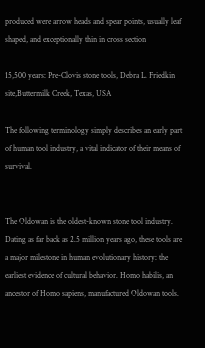produced were arrow heads and spear points, usually leaf shaped, and exceptionally thin in cross section

15,500 years: Pre-Clovis stone tools, Debra L. Friedkin site,Buttermilk Creek, Texas, USA

The following terminology simply describes an early part of human tool industry, a vital indicator of their means of survival.


The Oldowan is the oldest-known stone tool industry. Dating as far back as 2.5 million years ago, these tools are a major milestone in human evolutionary history: the earliest evidence of cultural behavior. Homo habilis, an ancestor of Homo sapiens, manufactured Oldowan tools.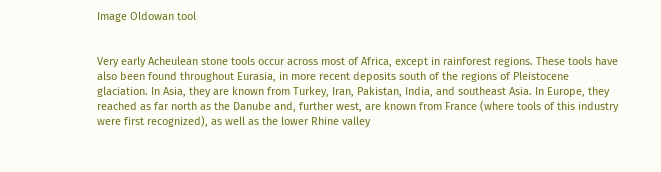Image Oldowan tool


Very early Acheulean stone tools occur across most of Africa, except in rainforest regions. These tools have also been found throughout Eurasia, in more recent deposits south of the regions of Pleistocene glaciation. In Asia, they are known from Turkey, Iran, Pakistan, India, and southeast Asia. In Europe, they reached as far north as the Danube and, further west, are known from France (where tools of this industry were first recognized), as well as the lower Rhine valley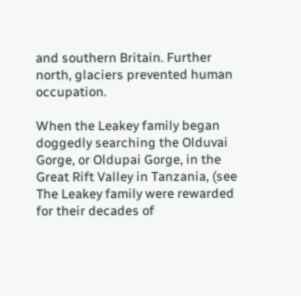and southern Britain. Further north, glaciers prevented human occupation.

When the Leakey family began doggedly searching the Olduvai Gorge, or Oldupai Gorge, in the Great Rift Valley in Tanzania, (see The Leakey family were rewarded for their decades of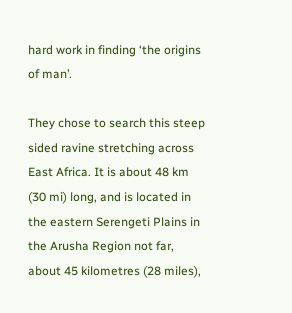hard work in finding ‘the origins of man’.

They chose to search this steep sided ravine stretching across East Africa. It is about 48 km (30 mi) long, and is located in the eastern Serengeti Plains in the Arusha Region not far, about 45 kilometres (28 miles),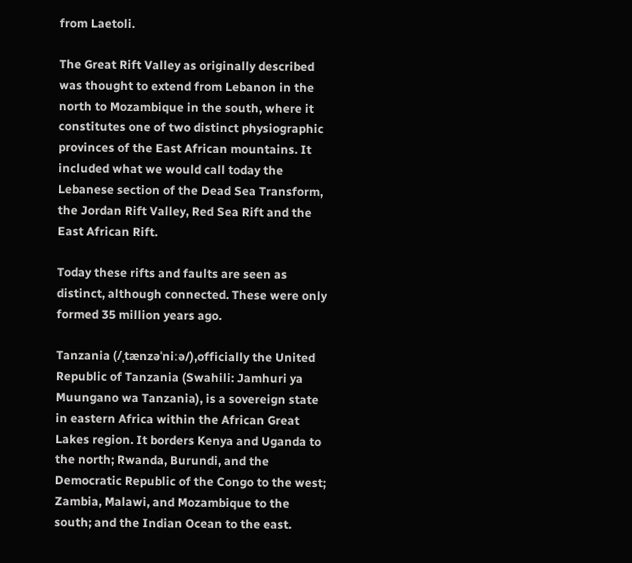from Laetoli.

The Great Rift Valley as originally described was thought to extend from Lebanon in the north to Mozambique in the south, where it constitutes one of two distinct physiographic provinces of the East African mountains. It included what we would call today the Lebanese section of the Dead Sea Transform, the Jordan Rift Valley, Red Sea Rift and the East African Rift.

Today these rifts and faults are seen as distinct, although connected. These were only formed 35 million years ago.

Tanzania (/ˌtænzəˈniːə/),officially the United Republic of Tanzania (Swahili: Jamhuri ya Muungano wa Tanzania), is a sovereign state in eastern Africa within the African Great Lakes region. It borders Kenya and Uganda to the north; Rwanda, Burundi, and the Democratic Republic of the Congo to the west; Zambia, Malawi, and Mozambique to the south; and the Indian Ocean to the east.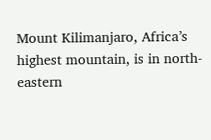Mount Kilimanjaro, Africa’s highest mountain, is in north-eastern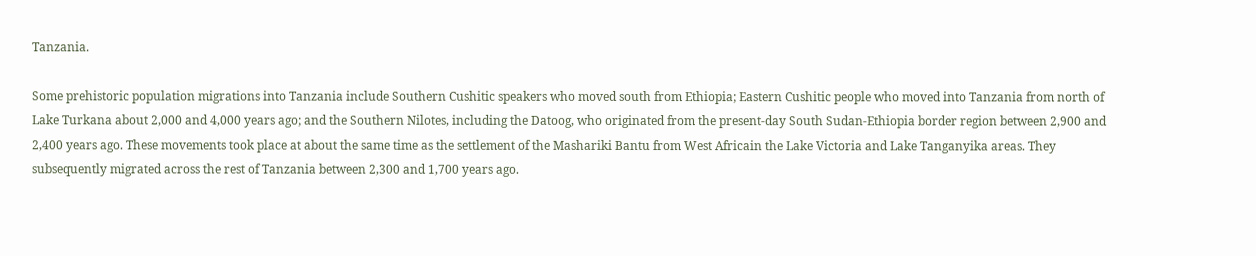Tanzania.

Some prehistoric population migrations into Tanzania include Southern Cushitic speakers who moved south from Ethiopia; Eastern Cushitic people who moved into Tanzania from north of Lake Turkana about 2,000 and 4,000 years ago; and the Southern Nilotes, including the Datoog, who originated from the present-day South Sudan-Ethiopia border region between 2,900 and 2,400 years ago. These movements took place at about the same time as the settlement of the Mashariki Bantu from West Africain the Lake Victoria and Lake Tanganyika areas. They subsequently migrated across the rest of Tanzania between 2,300 and 1,700 years ago.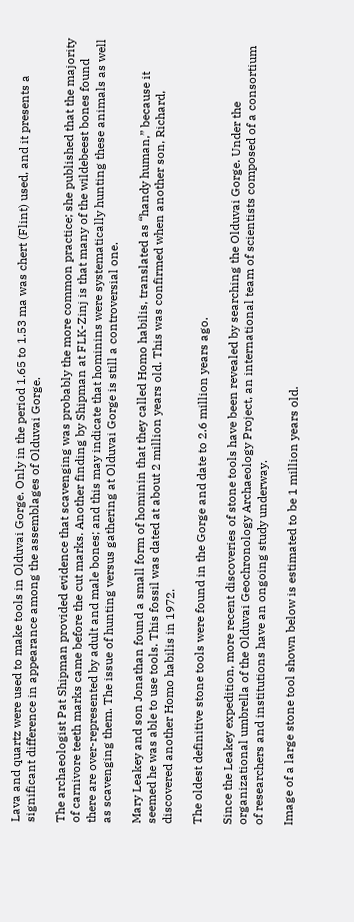Lava and quartz were used to make tools in Olduvai Gorge. Only in the period 1.65 to 1.53 ma was chert (Flint) used, and it presents a significant difference in appearance among the assemblages of Olduvai Gorge.

The archaeologist Pat Shipman provided evidence that scavenging was probably the more common practice; she published that the majority of carnivore teeth marks came before the cut marks. Another finding by Shipman at FLK-Zinj is that many of the wildebeest bones found there are over-represented by adult and male bones; and this may indicate that hominins were systematically hunting these animals as well as scavenging them. The issue of hunting versus gathering at Olduvai Gorge is still a controversial one.

Mary Leakey and son Jonathan found a small form of hominin that they called Homo habilis, translated as “handy human,” because it seemed he was able to use tools. This fossil was dated at about 2 million years old. This was confirmed when another son, Richard, discovered another Homo habilis in 1972.

The oldest definitive stone tools were found in the Gorge and date to 2.6 million years ago.

Since the Leakey expedition, more recent discoveries of stone tools have been revealed by searching the Olduvai Gorge. Under the organizational umbrella of the Olduvai Geochronology Archaeology Project, an international team of scientists composed of a consortium of researchers and institutions have an ongoing study underway.

Image of a large stone tool shown below is estimated to be 1 million years old.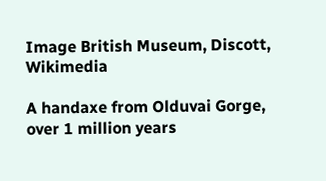Image British Museum, Discott, Wikimedia

A handaxe from Olduvai Gorge, over 1 million years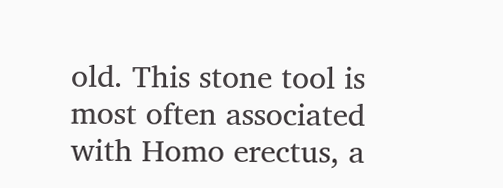old. This stone tool is most often associated with Homo erectus, a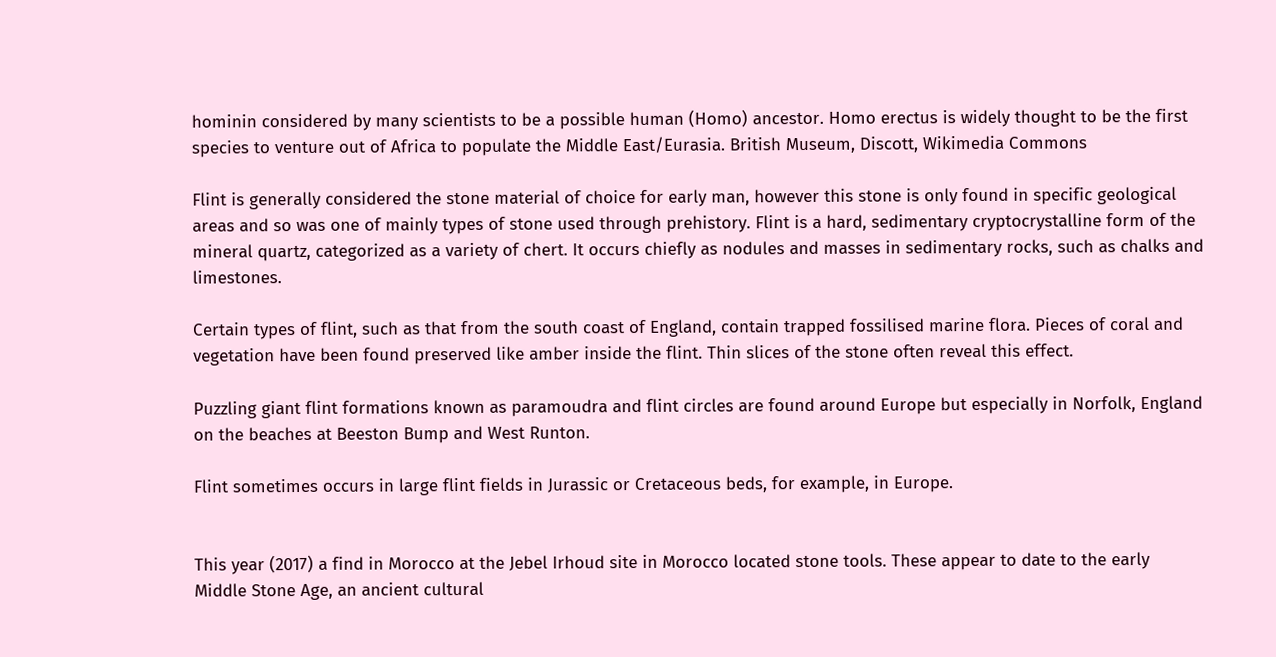hominin considered by many scientists to be a possible human (Homo) ancestor. Homo erectus is widely thought to be the first species to venture out of Africa to populate the Middle East/Eurasia. British Museum, Discott, Wikimedia Commons

Flint is generally considered the stone material of choice for early man, however this stone is only found in specific geological areas and so was one of mainly types of stone used through prehistory. Flint is a hard, sedimentary cryptocrystalline form of the mineral quartz, categorized as a variety of chert. It occurs chiefly as nodules and masses in sedimentary rocks, such as chalks and limestones.

Certain types of flint, such as that from the south coast of England, contain trapped fossilised marine flora. Pieces of coral and vegetation have been found preserved like amber inside the flint. Thin slices of the stone often reveal this effect.

Puzzling giant flint formations known as paramoudra and flint circles are found around Europe but especially in Norfolk, England on the beaches at Beeston Bump and West Runton.

Flint sometimes occurs in large flint fields in Jurassic or Cretaceous beds, for example, in Europe.


This year (2017) a find in Morocco at the Jebel Irhoud site in Morocco located stone tools. These appear to date to the early Middle Stone Age, an ancient cultural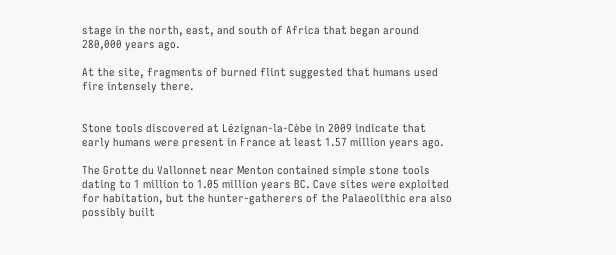stage in the north, east, and south of Africa that began around 280,000 years ago.

At the site, fragments of burned flint suggested that humans used fire intensely there.


Stone tools discovered at Lézignan-la-Cèbe in 2009 indicate that early humans were present in France at least 1.57 million years ago.

The Grotte du Vallonnet near Menton contained simple stone tools dating to 1 million to 1.05 million years BC. Cave sites were exploited for habitation, but the hunter-gatherers of the Palaeolithic era also possibly built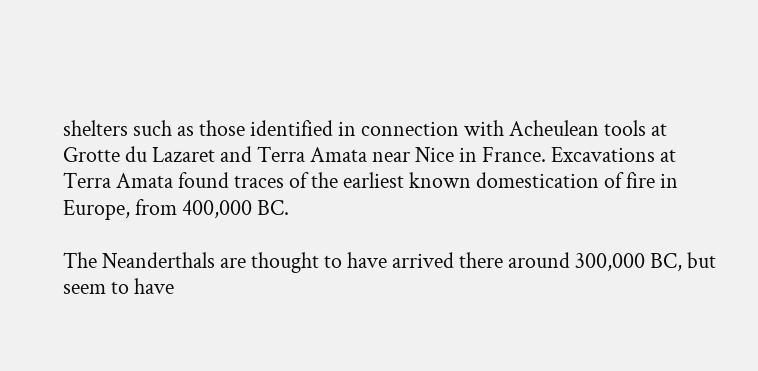shelters such as those identified in connection with Acheulean tools at Grotte du Lazaret and Terra Amata near Nice in France. Excavations at Terra Amata found traces of the earliest known domestication of fire in Europe, from 400,000 BC.

The Neanderthals are thought to have arrived there around 300,000 BC, but seem to have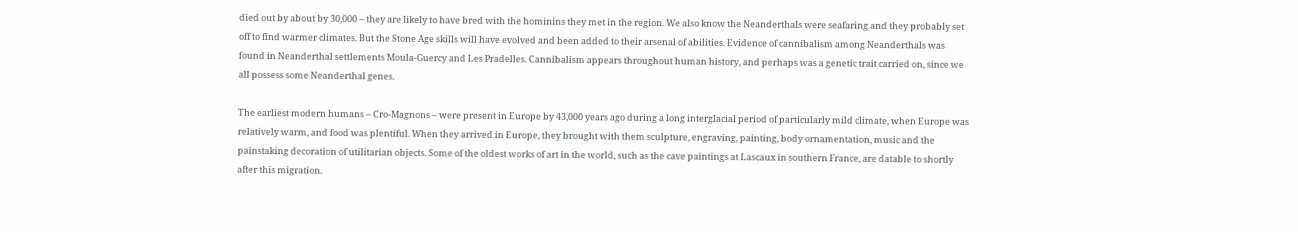died out by about by 30,000 – they are likely to have bred with the hominins they met in the region. We also know the Neanderthals were seafaring and they probably set off to find warmer climates. But the Stone Age skills will have evolved and been added to their arsenal of abilities. Evidence of cannibalism among Neanderthals was found in Neanderthal settlements Moula-Guercy and Les Pradelles. Cannibalism appears throughout human history, and perhaps was a genetic trait carried on, since we all possess some Neanderthal genes.

The earliest modern humans – Cro-Magnons – were present in Europe by 43,000 years ago during a long interglacial period of particularly mild climate, when Europe was relatively warm, and food was plentiful. When they arrived in Europe, they brought with them sculpture, engraving, painting, body ornamentation, music and the painstaking decoration of utilitarian objects. Some of the oldest works of art in the world, such as the cave paintings at Lascaux in southern France, are datable to shortly after this migration.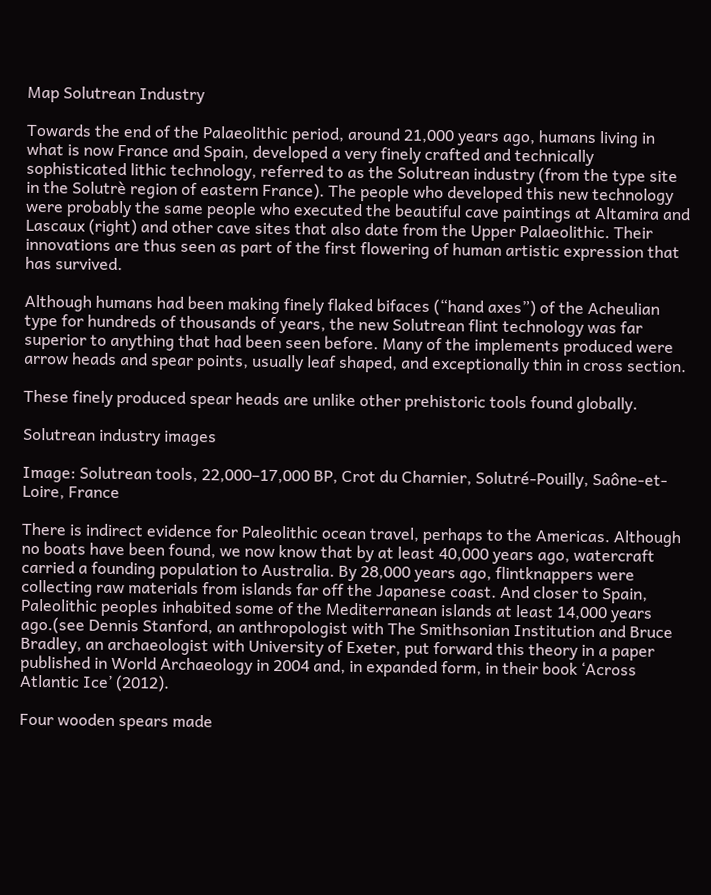Map Solutrean Industry

Towards the end of the Palaeolithic period, around 21,000 years ago, humans living in what is now France and Spain, developed a very finely crafted and technically sophisticated lithic technology, referred to as the Solutrean industry (from the type site in the Solutrè region of eastern France). The people who developed this new technology were probably the same people who executed the beautiful cave paintings at Altamira and Lascaux (right) and other cave sites that also date from the Upper Palaeolithic. Their innovations are thus seen as part of the first flowering of human artistic expression that has survived.

Although humans had been making finely flaked bifaces (“hand axes”) of the Acheulian type for hundreds of thousands of years, the new Solutrean flint technology was far superior to anything that had been seen before. Many of the implements produced were arrow heads and spear points, usually leaf shaped, and exceptionally thin in cross section.

These finely produced spear heads are unlike other prehistoric tools found globally.

Solutrean industry images

Image: Solutrean tools, 22,000–17,000 BP, Crot du Charnier, Solutré-Pouilly, Saône-et-Loire, France

There is indirect evidence for Paleolithic ocean travel, perhaps to the Americas. Although no boats have been found, we now know that by at least 40,000 years ago, watercraft carried a founding population to Australia. By 28,000 years ago, flintknappers were collecting raw materials from islands far off the Japanese coast. And closer to Spain, Paleolithic peoples inhabited some of the Mediterranean islands at least 14,000 years ago.(see Dennis Stanford, an anthropologist with The Smithsonian Institution and Bruce Bradley, an archaeologist with University of Exeter, put forward this theory in a paper published in World Archaeology in 2004 and, in expanded form, in their book ‘Across Atlantic Ice’ (2012).

Four wooden spears made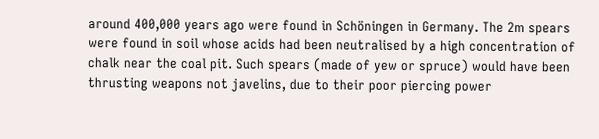around 400,000 years ago were found in Schöningen in Germany. The 2m spears were found in soil whose acids had been neutralised by a high concentration of chalk near the coal pit. Such spears (made of yew or spruce) would have been thrusting weapons not javelins, due to their poor piercing power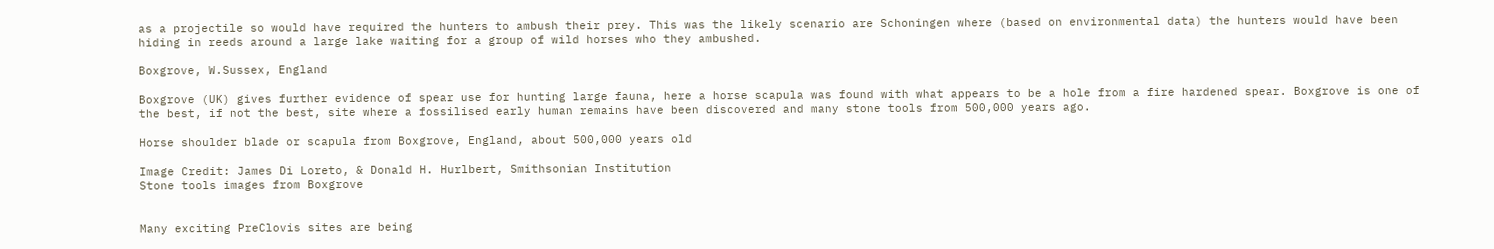as a projectile so would have required the hunters to ambush their prey. This was the likely scenario are Schoningen where (based on environmental data) the hunters would have been hiding in reeds around a large lake waiting for a group of wild horses who they ambushed.

Boxgrove, W.Sussex, England

Boxgrove (UK) gives further evidence of spear use for hunting large fauna, here a horse scapula was found with what appears to be a hole from a fire hardened spear. Boxgrove is one of the best, if not the best, site where a fossilised early human remains have been discovered and many stone tools from 500,000 years ago.

Horse shoulder blade or scapula from Boxgrove, England, about 500,000 years old

Image Credit: James Di Loreto, & Donald H. Hurlbert, Smithsonian Institution
Stone tools images from Boxgrove


Many exciting PreClovis sites are being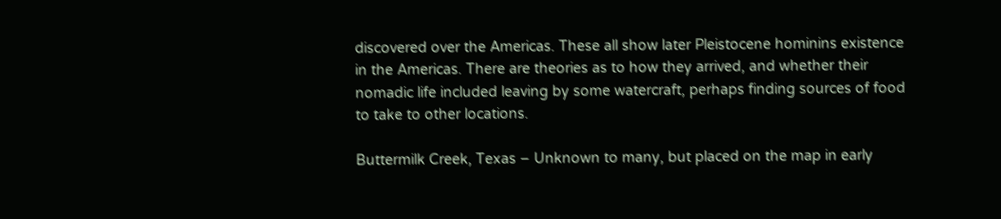discovered over the Americas. These all show later Pleistocene hominins existence in the Americas. There are theories as to how they arrived, and whether their nomadic life included leaving by some watercraft, perhaps finding sources of food to take to other locations.

Buttermilk Creek, Texas – Unknown to many, but placed on the map in early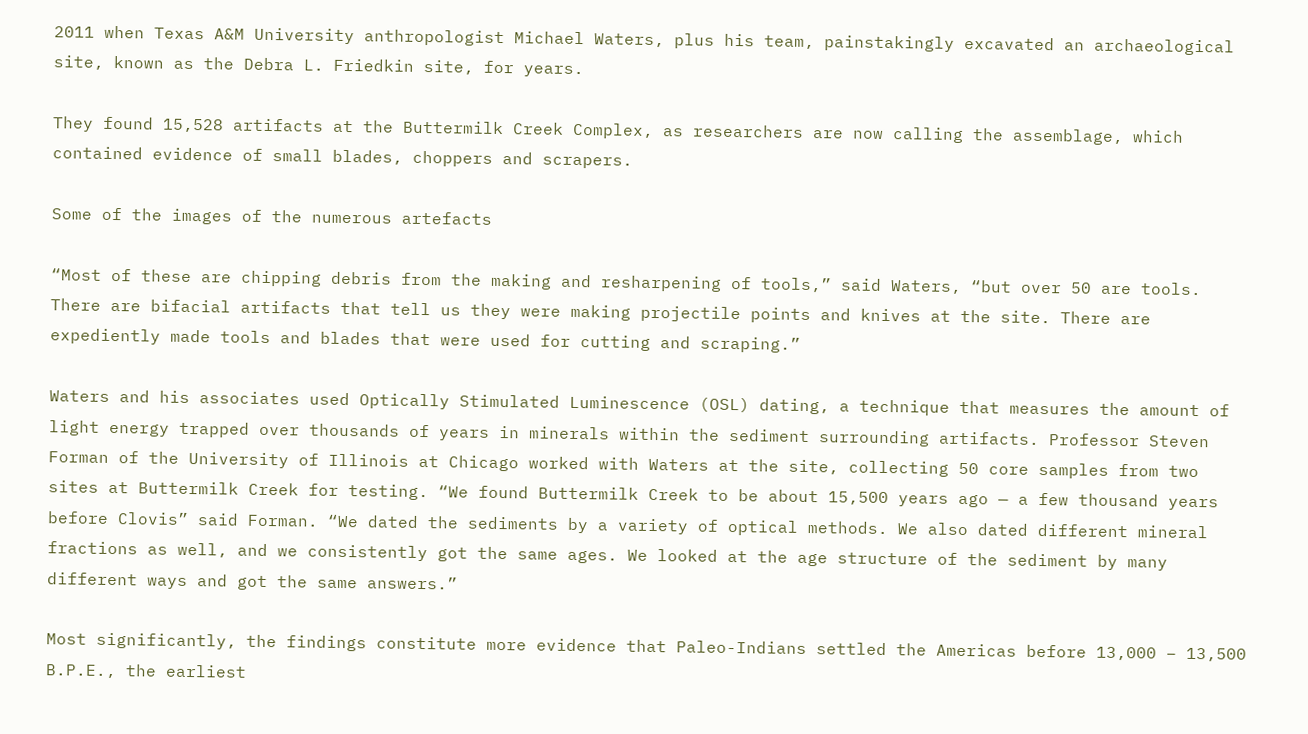2011 when Texas A&M University anthropologist Michael Waters, plus his team, painstakingly excavated an archaeological site, known as the Debra L. Friedkin site, for years.

They found 15,528 artifacts at the Buttermilk Creek Complex, as researchers are now calling the assemblage, which contained evidence of small blades, choppers and scrapers.

Some of the images of the numerous artefacts

“Most of these are chipping debris from the making and resharpening of tools,” said Waters, “but over 50 are tools. There are bifacial artifacts that tell us they were making projectile points and knives at the site. There are expediently made tools and blades that were used for cutting and scraping.”

Waters and his associates used Optically Stimulated Luminescence (OSL) dating, a technique that measures the amount of light energy trapped over thousands of years in minerals within the sediment surrounding artifacts. Professor Steven Forman of the University of Illinois at Chicago worked with Waters at the site, collecting 50 core samples from two sites at Buttermilk Creek for testing. “We found Buttermilk Creek to be about 15,500 years ago — a few thousand years before Clovis” said Forman. “We dated the sediments by a variety of optical methods. We also dated different mineral fractions as well, and we consistently got the same ages. We looked at the age structure of the sediment by many different ways and got the same answers.”

Most significantly, the findings constitute more evidence that Paleo-Indians settled the Americas before 13,000 – 13,500 B.P.E., the earliest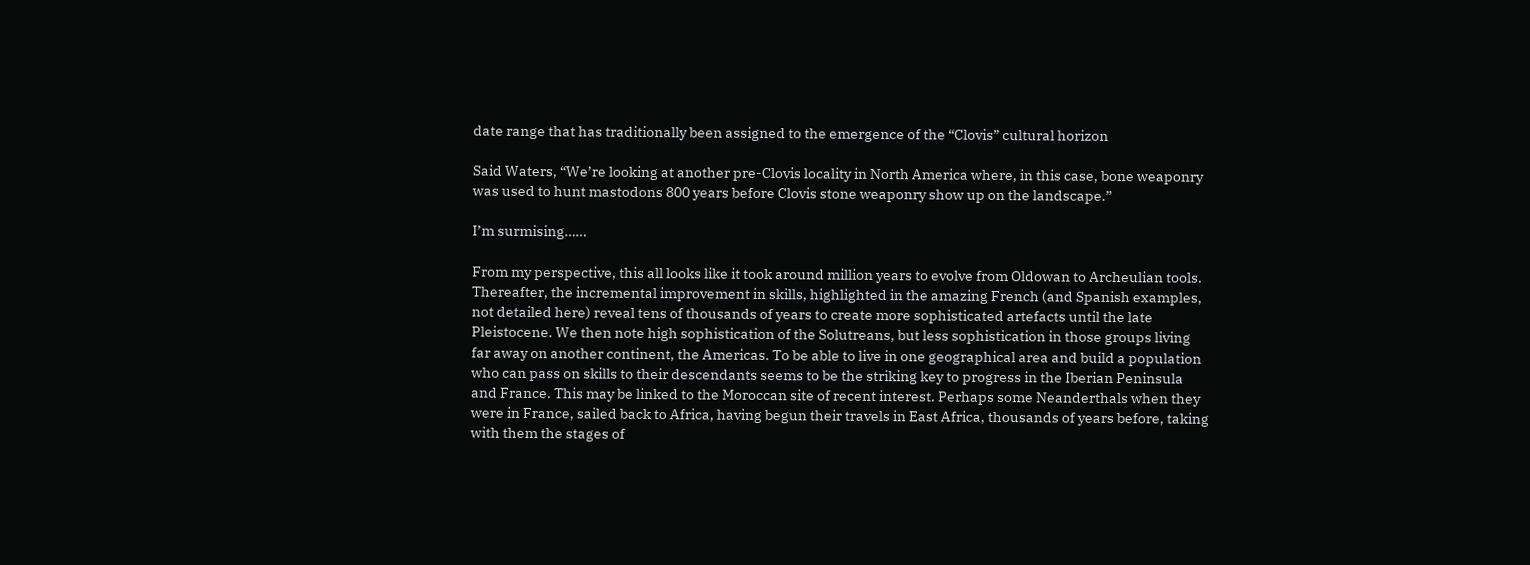date range that has traditionally been assigned to the emergence of the “Clovis” cultural horizon

Said Waters, “We’re looking at another pre-Clovis locality in North America where, in this case, bone weaponry was used to hunt mastodons 800 years before Clovis stone weaponry show up on the landscape.”

I’m surmising……

From my perspective, this all looks like it took around million years to evolve from Oldowan to Archeulian tools. Thereafter, the incremental improvement in skills, highlighted in the amazing French (and Spanish examples, not detailed here) reveal tens of thousands of years to create more sophisticated artefacts until the late Pleistocene. We then note high sophistication of the Solutreans, but less sophistication in those groups living far away on another continent, the Americas. To be able to live in one geographical area and build a population who can pass on skills to their descendants seems to be the striking key to progress in the Iberian Peninsula and France. This may be linked to the Moroccan site of recent interest. Perhaps some Neanderthals when they were in France, sailed back to Africa, having begun their travels in East Africa, thousands of years before, taking with them the stages of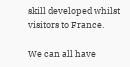skill developed whilst visitors to France.

We can all have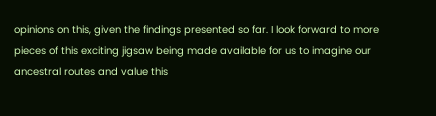opinions on this, given the findings presented so far. I look forward to more pieces of this exciting jigsaw being made available for us to imagine our ancestral routes and value this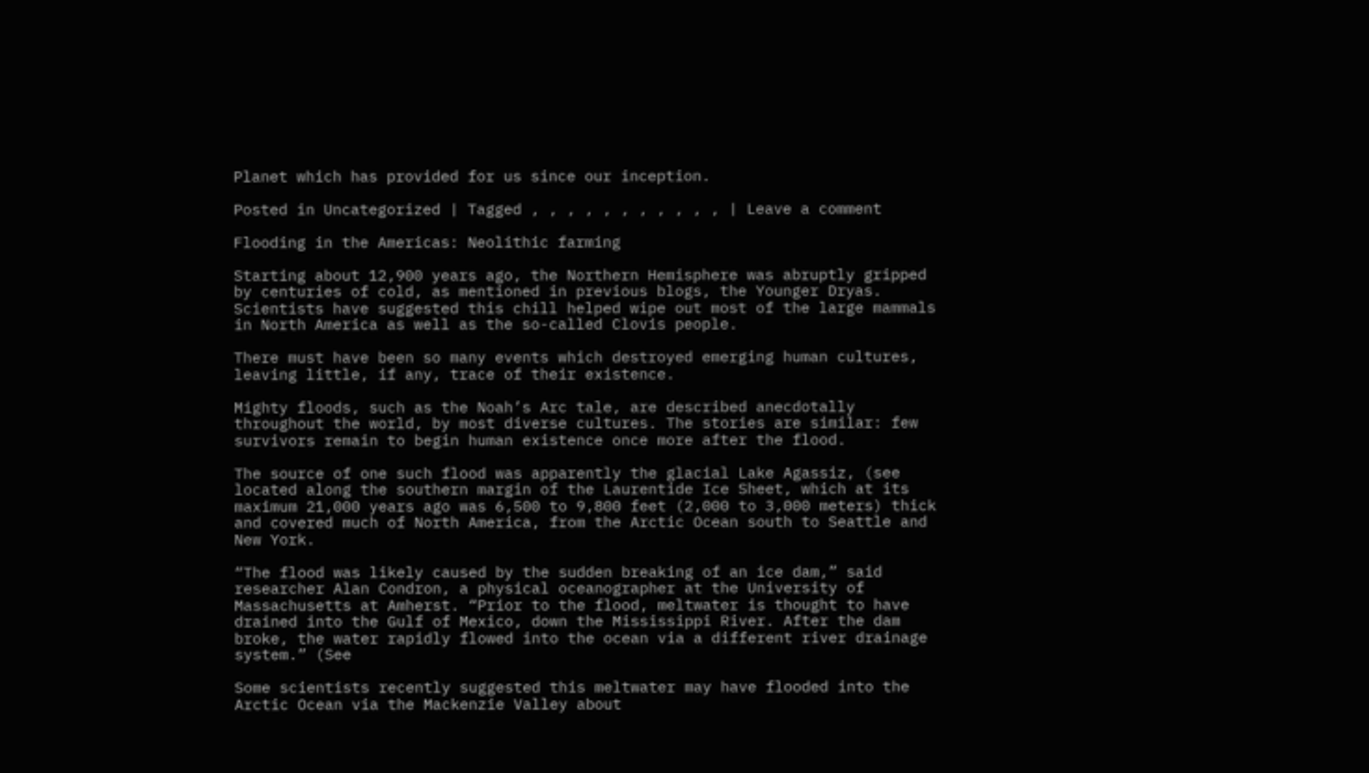Planet which has provided for us since our inception.

Posted in Uncategorized | Tagged , , , , , , , , , , , | Leave a comment

Flooding in the Americas: Neolithic farming

Starting about 12,900 years ago, the Northern Hemisphere was abruptly gripped by centuries of cold, as mentioned in previous blogs, the Younger Dryas. Scientists have suggested this chill helped wipe out most of the large mammals in North America as well as the so-called Clovis people.

There must have been so many events which destroyed emerging human cultures, leaving little, if any, trace of their existence.

Mighty floods, such as the Noah’s Arc tale, are described anecdotally throughout the world, by most diverse cultures. The stories are similar: few survivors remain to begin human existence once more after the flood.

The source of one such flood was apparently the glacial Lake Agassiz, (see located along the southern margin of the Laurentide Ice Sheet, which at its maximum 21,000 years ago was 6,500 to 9,800 feet (2,000 to 3,000 meters) thick and covered much of North America, from the Arctic Ocean south to Seattle and New York.

“The flood was likely caused by the sudden breaking of an ice dam,” said researcher Alan Condron, a physical oceanographer at the University of Massachusetts at Amherst. “Prior to the flood, meltwater is thought to have drained into the Gulf of Mexico, down the Mississippi River. After the dam broke, the water rapidly flowed into the ocean via a different river drainage system.” (See

Some scientists recently suggested this meltwater may have flooded into the Arctic Ocean via the Mackenzie Valley about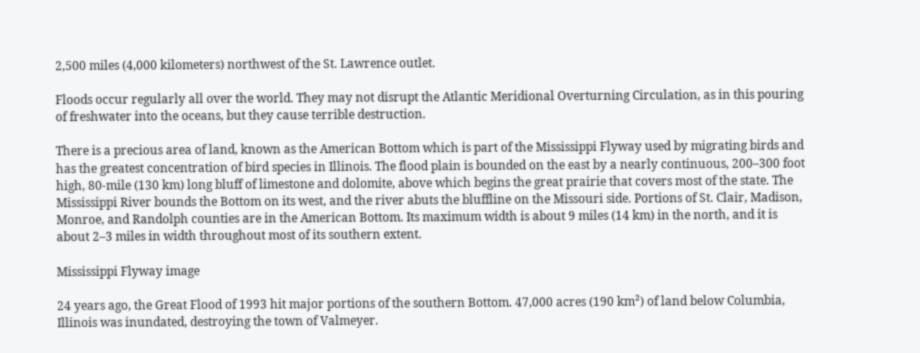2,500 miles (4,000 kilometers) northwest of the St. Lawrence outlet.

Floods occur regularly all over the world. They may not disrupt the Atlantic Meridional Overturning Circulation, as in this pouring of freshwater into the oceans, but they cause terrible destruction.

There is a precious area of land, known as the American Bottom which is part of the Mississippi Flyway used by migrating birds and has the greatest concentration of bird species in Illinois. The flood plain is bounded on the east by a nearly continuous, 200–300 foot high, 80-mile (130 km) long bluff of limestone and dolomite, above which begins the great prairie that covers most of the state. The Mississippi River bounds the Bottom on its west, and the river abuts the bluffline on the Missouri side. Portions of St. Clair, Madison, Monroe, and Randolph counties are in the American Bottom. Its maximum width is about 9 miles (14 km) in the north, and it is about 2–3 miles in width throughout most of its southern extent.

Mississippi Flyway image

24 years ago, the Great Flood of 1993 hit major portions of the southern Bottom. 47,000 acres (190 km²) of land below Columbia, Illinois was inundated, destroying the town of Valmeyer.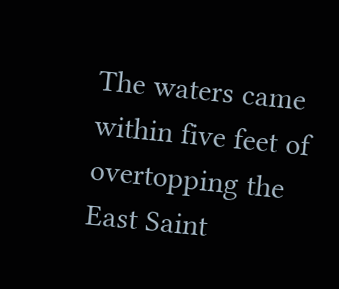The waters came within five feet of overtopping the East Saint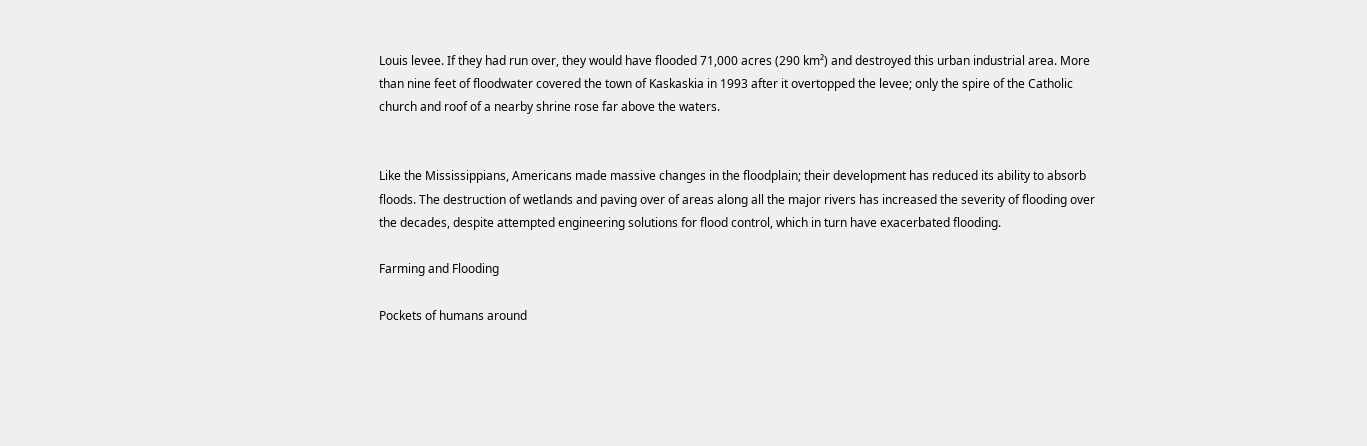Louis levee. If they had run over, they would have flooded 71,000 acres (290 km²) and destroyed this urban industrial area. More than nine feet of floodwater covered the town of Kaskaskia in 1993 after it overtopped the levee; only the spire of the Catholic church and roof of a nearby shrine rose far above the waters.


Like the Mississippians, Americans made massive changes in the floodplain; their development has reduced its ability to absorb floods. The destruction of wetlands and paving over of areas along all the major rivers has increased the severity of flooding over the decades, despite attempted engineering solutions for flood control, which in turn have exacerbated flooding.

Farming and Flooding

Pockets of humans around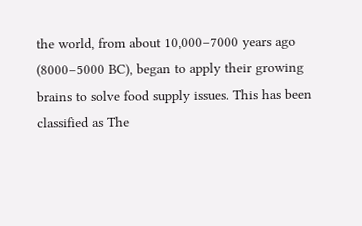the world, from about 10,000–7000 years ago (8000–5000 BC), began to apply their growing brains to solve food supply issues. This has been classified as The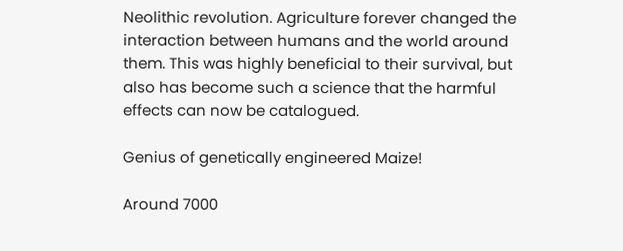Neolithic revolution. Agriculture forever changed the interaction between humans and the world around them. This was highly beneficial to their survival, but also has become such a science that the harmful effects can now be catalogued.

Genius of genetically engineered Maize!

Around 7000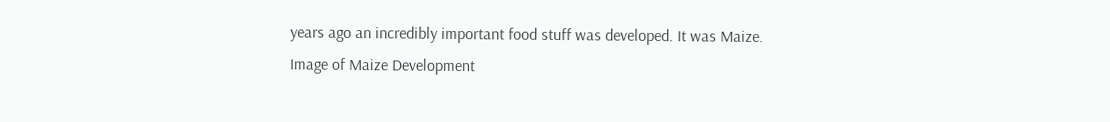years ago an incredibly important food stuff was developed. It was Maize.
Image of Maize Development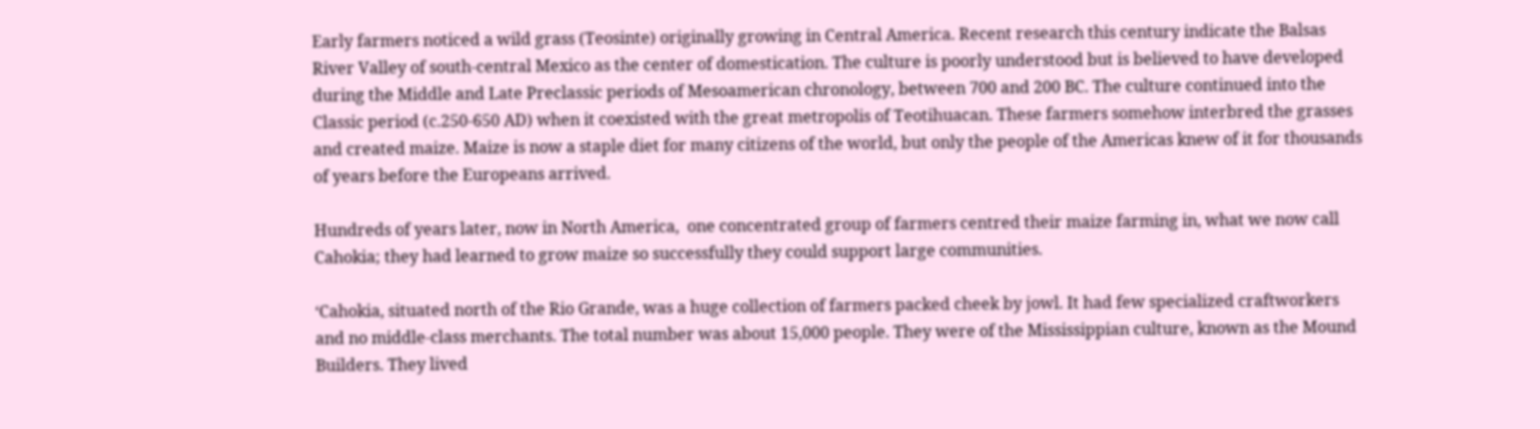Early farmers noticed a wild grass (Teosinte) originally growing in Central America. Recent research this century indicate the Balsas River Valley of south-central Mexico as the center of domestication. The culture is poorly understood but is believed to have developed during the Middle and Late Preclassic periods of Mesoamerican chronology, between 700 and 200 BC. The culture continued into the Classic period (c.250-650 AD) when it coexisted with the great metropolis of Teotihuacan. These farmers somehow interbred the grasses and created maize. Maize is now a staple diet for many citizens of the world, but only the people of the Americas knew of it for thousands of years before the Europeans arrived.

Hundreds of years later, now in North America,  one concentrated group of farmers centred their maize farming in, what we now call Cahokia; they had learned to grow maize so successfully they could support large communities.

‘Cahokia, situated north of the Rio Grande, was a huge collection of farmers packed cheek by jowl. It had few specialized craftworkers and no middle-class merchants. The total number was about 15,000 people. They were of the Mississippian culture, known as the Mound Builders. They lived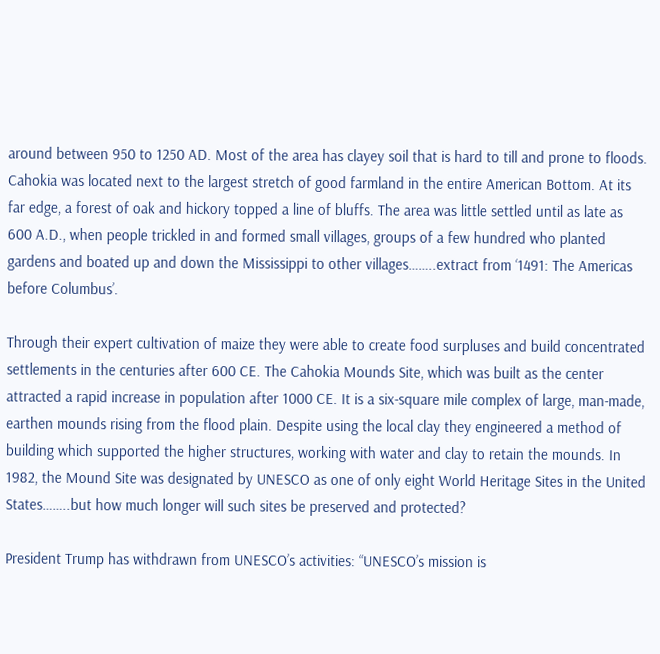around between 950 to 1250 AD. Most of the area has clayey soil that is hard to till and prone to floods. Cahokia was located next to the largest stretch of good farmland in the entire American Bottom. At its far edge, a forest of oak and hickory topped a line of bluffs. The area was little settled until as late as 600 A.D., when people trickled in and formed small villages, groups of a few hundred who planted gardens and boated up and down the Mississippi to other villages……..extract from ‘1491: The Americas before Columbus’.

Through their expert cultivation of maize they were able to create food surpluses and build concentrated settlements in the centuries after 600 CE. The Cahokia Mounds Site, which was built as the center attracted a rapid increase in population after 1000 CE. It is a six-square mile complex of large, man-made, earthen mounds rising from the flood plain. Despite using the local clay they engineered a method of building which supported the higher structures, working with water and clay to retain the mounds. In 1982, the Mound Site was designated by UNESCO as one of only eight World Heritage Sites in the United States……..but how much longer will such sites be preserved and protected?

President Trump has withdrawn from UNESCO’s activities: “UNESCO’s mission is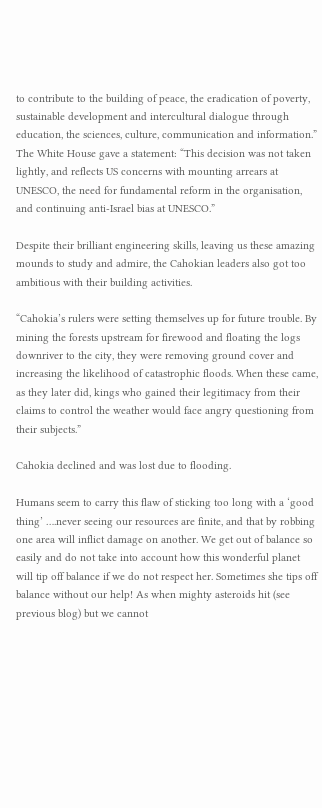to contribute to the building of peace, the eradication of poverty, sustainable development and intercultural dialogue through education, the sciences, culture, communication and information.” The White House gave a statement: “This decision was not taken lightly, and reflects US concerns with mounting arrears at UNESCO, the need for fundamental reform in the organisation, and continuing anti-Israel bias at UNESCO.”

Despite their brilliant engineering skills, leaving us these amazing mounds to study and admire, the Cahokian leaders also got too ambitious with their building activities.

“Cahokia’s rulers were setting themselves up for future trouble. By mining the forests upstream for firewood and floating the logs downriver to the city, they were removing ground cover and increasing the likelihood of catastrophic floods. When these came, as they later did, kings who gained their legitimacy from their claims to control the weather would face angry questioning from their subjects.”

Cahokia declined and was lost due to flooding.

Humans seem to carry this flaw of sticking too long with a ‘good thing’ ….never seeing our resources are finite, and that by robbing one area will inflict damage on another. We get out of balance so easily and do not take into account how this wonderful planet will tip off balance if we do not respect her. Sometimes she tips off balance without our help! As when mighty asteroids hit (see previous blog) but we cannot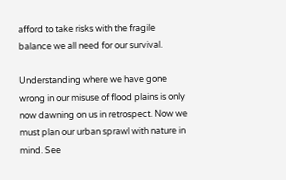afford to take risks with the fragile balance we all need for our survival.

Understanding where we have gone wrong in our misuse of flood plains is only now dawning on us in retrospect. Now we must plan our urban sprawl with nature in mind. See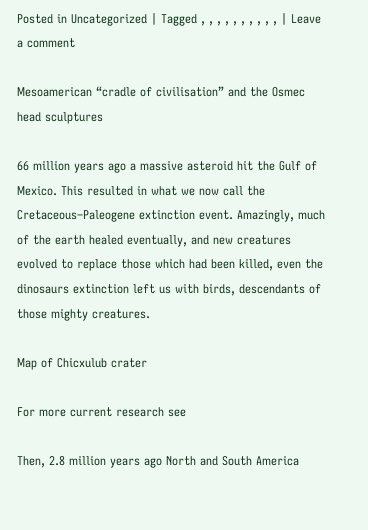Posted in Uncategorized | Tagged , , , , , , , , , , | Leave a comment

Mesoamerican “cradle of civilisation” and the Osmec head sculptures

66 million years ago a massive asteroid hit the Gulf of Mexico. This resulted in what we now call the Cretaceous–Paleogene extinction event. Amazingly, much of the earth healed eventually, and new creatures evolved to replace those which had been killed, even the dinosaurs extinction left us with birds, descendants of those mighty creatures.

Map of Chicxulub crater

For more current research see

Then, 2.8 million years ago North and South America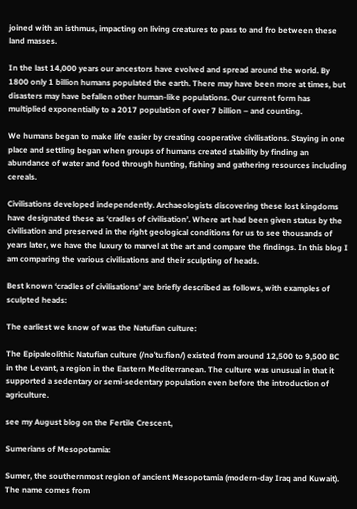joined with an isthmus, impacting on living creatures to pass to and fro between these land masses.

In the last 14,000 years our ancestors have evolved and spread around the world. By 1800 only 1 billion humans populated the earth. There may have been more at times, but disasters may have befallen other human-like populations. Our current form has multiplied exponentially to a 2017 population of over 7 billion – and counting.

We humans began to make life easier by creating cooperative civilisations. Staying in one place and settling began when groups of humans created stability by finding an abundance of water and food through hunting, fishing and gathering resources including cereals.

Civilisations developed independently. Archaeologists discovering these lost kingdoms have designated these as ‘cradles of civilisation’. Where art had been given status by the civilisation and preserved in the right geological conditions for us to see thousands of years later, we have the luxury to marvel at the art and compare the findings. In this blog I am comparing the various civilisations and their sculpting of heads.

Best known ‘cradles of civilisations’ are briefly described as follows, with examples of sculpted heads:

The earliest we know of was the Natufian culture:

The Epipaleolithic Natufian culture (/nəˈtuːfiən/) existed from around 12,500 to 9,500 BC in the Levant, a region in the Eastern Mediterranean. The culture was unusual in that it supported a sedentary or semi-sedentary population even before the introduction of agriculture.

see my August blog on the Fertile Crescent,

Sumerians of Mesopotamia:

Sumer, the southernmost region of ancient Mesopotamia (modern-day Iraq and Kuwait). The name comes from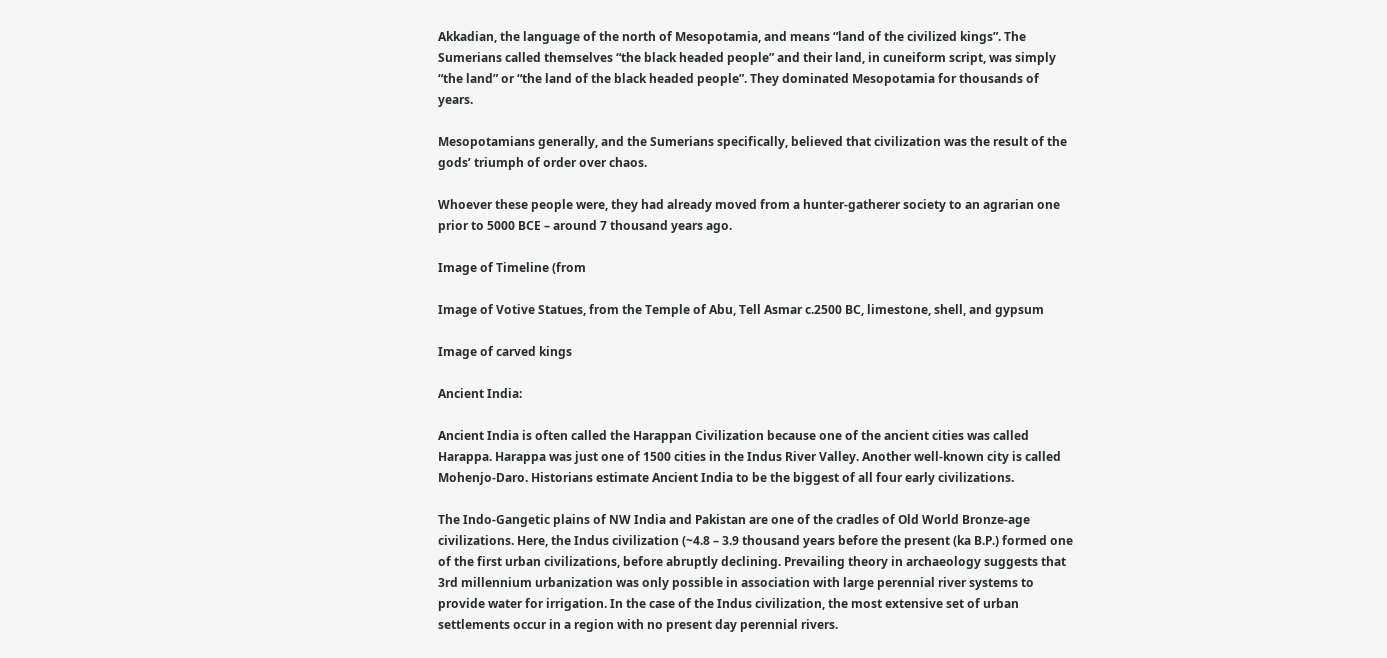Akkadian, the language of the north of Mesopotamia, and means “land of the civilized kings”. The Sumerians called themselves “the black headed people” and their land, in cuneiform script, was simply “the land” or “the land of the black headed people”. They dominated Mesopotamia for thousands of years.

Mesopotamians generally, and the Sumerians specifically, believed that civilization was the result of the gods’ triumph of order over chaos.

Whoever these people were, they had already moved from a hunter-gatherer society to an agrarian one prior to 5000 BCE – around 7 thousand years ago.

Image of Timeline (from

Image of Votive Statues, from the Temple of Abu, Tell Asmar c.2500 BC, limestone, shell, and gypsum

Image of carved kings

Ancient India:

Ancient India is often called the Harappan Civilization because one of the ancient cities was called Harappa. Harappa was just one of 1500 cities in the Indus River Valley. Another well-known city is called Mohenjo-Daro. Historians estimate Ancient India to be the biggest of all four early civilizations.

The Indo-Gangetic plains of NW India and Pakistan are one of the cradles of Old World Bronze-age civilizations. Here, the Indus civilization (~4.8 – 3.9 thousand years before the present (ka B.P.) formed one of the first urban civilizations, before abruptly declining. Prevailing theory in archaeology suggests that 3rd millennium urbanization was only possible in association with large perennial river systems to provide water for irrigation. In the case of the Indus civilization, the most extensive set of urban settlements occur in a region with no present day perennial rivers.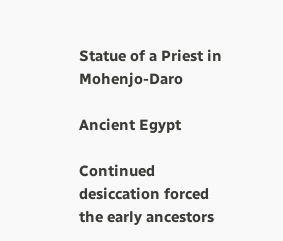Statue of a Priest in Mohenjo-Daro

Ancient Egypt

Continued desiccation forced the early ancestors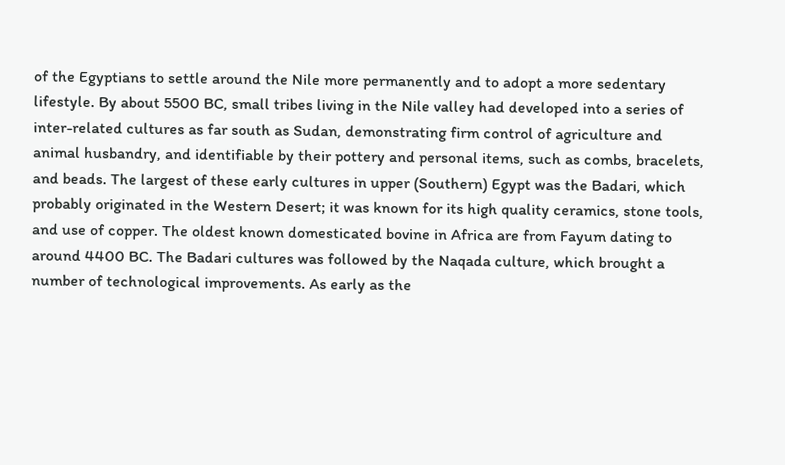of the Egyptians to settle around the Nile more permanently and to adopt a more sedentary lifestyle. By about 5500 BC, small tribes living in the Nile valley had developed into a series of inter-related cultures as far south as Sudan, demonstrating firm control of agriculture and animal husbandry, and identifiable by their pottery and personal items, such as combs, bracelets, and beads. The largest of these early cultures in upper (Southern) Egypt was the Badari, which probably originated in the Western Desert; it was known for its high quality ceramics, stone tools, and use of copper. The oldest known domesticated bovine in Africa are from Fayum dating to around 4400 BC. The Badari cultures was followed by the Naqada culture, which brought a number of technological improvements. As early as the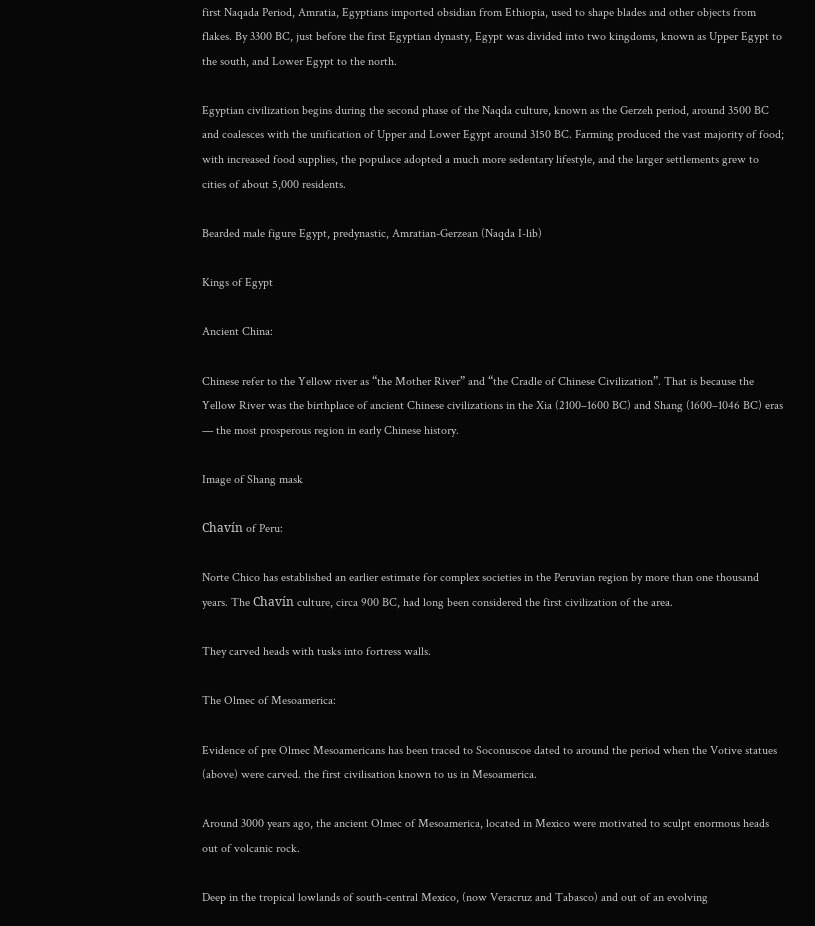first Naqada Period, Amratia, Egyptians imported obsidian from Ethiopia, used to shape blades and other objects from flakes. By 3300 BC, just before the first Egyptian dynasty, Egypt was divided into two kingdoms, known as Upper Egypt to the south, and Lower Egypt to the north.

Egyptian civilization begins during the second phase of the Naqda culture, known as the Gerzeh period, around 3500 BC and coalesces with the unification of Upper and Lower Egypt around 3150 BC. Farming produced the vast majority of food; with increased food supplies, the populace adopted a much more sedentary lifestyle, and the larger settlements grew to cities of about 5,000 residents.

Bearded male figure Egypt, predynastic, Amratian-Gerzean (Naqda I-lib)

Kings of Egypt

Ancient China:

Chinese refer to the Yellow river as “the Mother River” and “the Cradle of Chinese Civilization”. That is because the Yellow River was the birthplace of ancient Chinese civilizations in the Xia (2100–1600 BC) and Shang (1600–1046 BC) eras — the most prosperous region in early Chinese history.

Image of Shang mask

Chavín of Peru:

Norte Chico has established an earlier estimate for complex societies in the Peruvian region by more than one thousand years. The Chavín culture, circa 900 BC, had long been considered the first civilization of the area.

They carved heads with tusks into fortress walls.

The Olmec of Mesoamerica:

Evidence of pre Olmec Mesoamericans has been traced to Soconuscoe dated to around the period when the Votive statues (above) were carved. the first civilisation known to us in Mesoamerica.

Around 3000 years ago, the ancient Olmec of Mesoamerica, located in Mexico were motivated to sculpt enormous heads out of volcanic rock.

Deep in the tropical lowlands of south-central Mexico, (now Veracruz and Tabasco) and out of an evolving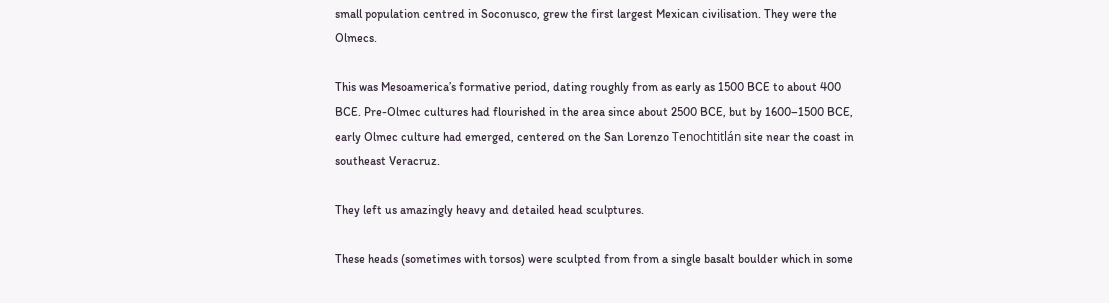small population centred in Soconusco, grew the first largest Mexican civilisation. They were the Olmecs.

This was Mesoamerica’s formative period, dating roughly from as early as 1500 BCE to about 400 BCE. Pre-Olmec cultures had flourished in the area since about 2500 BCE, but by 1600–1500 BCE, early Olmec culture had emerged, centered on the San Lorenzo Tenochtitlán site near the coast in southeast Veracruz.

They left us amazingly heavy and detailed head sculptures.

These heads (sometimes with torsos) were sculpted from from a single basalt boulder which in some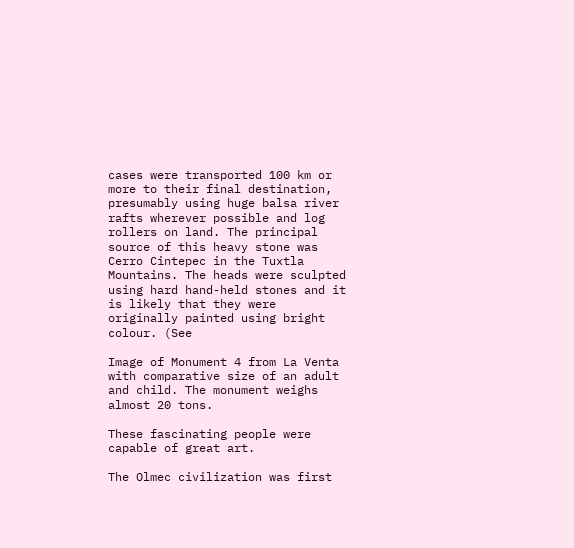cases were transported 100 km or more to their final destination, presumably using huge balsa river rafts wherever possible and log rollers on land. The principal source of this heavy stone was Cerro Cintepec in the Tuxtla Mountains. The heads were sculpted using hard hand-held stones and it is likely that they were originally painted using bright colour. (See

Image of Monument 4 from La Venta with comparative size of an adult and child. The monument weighs almost 20 tons.

These fascinating people were capable of great art.

The Olmec civilization was first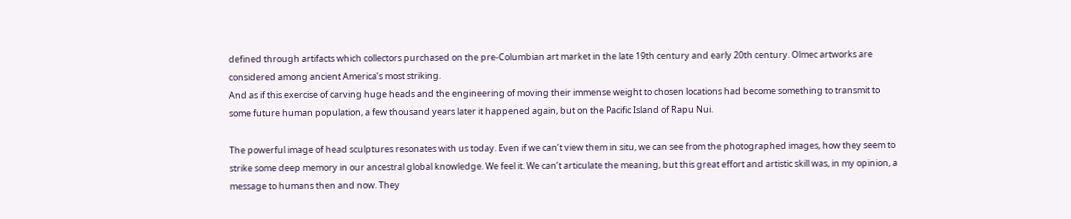defined through artifacts which collectors purchased on the pre-Columbian art market in the late 19th century and early 20th century. Olmec artworks are considered among ancient America’s most striking.
And as if this exercise of carving huge heads and the engineering of moving their immense weight to chosen locations had become something to transmit to some future human population, a few thousand years later it happened again, but on the Pacific Island of Rapu Nui.

The powerful image of head sculptures resonates with us today. Even if we can’t view them in situ, we can see from the photographed images, how they seem to strike some deep memory in our ancestral global knowledge. We feel it. We can’t articulate the meaning, but this great effort and artistic skill was, in my opinion, a message to humans then and now. They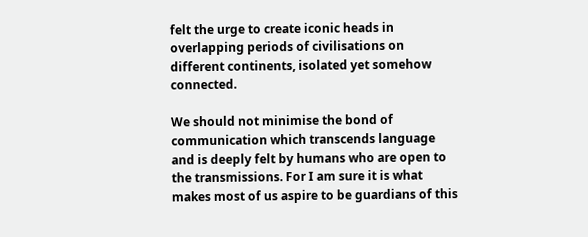felt the urge to create iconic heads in overlapping periods of civilisations on different continents, isolated yet somehow connected.

We should not minimise the bond of communication which transcends language and is deeply felt by humans who are open to the transmissions. For I am sure it is what makes most of us aspire to be guardians of this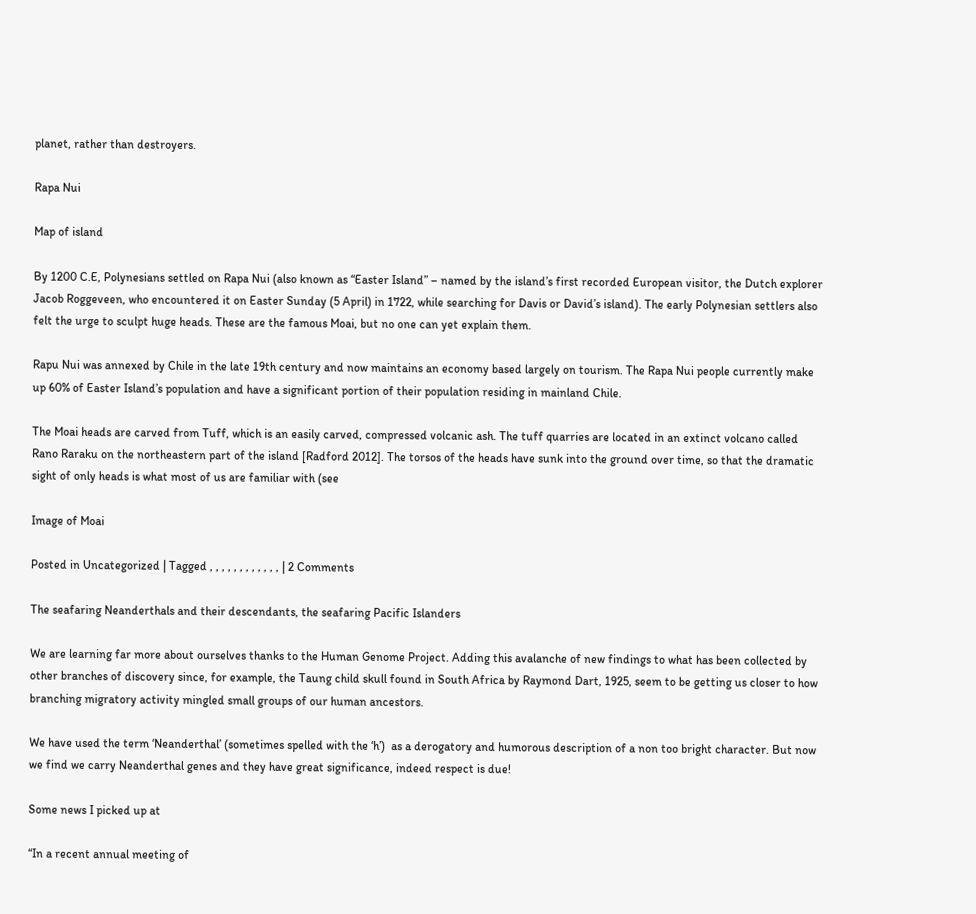planet, rather than destroyers.

Rapa Nui

Map of island

By 1200 C.E, Polynesians settled on Rapa Nui (also known as “Easter Island” – named by the island’s first recorded European visitor, the Dutch explorer Jacob Roggeveen, who encountered it on Easter Sunday (5 April) in 1722, while searching for Davis or David’s island). The early Polynesian settlers also felt the urge to sculpt huge heads. These are the famous Moai, but no one can yet explain them.

Rapu Nui was annexed by Chile in the late 19th century and now maintains an economy based largely on tourism. The Rapa Nui people currently make up 60% of Easter Island’s population and have a significant portion of their population residing in mainland Chile.

The Moai heads are carved from Tuff, which is an easily carved, compressed volcanic ash. The tuff quarries are located in an extinct volcano called Rano Raraku on the northeastern part of the island [Radford 2012]. The torsos of the heads have sunk into the ground over time, so that the dramatic sight of only heads is what most of us are familiar with (see

Image of Moai

Posted in Uncategorized | Tagged , , , , , , , , , , , , | 2 Comments

The seafaring Neanderthals and their descendants, the seafaring Pacific Islanders

We are learning far more about ourselves thanks to the Human Genome Project. Adding this avalanche of new findings to what has been collected by other branches of discovery since, for example, the Taung child skull found in South Africa by Raymond Dart, 1925, seem to be getting us closer to how branching migratory activity mingled small groups of our human ancestors.

We have used the term ‘Neanderthal’ (sometimes spelled with the ‘h’)  as a derogatory and humorous description of a non too bright character. But now we find we carry Neanderthal genes and they have great significance, indeed respect is due!

Some news I picked up at

“In a recent annual meeting of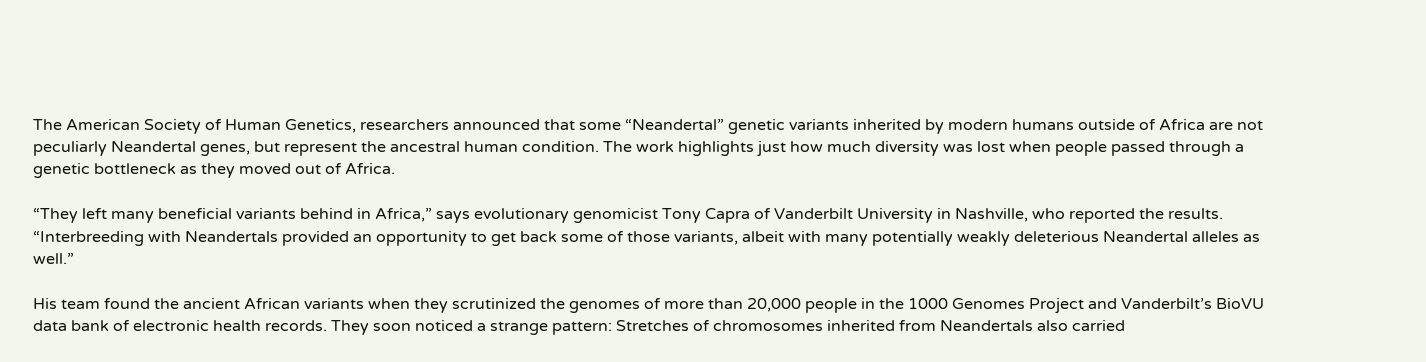The American Society of Human Genetics, researchers announced that some “Neandertal” genetic variants inherited by modern humans outside of Africa are not peculiarly Neandertal genes, but represent the ancestral human condition. The work highlights just how much diversity was lost when people passed through a genetic bottleneck as they moved out of Africa.

“They left many beneficial variants behind in Africa,” says evolutionary genomicist Tony Capra of Vanderbilt University in Nashville, who reported the results. “Interbreeding with Neandertals provided an opportunity to get back some of those variants, albeit with many potentially weakly deleterious Neandertal alleles as well.”

His team found the ancient African variants when they scrutinized the genomes of more than 20,000 people in the 1000 Genomes Project and Vanderbilt’s BioVU data bank of electronic health records. They soon noticed a strange pattern: Stretches of chromosomes inherited from Neandertals also carried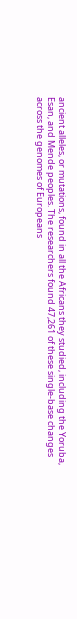ancient alleles, or mutations, found in all the Africans they studied, including the Yoruba, Esan, and Mende peoples. The researchers found 47,261 of these single-base changes across the genomes of Europeans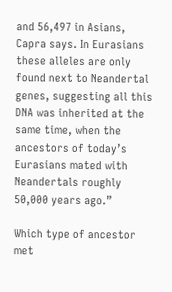and 56,497 in Asians, Capra says. In Eurasians these alleles are only found next to Neandertal genes, suggesting all this DNA was inherited at the same time, when the ancestors of today’s Eurasians mated with Neandertals roughly 50,000 years ago.”

Which type of ancestor met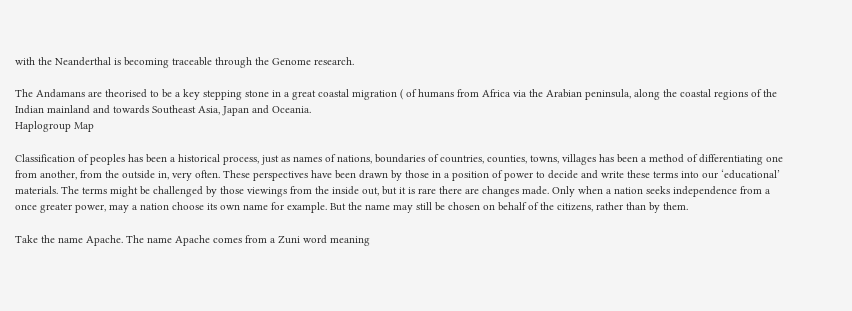with the Neanderthal is becoming traceable through the Genome research.

The Andamans are theorised to be a key stepping stone in a great coastal migration ( of humans from Africa via the Arabian peninsula, along the coastal regions of the Indian mainland and towards Southeast Asia, Japan and Oceania.
Haplogroup Map

Classification of peoples has been a historical process, just as names of nations, boundaries of countries, counties, towns, villages has been a method of differentiating one from another, from the outside in, very often. These perspectives have been drawn by those in a position of power to decide and write these terms into our ‘educational’ materials. The terms might be challenged by those viewings from the inside out, but it is rare there are changes made. Only when a nation seeks independence from a once greater power, may a nation choose its own name for example. But the name may still be chosen on behalf of the citizens, rather than by them.

Take the name Apache. The name Apache comes from a Zuni word meaning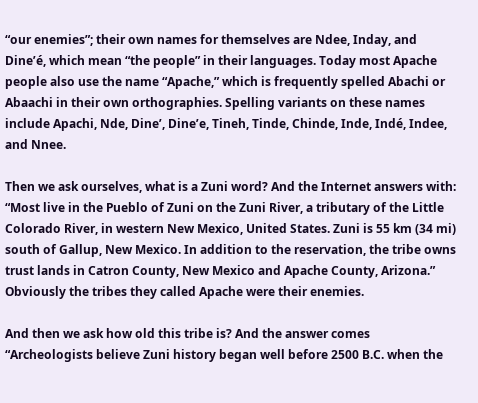“our enemies”; their own names for themselves are Ndee, Inday, and Dine’é, which mean “the people” in their languages. Today most Apache people also use the name “Apache,” which is frequently spelled Abachi or Abaachi in their own orthographies. Spelling variants on these names include Apachi, Nde, Dine’, Dine’e, Tineh, Tinde, Chinde, Inde, Indé, Indee, and Nnee.

Then we ask ourselves, what is a Zuni word? And the Internet answers with: “Most live in the Pueblo of Zuni on the Zuni River, a tributary of the Little Colorado River, in western New Mexico, United States. Zuni is 55 km (34 mi) south of Gallup, New Mexico. In addition to the reservation, the tribe owns trust lands in Catron County, New Mexico and Apache County, Arizona.” Obviously the tribes they called Apache were their enemies.

And then we ask how old this tribe is? And the answer comes “Archeologists believe Zuni history began well before 2500 B.C. when the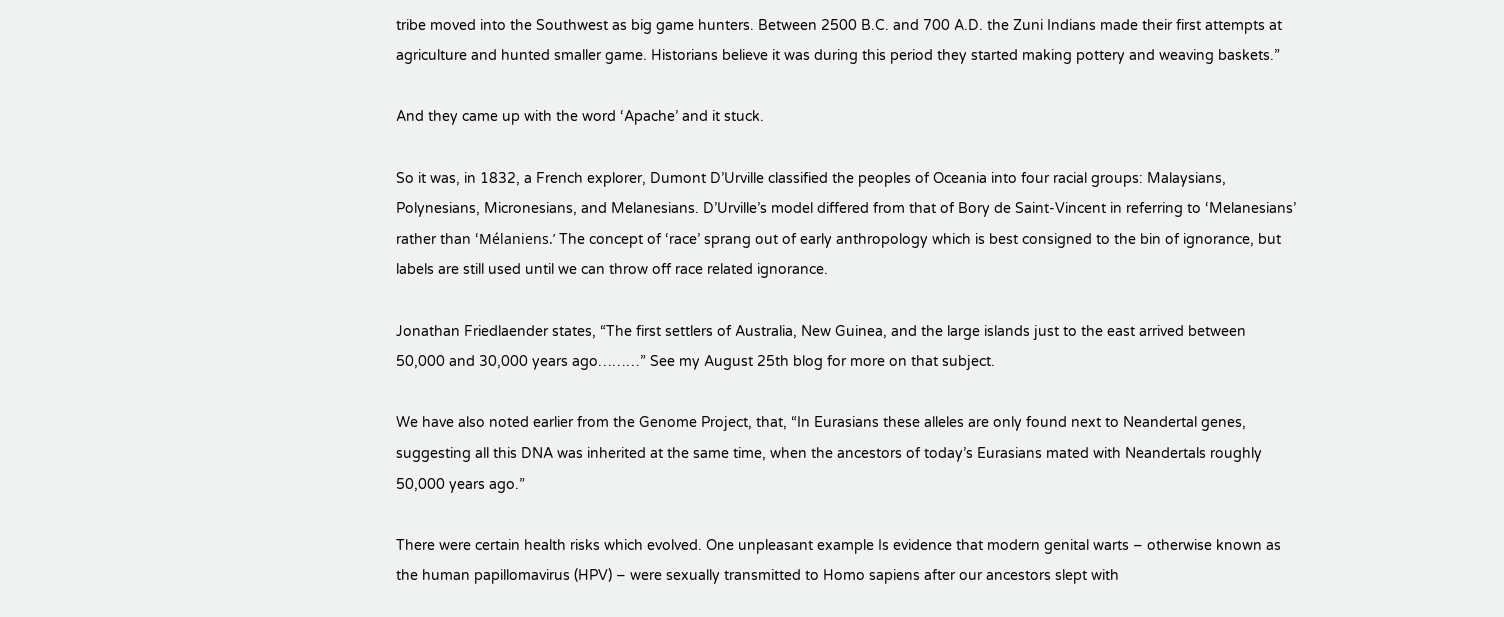tribe moved into the Southwest as big game hunters. Between 2500 B.C. and 700 A.D. the Zuni Indians made their first attempts at agriculture and hunted smaller game. Historians believe it was during this period they started making pottery and weaving baskets.”

And they came up with the word ‘Apache’ and it stuck.

So it was, in 1832, a French explorer, Dumont D’Urville classified the peoples of Oceania into four racial groups: Malaysians, Polynesians, Micronesians, and Melanesians. D’Urville’s model differed from that of Bory de Saint-Vincent in referring to ‘Melanesians’ rather than ‘Mélaniens.’ The concept of ‘race’ sprang out of early anthropology which is best consigned to the bin of ignorance, but labels are still used until we can throw off race related ignorance.

Jonathan Friedlaender states, “The first settlers of Australia, New Guinea, and the large islands just to the east arrived between 50,000 and 30,000 years ago………” See my August 25th blog for more on that subject.

We have also noted earlier from the Genome Project, that, “In Eurasians these alleles are only found next to Neandertal genes, suggesting all this DNA was inherited at the same time, when the ancestors of today’s Eurasians mated with Neandertals roughly 50,000 years ago.”

There were certain health risks which evolved. One unpleasant example Is evidence that modern genital warts – otherwise known as the human papillomavirus (HPV) – were sexually transmitted to Homo sapiens after our ancestors slept with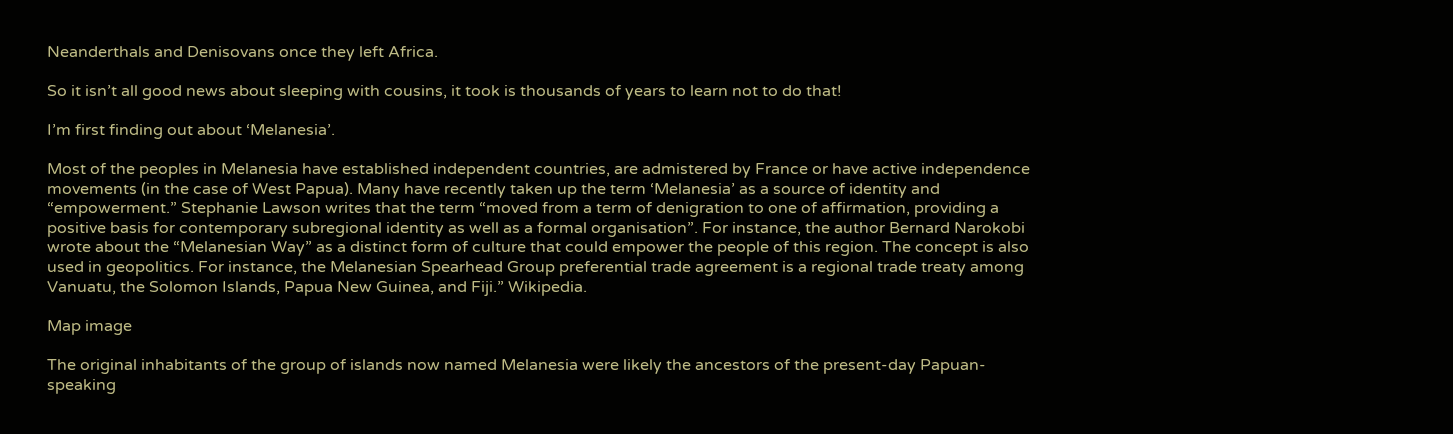Neanderthals and Denisovans once they left Africa.

So it isn’t all good news about sleeping with cousins, it took is thousands of years to learn not to do that!

I’m first finding out about ‘Melanesia’.

Most of the peoples in Melanesia have established independent countries, are admistered by France or have active independence movements (in the case of West Papua). Many have recently taken up the term ‘Melanesia’ as a source of identity and “empowerment.” Stephanie Lawson writes that the term “moved from a term of denigration to one of affirmation, providing a positive basis for contemporary subregional identity as well as a formal organisation”. For instance, the author Bernard Narokobi wrote about the “Melanesian Way” as a distinct form of culture that could empower the people of this region. The concept is also used in geopolitics. For instance, the Melanesian Spearhead Group preferential trade agreement is a regional trade treaty among Vanuatu, the Solomon Islands, Papua New Guinea, and Fiji.” Wikipedia.

Map image

The original inhabitants of the group of islands now named Melanesia were likely the ancestors of the present-day Papuan-speaking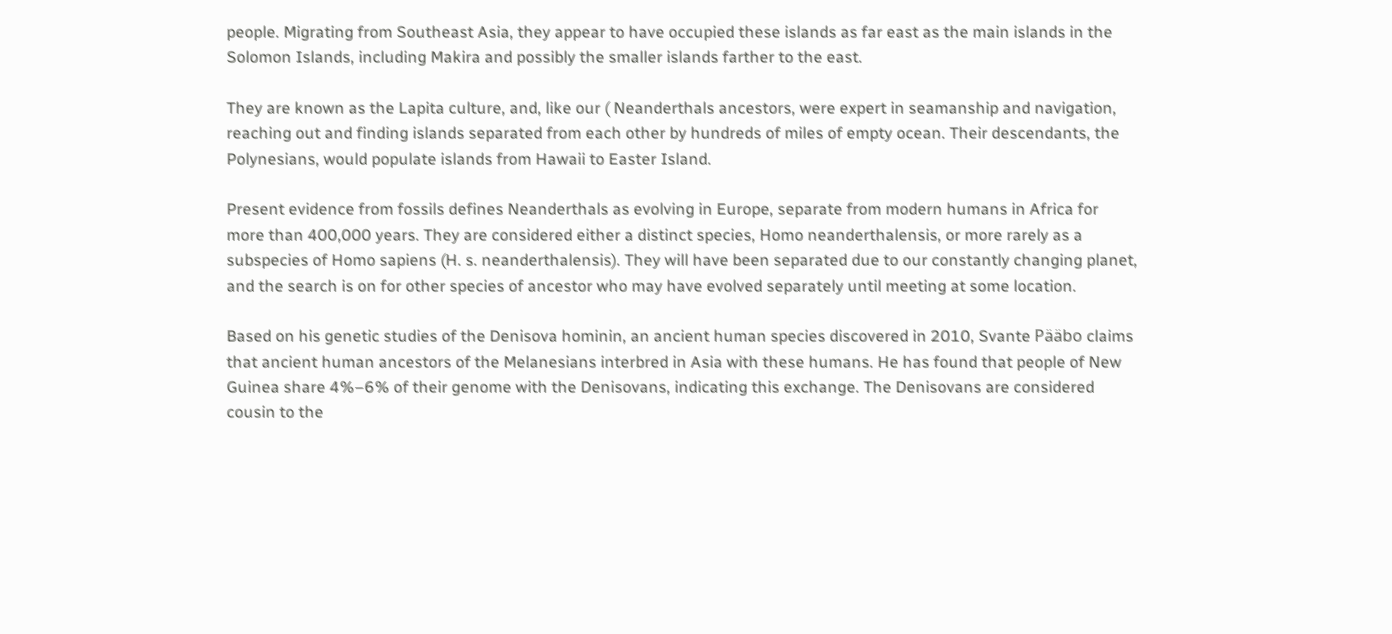people. Migrating from Southeast Asia, they appear to have occupied these islands as far east as the main islands in the Solomon Islands, including Makira and possibly the smaller islands farther to the east.

They are known as the Lapita culture, and, like our ( Neanderthals ancestors, were expert in seamanship and navigation, reaching out and finding islands separated from each other by hundreds of miles of empty ocean. Their descendants, the Polynesians, would populate islands from Hawaii to Easter Island.

Present evidence from fossils defines Neanderthals as evolving in Europe, separate from modern humans in Africa for more than 400,000 years. They are considered either a distinct species, Homo neanderthalensis, or more rarely as a subspecies of Homo sapiens (H. s. neanderthalensis). They will have been separated due to our constantly changing planet, and the search is on for other species of ancestor who may have evolved separately until meeting at some location.

Based on his genetic studies of the Denisova hominin, an ancient human species discovered in 2010, Svante Pääbo claims that ancient human ancestors of the Melanesians interbred in Asia with these humans. He has found that people of New Guinea share 4%–6% of their genome with the Denisovans, indicating this exchange. The Denisovans are considered cousin to the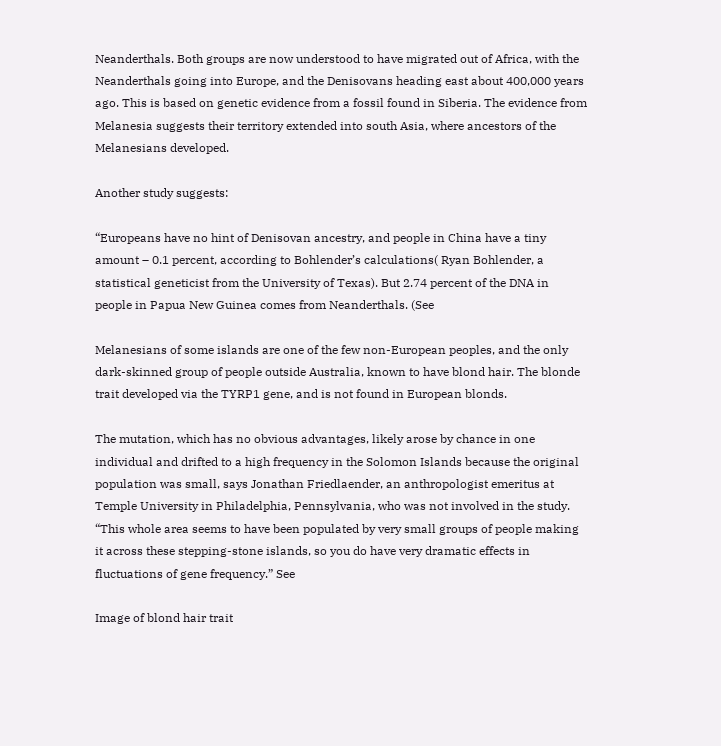Neanderthals. Both groups are now understood to have migrated out of Africa, with the Neanderthals going into Europe, and the Denisovans heading east about 400,000 years ago. This is based on genetic evidence from a fossil found in Siberia. The evidence from Melanesia suggests their territory extended into south Asia, where ancestors of the Melanesians developed.

Another study suggests:

“Europeans have no hint of Denisovan ancestry, and people in China have a tiny amount – 0.1 percent, according to Bohlender’s calculations( Ryan Bohlender, a statistical geneticist from the University of Texas). But 2.74 percent of the DNA in people in Papua New Guinea comes from Neanderthals. (See

Melanesians of some islands are one of the few non-European peoples, and the only dark-skinned group of people outside Australia, known to have blond hair. The blonde trait developed via the TYRP1 gene, and is not found in European blonds.

The mutation, which has no obvious advantages, likely arose by chance in one individual and drifted to a high frequency in the Solomon Islands because the original population was small, says Jonathan Friedlaender, an anthropologist emeritus at Temple University in Philadelphia, Pennsylvania, who was not involved in the study. “This whole area seems to have been populated by very small groups of people making it across these stepping-stone islands, so you do have very dramatic effects in fluctuations of gene frequency.” See

Image of blond hair trait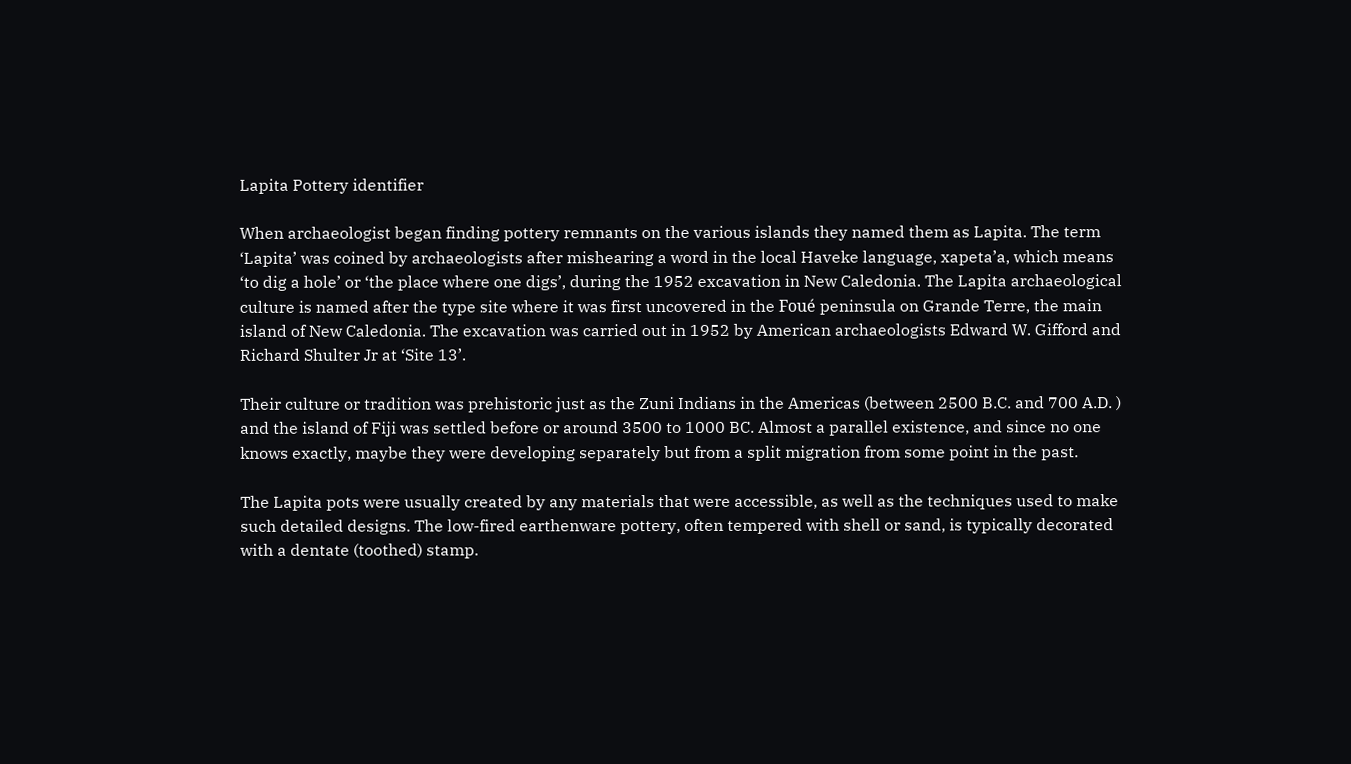Lapita Pottery identifier

When archaeologist began finding pottery remnants on the various islands they named them as Lapita. The term ‘Lapita’ was coined by archaeologists after mishearing a word in the local Haveke language, xapeta’a, which means ‘to dig a hole’ or ‘the place where one digs’, during the 1952 excavation in New Caledonia. The Lapita archaeological culture is named after the type site where it was first uncovered in the Foué peninsula on Grande Terre, the main island of New Caledonia. The excavation was carried out in 1952 by American archaeologists Edward W. Gifford and Richard Shulter Jr at ‘Site 13’.

Their culture or tradition was prehistoric just as the Zuni Indians in the Americas (between 2500 B.C. and 700 A.D. ) and the island of Fiji was settled before or around 3500 to 1000 BC. Almost a parallel existence, and since no one knows exactly, maybe they were developing separately but from a split migration from some point in the past.

The Lapita pots were usually created by any materials that were accessible, as well as the techniques used to make such detailed designs. The low-fired earthenware pottery, often tempered with shell or sand, is typically decorated with a dentate (toothed) stamp.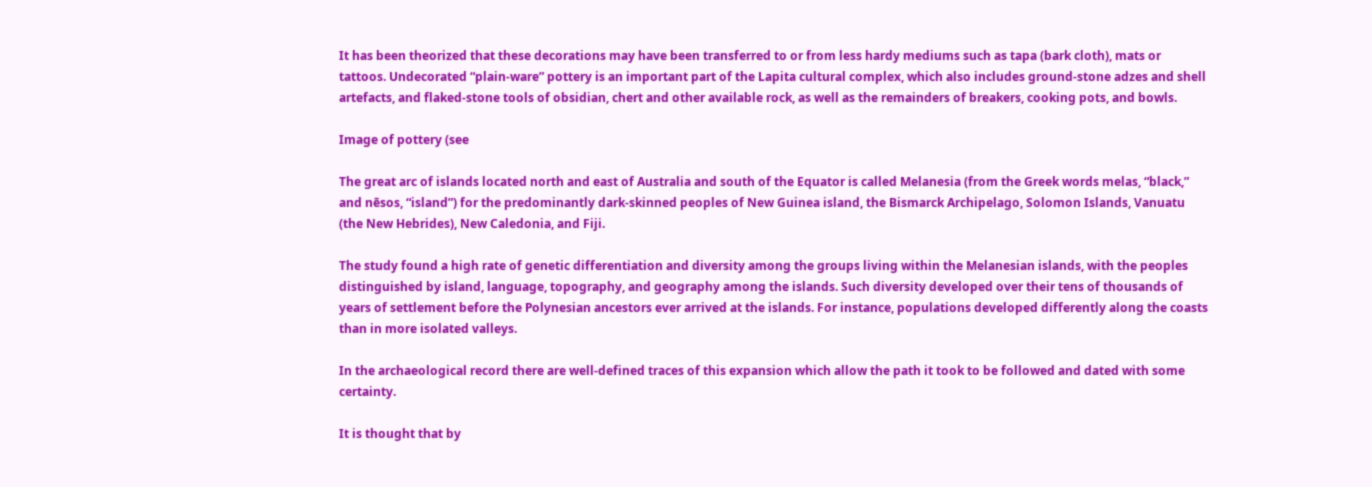It has been theorized that these decorations may have been transferred to or from less hardy mediums such as tapa (bark cloth), mats or tattoos. Undecorated “plain-ware” pottery is an important part of the Lapita cultural complex, which also includes ground-stone adzes and shell artefacts, and flaked-stone tools of obsidian, chert and other available rock, as well as the remainders of breakers, cooking pots, and bowls.

Image of pottery (see

The great arc of islands located north and east of Australia and south of the Equator is called Melanesia (from the Greek words melas, “black,” and nēsos, “island”) for the predominantly dark-skinned peoples of New Guinea island, the Bismarck Archipelago, Solomon Islands, Vanuatu (the New Hebrides), New Caledonia, and Fiji.

The study found a high rate of genetic differentiation and diversity among the groups living within the Melanesian islands, with the peoples distinguished by island, language, topography, and geography among the islands. Such diversity developed over their tens of thousands of years of settlement before the Polynesian ancestors ever arrived at the islands. For instance, populations developed differently along the coasts than in more isolated valleys.

In the archaeological record there are well-defined traces of this expansion which allow the path it took to be followed and dated with some certainty.

It is thought that by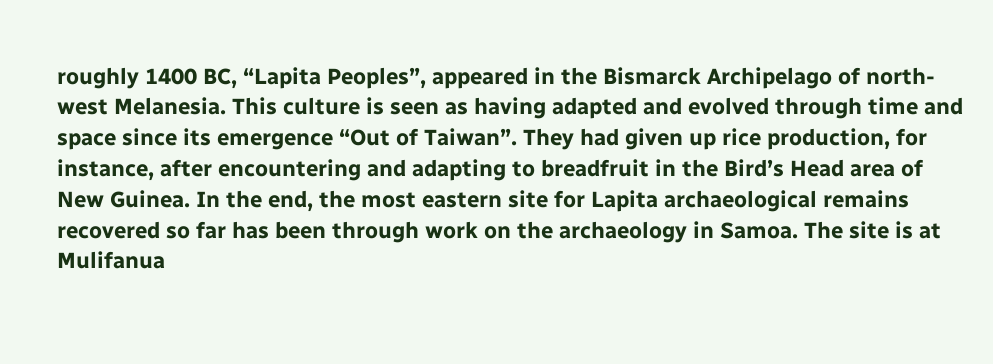roughly 1400 BC, “Lapita Peoples”, appeared in the Bismarck Archipelago of north-west Melanesia. This culture is seen as having adapted and evolved through time and space since its emergence “Out of Taiwan”. They had given up rice production, for instance, after encountering and adapting to breadfruit in the Bird’s Head area of New Guinea. In the end, the most eastern site for Lapita archaeological remains recovered so far has been through work on the archaeology in Samoa. The site is at Mulifanua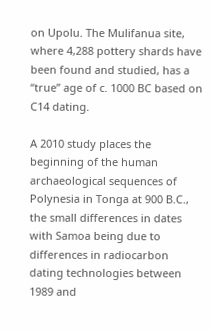on Upolu. The Mulifanua site, where 4,288 pottery shards have been found and studied, has a “true” age of c. 1000 BC based on C14 dating.

A 2010 study places the beginning of the human archaeological sequences of Polynesia in Tonga at 900 B.C., the small differences in dates with Samoa being due to differences in radiocarbon dating technologies between 1989 and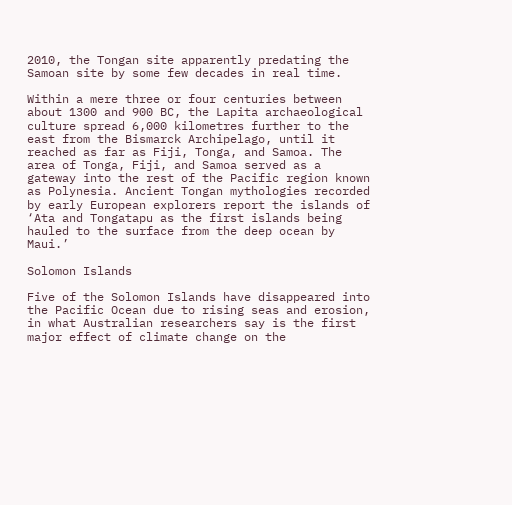2010, the Tongan site apparently predating the Samoan site by some few decades in real time.

Within a mere three or four centuries between about 1300 and 900 BC, the Lapita archaeological culture spread 6,000 kilometres further to the east from the Bismarck Archipelago, until it reached as far as Fiji, Tonga, and Samoa. The area of Tonga, Fiji, and Samoa served as a gateway into the rest of the Pacific region known as Polynesia. Ancient Tongan mythologies recorded by early European explorers report the islands of ‘Ata and Tongatapu as the first islands being hauled to the surface from the deep ocean by Maui.’

Solomon Islands

Five of the Solomon Islands have disappeared into the Pacific Ocean due to rising seas and erosion, in what Australian researchers say is the first major effect of climate change on the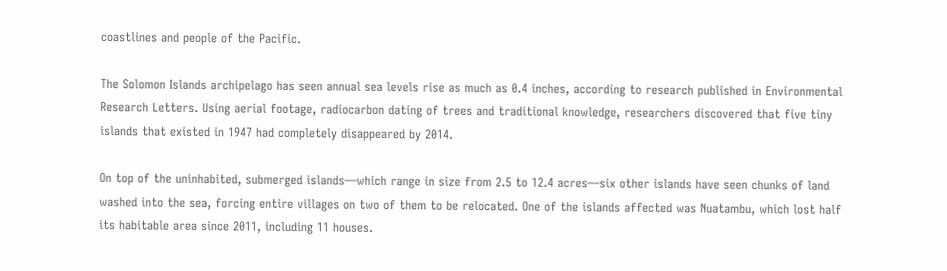coastlines and people of the Pacific.

The Solomon Islands archipelago has seen annual sea levels rise as much as 0.4 inches, according to research published in Environmental Research Letters. Using aerial footage, radiocarbon dating of trees and traditional knowledge, researchers discovered that five tiny islands that existed in 1947 had completely disappeared by 2014.

On top of the uninhabited, submerged islands—which range in size from 2.5 to 12.4 acres—six other islands have seen chunks of land washed into the sea, forcing entire villages on two of them to be relocated. One of the islands affected was Nuatambu, which lost half its habitable area since 2011, including 11 houses.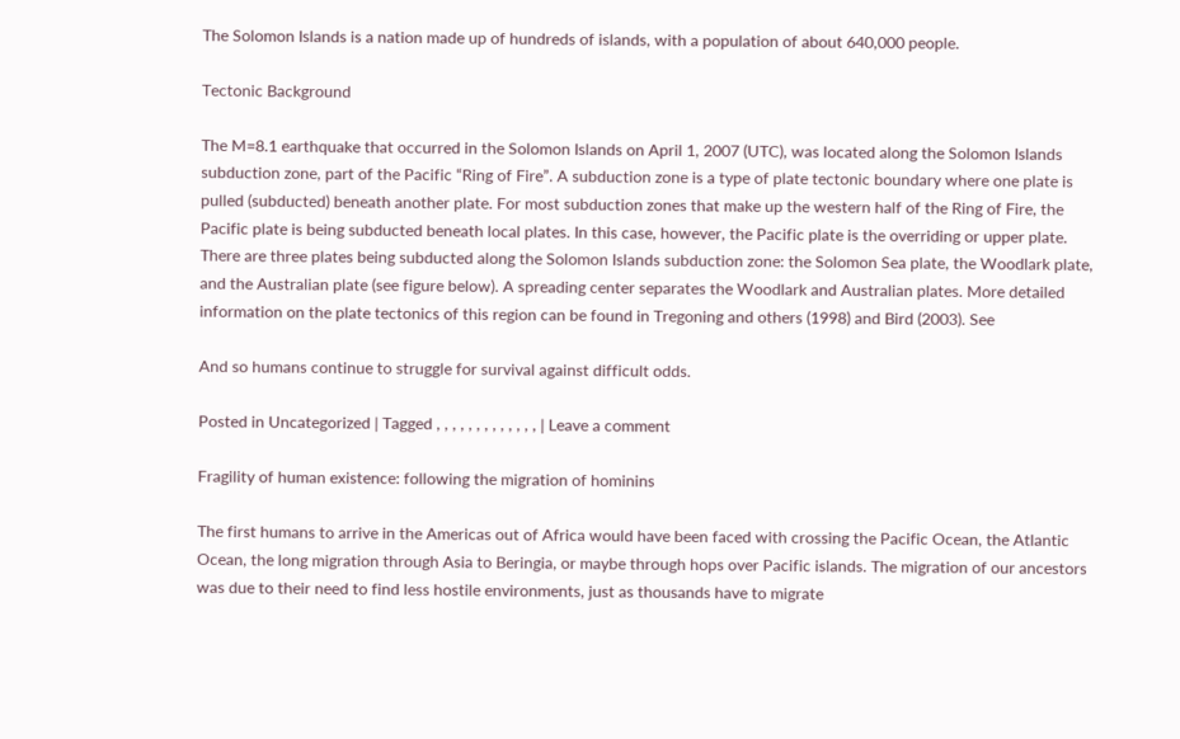The Solomon Islands is a nation made up of hundreds of islands, with a population of about 640,000 people.

Tectonic Background

The M=8.1 earthquake that occurred in the Solomon Islands on April 1, 2007 (UTC), was located along the Solomon Islands subduction zone, part of the Pacific “Ring of Fire”. A subduction zone is a type of plate tectonic boundary where one plate is pulled (subducted) beneath another plate. For most subduction zones that make up the western half of the Ring of Fire, the Pacific plate is being subducted beneath local plates. In this case, however, the Pacific plate is the overriding or upper plate. There are three plates being subducted along the Solomon Islands subduction zone: the Solomon Sea plate, the Woodlark plate, and the Australian plate (see figure below). A spreading center separates the Woodlark and Australian plates. More detailed information on the plate tectonics of this region can be found in Tregoning and others (1998) and Bird (2003). See

And so humans continue to struggle for survival against difficult odds.

Posted in Uncategorized | Tagged , , , , , , , , , , , , , | Leave a comment

Fragility of human existence: following the migration of hominins

The first humans to arrive in the Americas out of Africa would have been faced with crossing the Pacific Ocean, the Atlantic Ocean, the long migration through Asia to Beringia, or maybe through hops over Pacific islands. The migration of our ancestors was due to their need to find less hostile environments, just as thousands have to migrate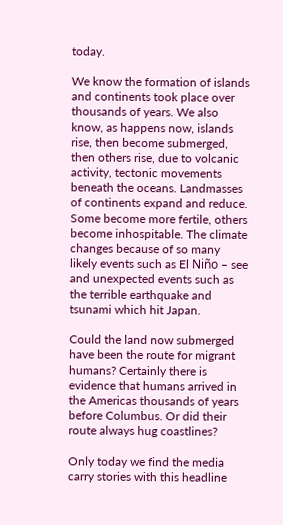today.

We know the formation of islands and continents took place over thousands of years. We also know, as happens now, islands rise, then become submerged, then others rise, due to volcanic activity, tectonic movements beneath the oceans. Landmasses of continents expand and reduce. Some become more fertile, others become inhospitable. The climate  changes because of so many likely events such as El Niño – see and unexpected events such as the terrible earthquake and tsunami which hit Japan.

Could the land now submerged have been the route for migrant humans? Certainly there is evidence that humans arrived in the Americas thousands of years before Columbus. Or did their route always hug coastlines?

Only today we find the media carry stories with this headline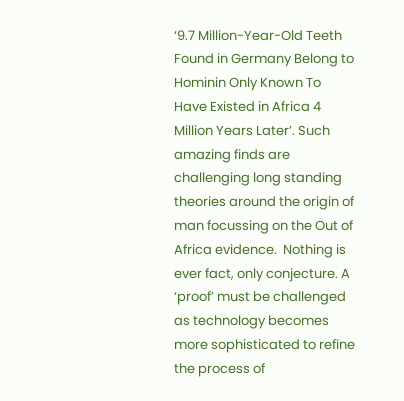‘9.7 Million-Year-Old Teeth Found in Germany Belong to Hominin Only Known To Have Existed in Africa 4 Million Years Later’. Such amazing finds are challenging long standing theories around the origin of man focussing on the Out of Africa evidence.  Nothing is ever fact, only conjecture. A ‘proof’ must be challenged as technology becomes more sophisticated to refine the process of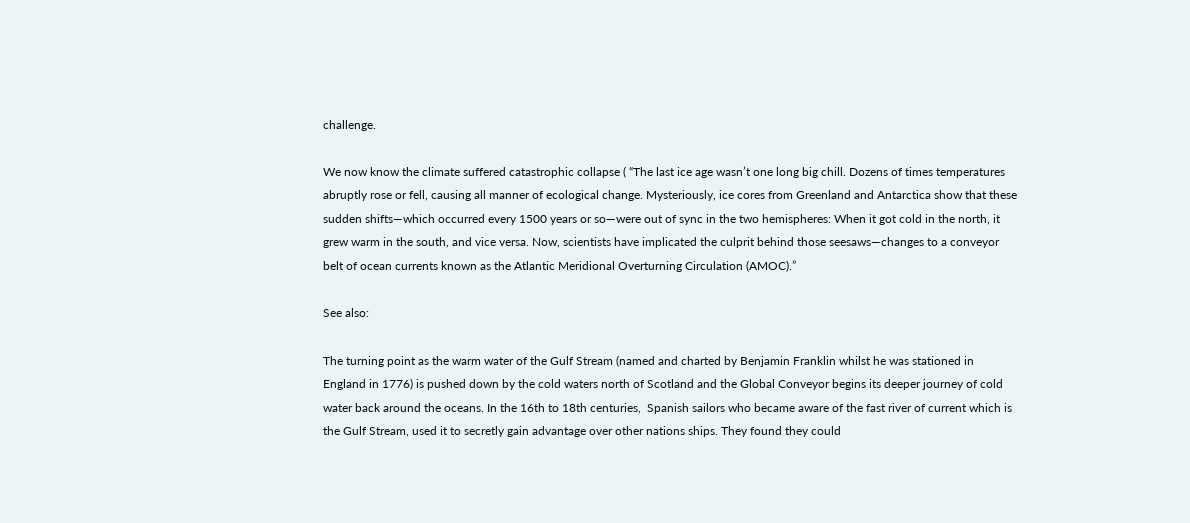challenge.

We now know the climate suffered catastrophic collapse ( “The last ice age wasn’t one long big chill. Dozens of times temperatures abruptly rose or fell, causing all manner of ecological change. Mysteriously, ice cores from Greenland and Antarctica show that these sudden shifts—which occurred every 1500 years or so—were out of sync in the two hemispheres: When it got cold in the north, it grew warm in the south, and vice versa. Now, scientists have implicated the culprit behind those seesaws—changes to a conveyor belt of ocean currents known as the Atlantic Meridional Overturning Circulation (AMOC).”

See also:

The turning point as the warm water of the Gulf Stream (named and charted by Benjamin Franklin whilst he was stationed in England in 1776) is pushed down by the cold waters north of Scotland and the Global Conveyor begins its deeper journey of cold water back around the oceans. In the 16th to 18th centuries,  Spanish sailors who became aware of the fast river of current which is the Gulf Stream, used it to secretly gain advantage over other nations ships. They found they could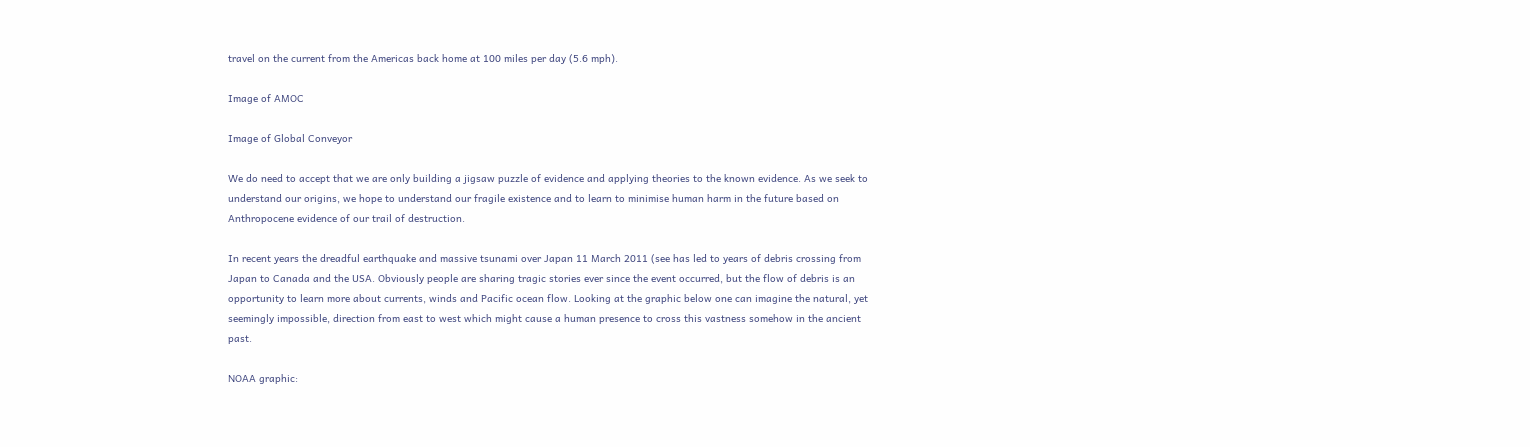travel on the current from the Americas back home at 100 miles per day (5.6 mph).

Image of AMOC

Image of Global Conveyor

We do need to accept that we are only building a jigsaw puzzle of evidence and applying theories to the known evidence. As we seek to understand our origins, we hope to understand our fragile existence and to learn to minimise human harm in the future based on Anthropocene evidence of our trail of destruction.

In recent years the dreadful earthquake and massive tsunami over Japan 11 March 2011 (see has led to years of debris crossing from Japan to Canada and the USA. Obviously people are sharing tragic stories ever since the event occurred, but the flow of debris is an opportunity to learn more about currents, winds and Pacific ocean flow. Looking at the graphic below one can imagine the natural, yet seemingly impossible, direction from east to west which might cause a human presence to cross this vastness somehow in the ancient past.

NOAA graphic: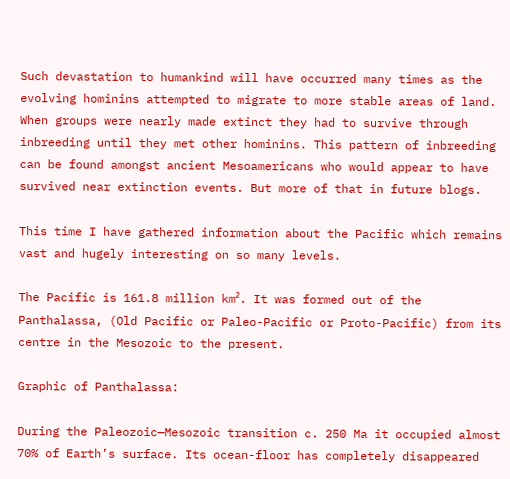Such devastation to humankind will have occurred many times as the evolving hominins attempted to migrate to more stable areas of land. When groups were nearly made extinct they had to survive through inbreeding until they met other hominins. This pattern of inbreeding can be found amongst ancient Mesoamericans who would appear to have survived near extinction events. But more of that in future blogs.

This time I have gathered information about the Pacific which remains vast and hugely interesting on so many levels.

The Pacific is 161.8 million km². It was formed out of the Panthalassa, (Old Pacific or Paleo-Pacific or Proto-Pacific) from its centre in the Mesozoic to the present.

Graphic of Panthalassa:

During the Paleozoic—Mesozoic transition c. 250 Ma it occupied almost 70% of Earth’s surface. Its ocean-floor has completely disappeared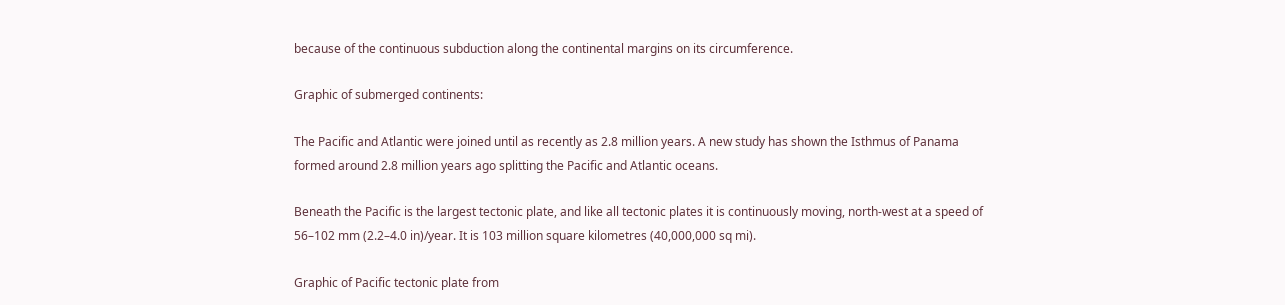because of the continuous subduction along the continental margins on its circumference.

Graphic of submerged continents:

The Pacific and Atlantic were joined until as recently as 2.8 million years. A new study has shown the Isthmus of Panama formed around 2.8 million years ago splitting the Pacific and Atlantic oceans.

Beneath the Pacific is the largest tectonic plate, and like all tectonic plates it is continuously moving, north-west at a speed of 56–102 mm (2.2–4.0 in)/year. It is 103 million square kilometres (40,000,000 sq mi).

Graphic of Pacific tectonic plate from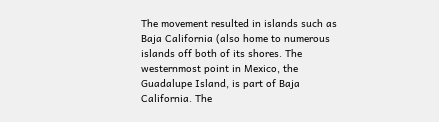The movement resulted in islands such as Baja California (also home to numerous islands off both of its shores. The westernmost point in Mexico, the Guadalupe Island, is part of Baja California. The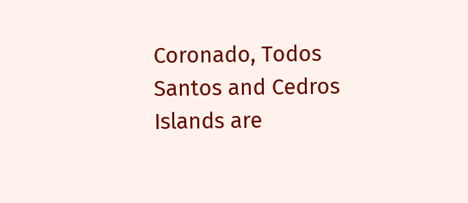Coronado, Todos Santos and Cedros Islands are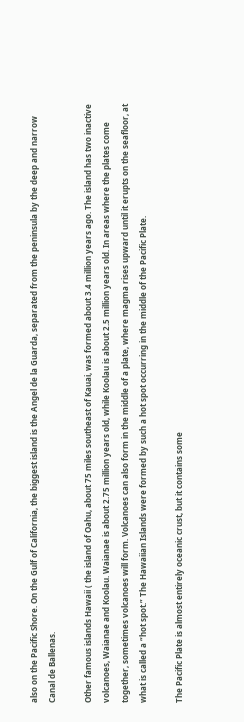also on the Pacific Shore. On the Gulf of California, the biggest island is the Angel de la Guarda, separated from the peninsula by the deep and narrow Canal de Ballenas.

Other famous islands Hawaii ( the island of Oahu, about 75 miles southeast of Kauai, was formed about 3.4 million years ago. The island has two inactive volcanoes, Waianae and Koolau. Waianae is about 2.75 million years old, while Koolau is about 2.5 million years old. In areas where the plates come together, sometimes volcanoes will form. Volcanoes can also form in the middle of a plate, where magma rises upward until it erupts on the seafloor, at what is called a “hot spot.” The Hawaiian Islands were formed by such a hot spot occurring in the middle of the Pacific Plate.

The Pacific Plate is almost entirely oceanic crust, but it contains some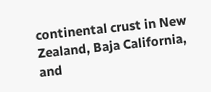continental crust in New Zealand, Baja California, and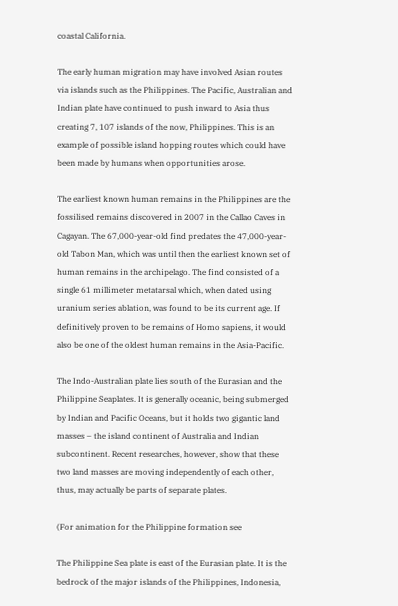coastal California.

The early human migration may have involved Asian routes via islands such as the Philippines. The Pacific, Australian and Indian plate have continued to push inward to Asia thus creating 7, 107 islands of the now, Philippines. This is an example of possible island hopping routes which could have been made by humans when opportunities arose.

The earliest known human remains in the Philippines are the fossilised remains discovered in 2007 in the Callao Caves in Cagayan. The 67,000-year-old find predates the 47,000-year-old Tabon Man, which was until then the earliest known set of human remains in the archipelago. The find consisted of a single 61 millimeter metatarsal which, when dated using uranium series ablation, was found to be its current age. If definitively proven to be remains of Homo sapiens, it would also be one of the oldest human remains in the Asia-Pacific.

The Indo-Australian plate lies south of the Eurasian and the Philippine Seaplates. It is generally oceanic, being submerged by Indian and Pacific Oceans, but it holds two gigantic land masses – the island continent of Australia and Indian subcontinent. Recent researches, however, show that these two land masses are moving independently of each other, thus, may actually be parts of separate plates.

(For animation for the Philippine formation see

The Philippine Sea plate is east of the Eurasian plate. It is the bedrock of the major islands of the Philippines, Indonesia,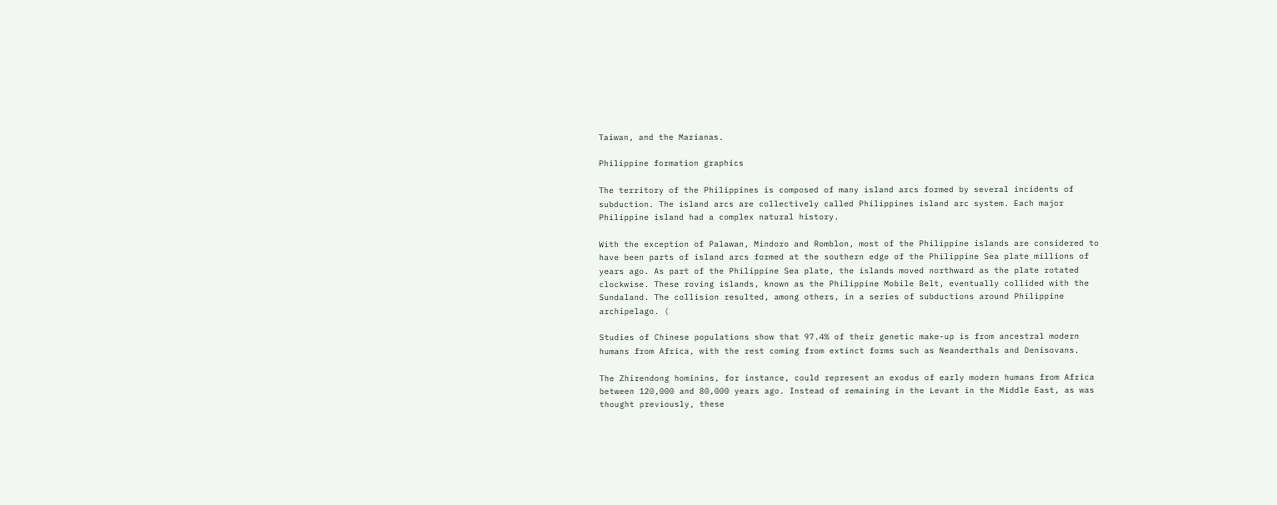Taiwan, and the Marianas.

Philippine formation graphics

The territory of the Philippines is composed of many island arcs formed by several incidents of subduction. The island arcs are collectively called Philippines island arc system. Each major Philippine island had a complex natural history.

With the exception of Palawan, Mindoro and Romblon, most of the Philippine islands are considered to have been parts of island arcs formed at the southern edge of the Philippine Sea plate millions of years ago. As part of the Philippine Sea plate, the islands moved northward as the plate rotated clockwise. These roving islands, known as the Philippine Mobile Belt, eventually collided with the Sundaland. The collision resulted, among others, in a series of subductions around Philippine archipelago. (

Studies of Chinese populations show that 97.4% of their genetic make-up is from ancestral modern humans from Africa, with the rest coming from extinct forms such as Neanderthals and Denisovans.

The Zhirendong hominins, for instance, could represent an exodus of early modern humans from Africa between 120,000 and 80,000 years ago. Instead of remaining in the Levant in the Middle East, as was thought previously, these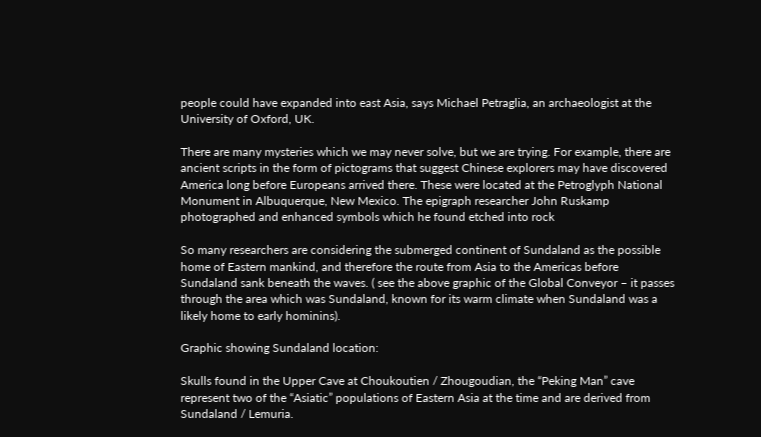people could have expanded into east Asia, says Michael Petraglia, an archaeologist at the University of Oxford, UK.

There are many mysteries which we may never solve, but we are trying. For example, there are ancient scripts in the form of pictograms that suggest Chinese explorers may have discovered America long before Europeans arrived there. These were located at the Petroglyph National Monument in Albuquerque, New Mexico. The epigraph researcher John Ruskamp photographed and enhanced symbols which he found etched into rock

So many researchers are considering the submerged continent of Sundaland as the possible home of Eastern mankind, and therefore the route from Asia to the Americas before Sundaland sank beneath the waves. ( see the above graphic of the Global Conveyor – it passes through the area which was Sundaland, known for its warm climate when Sundaland was a likely home to early hominins).

Graphic showing Sundaland location:

Skulls found in the Upper Cave at Choukoutien / Zhougoudian, the “Peking Man” cave represent two of the “Asiatic” populations of Eastern Asia at the time and are derived from Sundaland / Lemuria.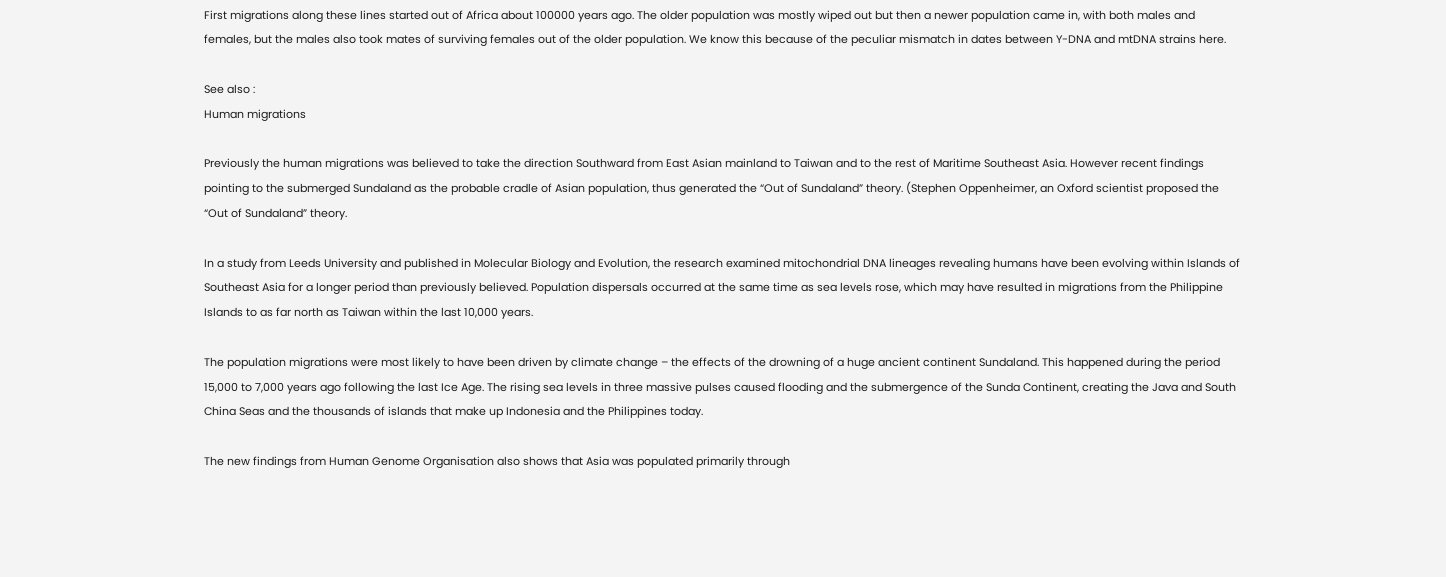First migrations along these lines started out of Africa about 100000 years ago. The older population was mostly wiped out but then a newer population came in, with both males and females, but the males also took mates of surviving females out of the older population. We know this because of the peculiar mismatch in dates between Y-DNA and mtDNA strains here.

See also :
Human migrations

Previously the human migrations was believed to take the direction Southward from East Asian mainland to Taiwan and to the rest of Maritime Southeast Asia. However recent findings pointing to the submerged Sundaland as the probable cradle of Asian population, thus generated the “Out of Sundaland” theory. (Stephen Oppenheimer, an Oxford scientist proposed the “Out of Sundaland” theory.

In a study from Leeds University and published in Molecular Biology and Evolution, the research examined mitochondrial DNA lineages revealing humans have been evolving within Islands of Southeast Asia for a longer period than previously believed. Population dispersals occurred at the same time as sea levels rose, which may have resulted in migrations from the Philippine Islands to as far north as Taiwan within the last 10,000 years.

The population migrations were most likely to have been driven by climate change – the effects of the drowning of a huge ancient continent Sundaland. This happened during the period 15,000 to 7,000 years ago following the last Ice Age. The rising sea levels in three massive pulses caused flooding and the submergence of the Sunda Continent, creating the Java and South China Seas and the thousands of islands that make up Indonesia and the Philippines today.

The new findings from Human Genome Organisation also shows that Asia was populated primarily through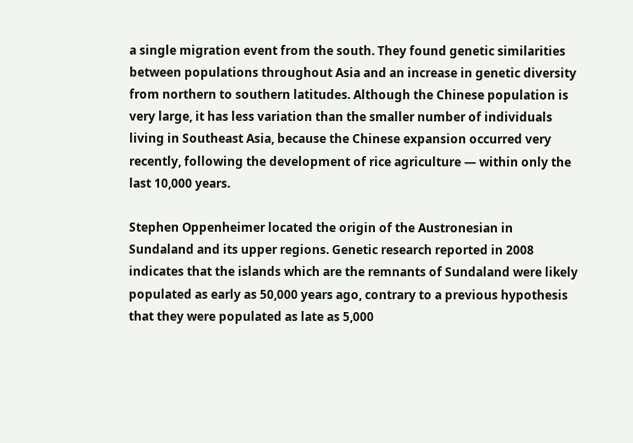a single migration event from the south. They found genetic similarities between populations throughout Asia and an increase in genetic diversity from northern to southern latitudes. Although the Chinese population is very large, it has less variation than the smaller number of individuals living in Southeast Asia, because the Chinese expansion occurred very recently, following the development of rice agriculture — within only the last 10,000 years.

Stephen Oppenheimer located the origin of the Austronesian in Sundaland and its upper regions. Genetic research reported in 2008 indicates that the islands which are the remnants of Sundaland were likely populated as early as 50,000 years ago, contrary to a previous hypothesis that they were populated as late as 5,000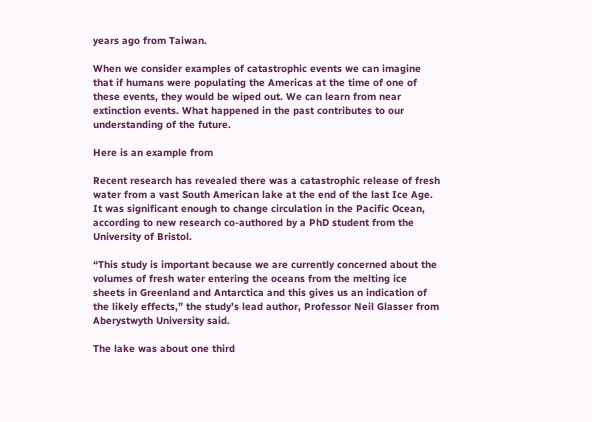years ago from Taiwan.

When we consider examples of catastrophic events we can imagine that if humans were populating the Americas at the time of one of these events, they would be wiped out. We can learn from near extinction events. What happened in the past contributes to our understanding of the future.

Here is an example from

Recent research has revealed there was a catastrophic release of fresh water from a vast South American lake at the end of the last Ice Age. It was significant enough to change circulation in the Pacific Ocean, according to new research co-authored by a PhD student from the University of Bristol.

“This study is important because we are currently concerned about the volumes of fresh water entering the oceans from the melting ice sheets in Greenland and Antarctica and this gives us an indication of the likely effects,” the study’s lead author, Professor Neil Glasser from Aberystwyth University said.

The lake was about one third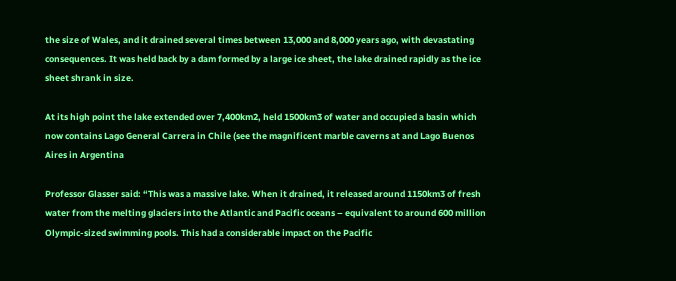the size of Wales, and it drained several times between 13,000 and 8,000 years ago, with devastating consequences. It was held back by a dam formed by a large ice sheet, the lake drained rapidly as the ice sheet shrank in size.

At its high point the lake extended over 7,400km2, held 1500km3 of water and occupied a basin which now contains Lago General Carrera in Chile (see the magnificent marble caverns at and Lago Buenos Aires in Argentina

Professor Glasser said: “This was a massive lake. When it drained, it released around 1150km3 of fresh water from the melting glaciers into the Atlantic and Pacific oceans – equivalent to around 600 million Olympic-sized swimming pools. This had a considerable impact on the Pacific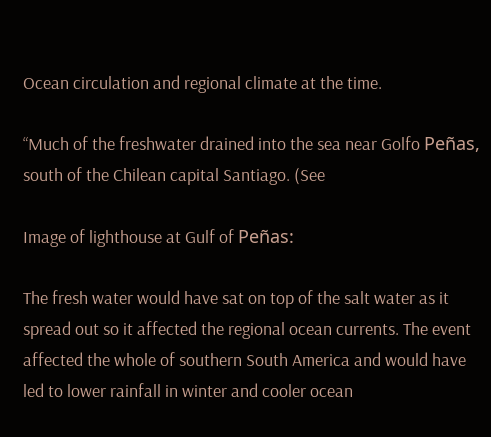Ocean circulation and regional climate at the time.

“Much of the freshwater drained into the sea near Golfo Peñas, south of the Chilean capital Santiago. (See

Image of lighthouse at Gulf of Peñas:

The fresh water would have sat on top of the salt water as it spread out so it affected the regional ocean currents. The event affected the whole of southern South America and would have led to lower rainfall in winter and cooler ocean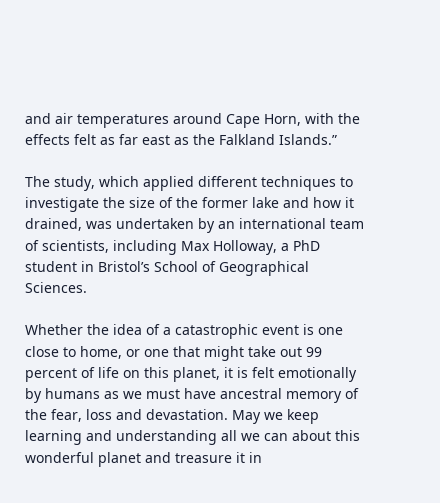and air temperatures around Cape Horn, with the effects felt as far east as the Falkland Islands.”

The study, which applied different techniques to investigate the size of the former lake and how it drained, was undertaken by an international team of scientists, including Max Holloway, a PhD student in Bristol’s School of Geographical Sciences.

Whether the idea of a catastrophic event is one close to home, or one that might take out 99 percent of life on this planet, it is felt emotionally by humans as we must have ancestral memory of the fear, loss and devastation. May we keep learning and understanding all we can about this wonderful planet and treasure it in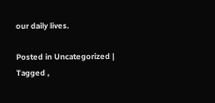our daily lives.

Posted in Uncategorized | Tagged ,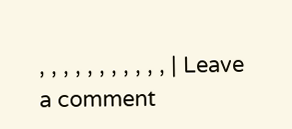, , , , , , , , , , , | Leave a comment